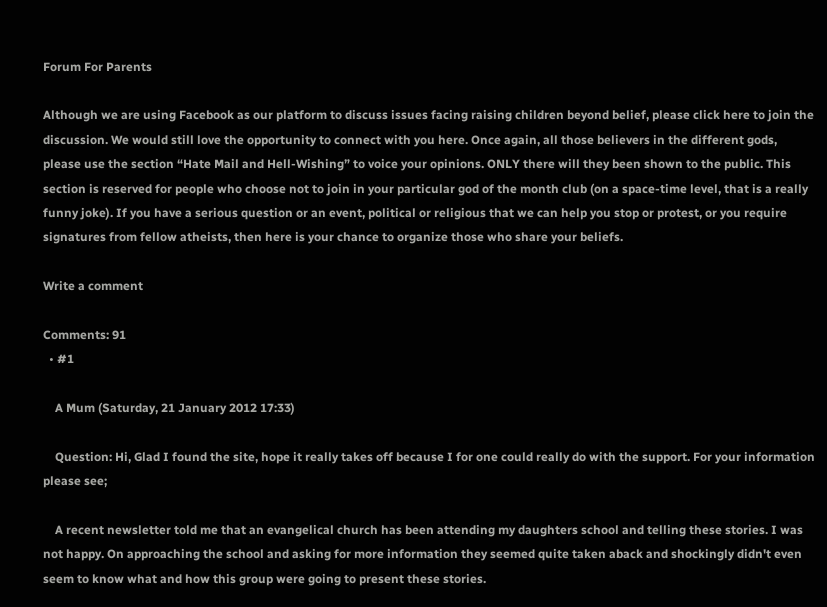Forum For Parents

Although we are using Facebook as our platform to discuss issues facing raising children beyond belief, please click here to join the discussion. We would still love the opportunity to connect with you here. Once again, all those believers in the different gods, please use the section “Hate Mail and Hell-Wishing” to voice your opinions. ONLY there will they been shown to the public. This section is reserved for people who choose not to join in your particular god of the month club (on a space-time level, that is a really funny joke). If you have a serious question or an event, political or religious that we can help you stop or protest, or you require signatures from fellow atheists, then here is your chance to organize those who share your beliefs.

Write a comment

Comments: 91
  • #1

    A Mum (Saturday, 21 January 2012 17:33)

    Question: Hi, Glad I found the site, hope it really takes off because I for one could really do with the support. For your information please see;

    A recent newsletter told me that an evangelical church has been attending my daughters school and telling these stories. I was not happy. On approaching the school and asking for more information they seemed quite taken aback and shockingly didn't even seem to know what and how this group were going to present these stories.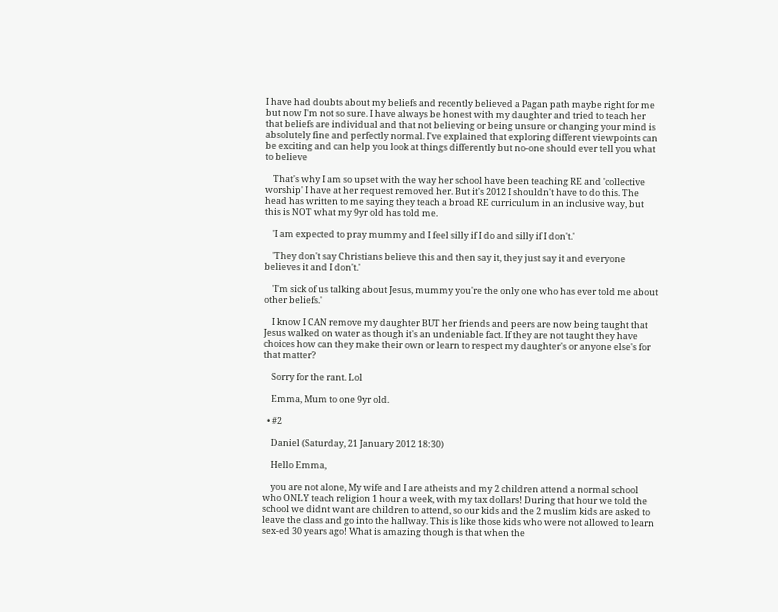I have had doubts about my beliefs and recently believed a Pagan path maybe right for me but now I'm not so sure. I have always be honest with my daughter and tried to teach her that beliefs are individual and that not believing or being unsure or changing your mind is absolutely fine and perfectly normal. I've explained that exploring different viewpoints can be exciting and can help you look at things differently but no-one should ever tell you what to believe

    That's why I am so upset with the way her school have been teaching RE and 'collective worship' I have at her request removed her. But it's 2012 I shouldn't have to do this. The head has written to me saying they teach a broad RE curriculum in an inclusive way, but this is NOT what my 9yr old has told me.

    'I am expected to pray mummy and I feel silly if I do and silly if I don't.'

    'They don't say Christians believe this and then say it, they just say it and everyone believes it and I don't.'

    'I'm sick of us talking about Jesus, mummy you're the only one who has ever told me about other beliefs.'

    I know I CAN remove my daughter BUT her friends and peers are now being taught that Jesus walked on water as though it's an undeniable fact. If they are not taught they have choices how can they make their own or learn to respect my daughter's or anyone else's for that matter?

    Sorry for the rant. Lol

    Emma, Mum to one 9yr old.

  • #2

    Daniel (Saturday, 21 January 2012 18:30)

    Hello Emma,

    you are not alone, My wife and I are atheists and my 2 children attend a normal school who ONLY teach religion 1 hour a week, with my tax dollars! During that hour we told the school we didnt want are children to attend, so our kids and the 2 muslim kids are asked to leave the class and go into the hallway. This is like those kids who were not allowed to learn sex-ed 30 years ago! What is amazing though is that when the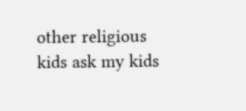other religious kids ask my kids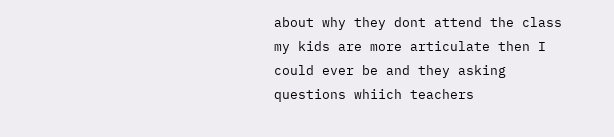about why they dont attend the class my kids are more articulate then I could ever be and they asking questions whiich teachers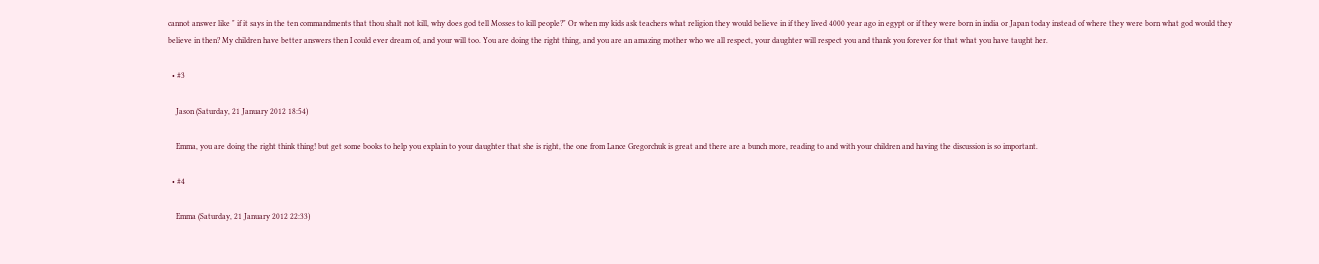cannot answer like " if it says in the ten commandments that thou shalt not kill, why does god tell Mosses to kill people?" Or when my kids ask teachers what religion they would believe in if they lived 4000 year ago in egypt or if they were born in india or Japan today instead of where they were born what god would they believe in then? My children have better answers then I could ever dream of, and your will too. You are doing the right thing, and you are an amazing mother who we all respect, your daughter will respect you and thank you forever for that what you have taught her.

  • #3

    Jason (Saturday, 21 January 2012 18:54)

    Emma, you are doing the right think thing! but get some books to help you explain to your daughter that she is right, the one from Lance Gregorchuk is great and there are a bunch more, reading to and with your children and having the discussion is so important.

  • #4

    Emma (Saturday, 21 January 2012 22:33)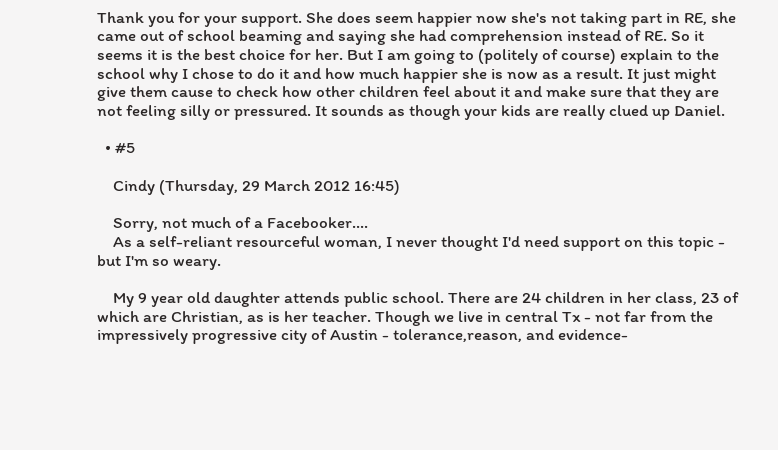Thank you for your support. She does seem happier now she's not taking part in RE, she came out of school beaming and saying she had comprehension instead of RE. So it seems it is the best choice for her. But I am going to (politely of course) explain to the school why I chose to do it and how much happier she is now as a result. It just might give them cause to check how other children feel about it and make sure that they are not feeling silly or pressured. It sounds as though your kids are really clued up Daniel.

  • #5

    Cindy (Thursday, 29 March 2012 16:45)

    Sorry, not much of a Facebooker....
    As a self-reliant resourceful woman, I never thought I'd need support on this topic - but I'm so weary.

    My 9 year old daughter attends public school. There are 24 children in her class, 23 of which are Christian, as is her teacher. Though we live in central Tx - not far from the impressively progressive city of Austin - tolerance,reason, and evidence-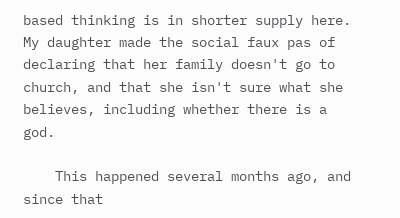based thinking is in shorter supply here. My daughter made the social faux pas of declaring that her family doesn't go to church, and that she isn't sure what she believes, including whether there is a god.

    This happened several months ago, and since that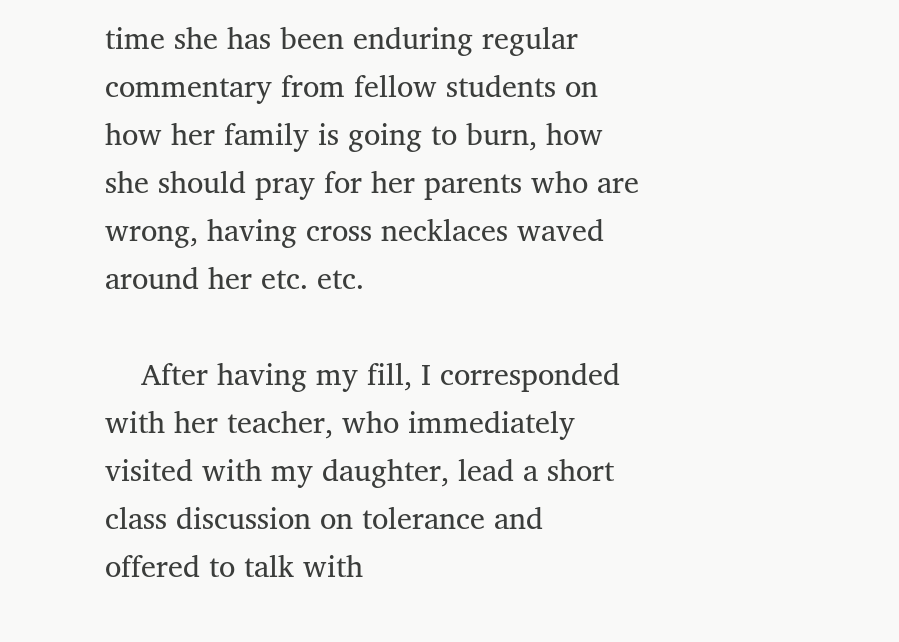time she has been enduring regular commentary from fellow students on how her family is going to burn, how she should pray for her parents who are wrong, having cross necklaces waved around her etc. etc.

    After having my fill, I corresponded with her teacher, who immediately visited with my daughter, lead a short class discussion on tolerance and offered to talk with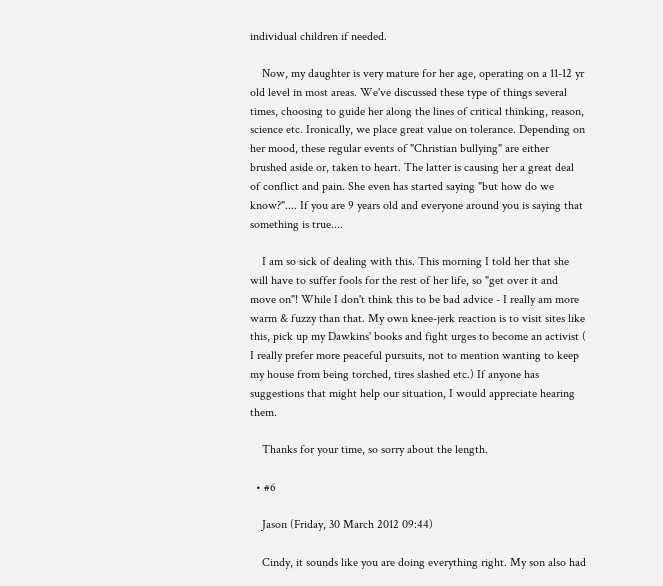individual children if needed.

    Now, my daughter is very mature for her age, operating on a 11-12 yr old level in most areas. We've discussed these type of things several times, choosing to guide her along the lines of critical thinking, reason, science etc. Ironically, we place great value on tolerance. Depending on her mood, these regular events of "Christian bullying" are either brushed aside or, taken to heart. The latter is causing her a great deal of conflict and pain. She even has started saying "but how do we know?".... If you are 9 years old and everyone around you is saying that something is true....

    I am so sick of dealing with this. This morning I told her that she will have to suffer fools for the rest of her life, so "get over it and move on"! While I don't think this to be bad advice - I really am more warm & fuzzy than that. My own knee-jerk reaction is to visit sites like this, pick up my Dawkins' books and fight urges to become an activist ( I really prefer more peaceful pursuits, not to mention wanting to keep my house from being torched, tires slashed etc.) If anyone has suggestions that might help our situation, I would appreciate hearing them.

    Thanks for your time, so sorry about the length.

  • #6

    Jason (Friday, 30 March 2012 09:44)

    Cindy, it sounds like you are doing everything right. My son also had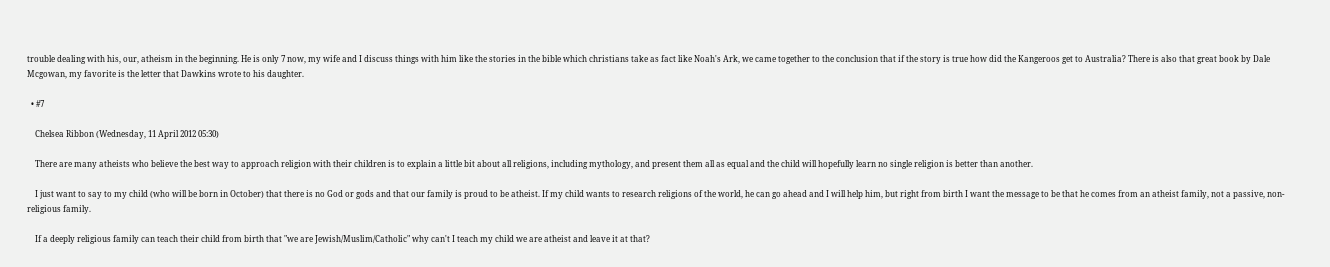trouble dealing with his, our, atheism in the beginning. He is only 7 now, my wife and I discuss things with him like the stories in the bible which christians take as fact like Noah's Ark, we came together to the conclusion that if the story is true how did the Kangeroos get to Australia? There is also that great book by Dale Mcgowan, my favorite is the letter that Dawkins wrote to his daughter.

  • #7

    Chelsea Ribbon (Wednesday, 11 April 2012 05:30)

    There are many atheists who believe the best way to approach religion with their children is to explain a little bit about all religions, including mythology, and present them all as equal and the child will hopefully learn no single religion is better than another.

    I just want to say to my child (who will be born in October) that there is no God or gods and that our family is proud to be atheist. If my child wants to research religions of the world, he can go ahead and I will help him, but right from birth I want the message to be that he comes from an atheist family, not a passive, non-religious family.

    If a deeply religious family can teach their child from birth that "we are Jewish/Muslim/Catholic" why can't I teach my child we are atheist and leave it at that?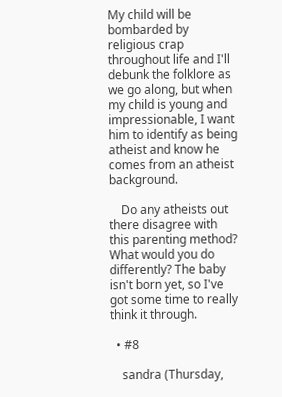My child will be bombarded by religious crap throughout life and I'll debunk the folklore as we go along, but when my child is young and impressionable, I want him to identify as being atheist and know he comes from an atheist background.

    Do any atheists out there disagree with this parenting method? What would you do differently? The baby isn't born yet, so I've got some time to really think it through.

  • #8

    sandra (Thursday,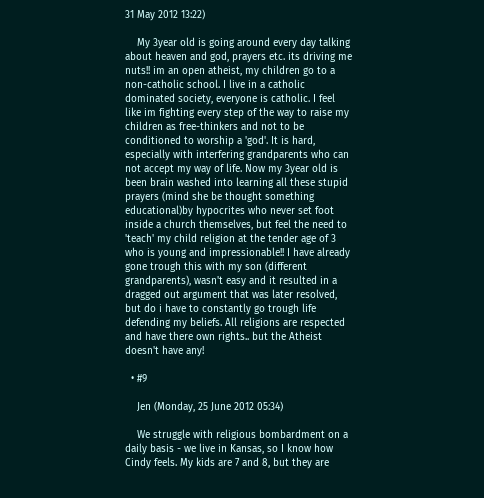31 May 2012 13:22)

    My 3year old is going around every day talking about heaven and god, prayers etc. its driving me nuts!! im an open atheist, my children go to a non-catholic school. I live in a catholic dominated society, everyone is catholic. I feel like im fighting every step of the way to raise my children as free-thinkers and not to be conditioned to worship a 'god'. It is hard, especially with interfering grandparents who can not accept my way of life. Now my 3year old is been brain washed into learning all these stupid prayers (mind she be thought something educational)by hypocrites who never set foot inside a church themselves, but feel the need to 'teach' my child religion at the tender age of 3 who is young and impressionable!! I have already gone trough this with my son (different grandparents), wasn't easy and it resulted in a dragged out argument that was later resolved, but do i have to constantly go trough life defending my beliefs. All religions are respected and have there own rights.. but the Atheist doesn't have any!

  • #9

    Jen (Monday, 25 June 2012 05:34)

    We struggle with religious bombardment on a daily basis - we live in Kansas, so I know how Cindy feels. My kids are 7 and 8, but they are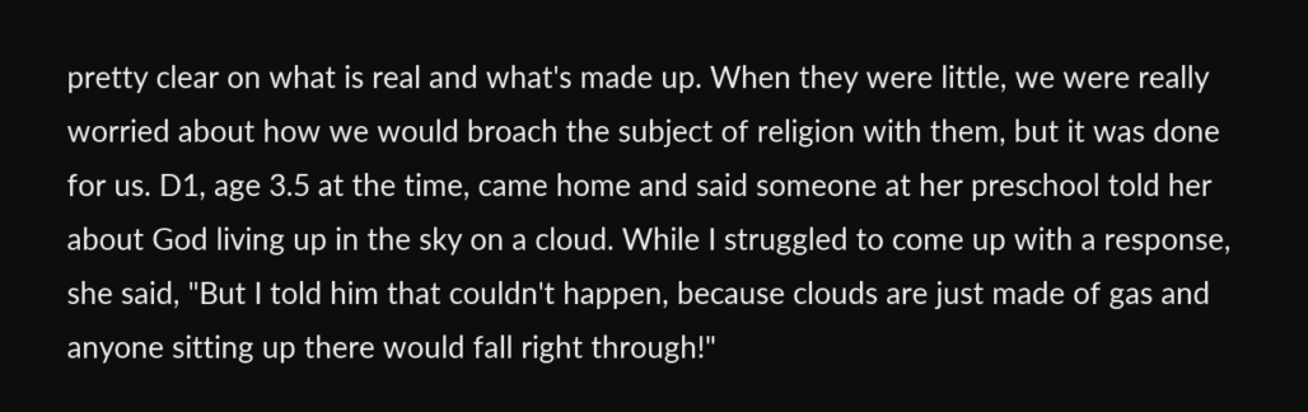pretty clear on what is real and what's made up. When they were little, we were really worried about how we would broach the subject of religion with them, but it was done for us. D1, age 3.5 at the time, came home and said someone at her preschool told her about God living up in the sky on a cloud. While I struggled to come up with a response, she said, "But I told him that couldn't happen, because clouds are just made of gas and anyone sitting up there would fall right through!"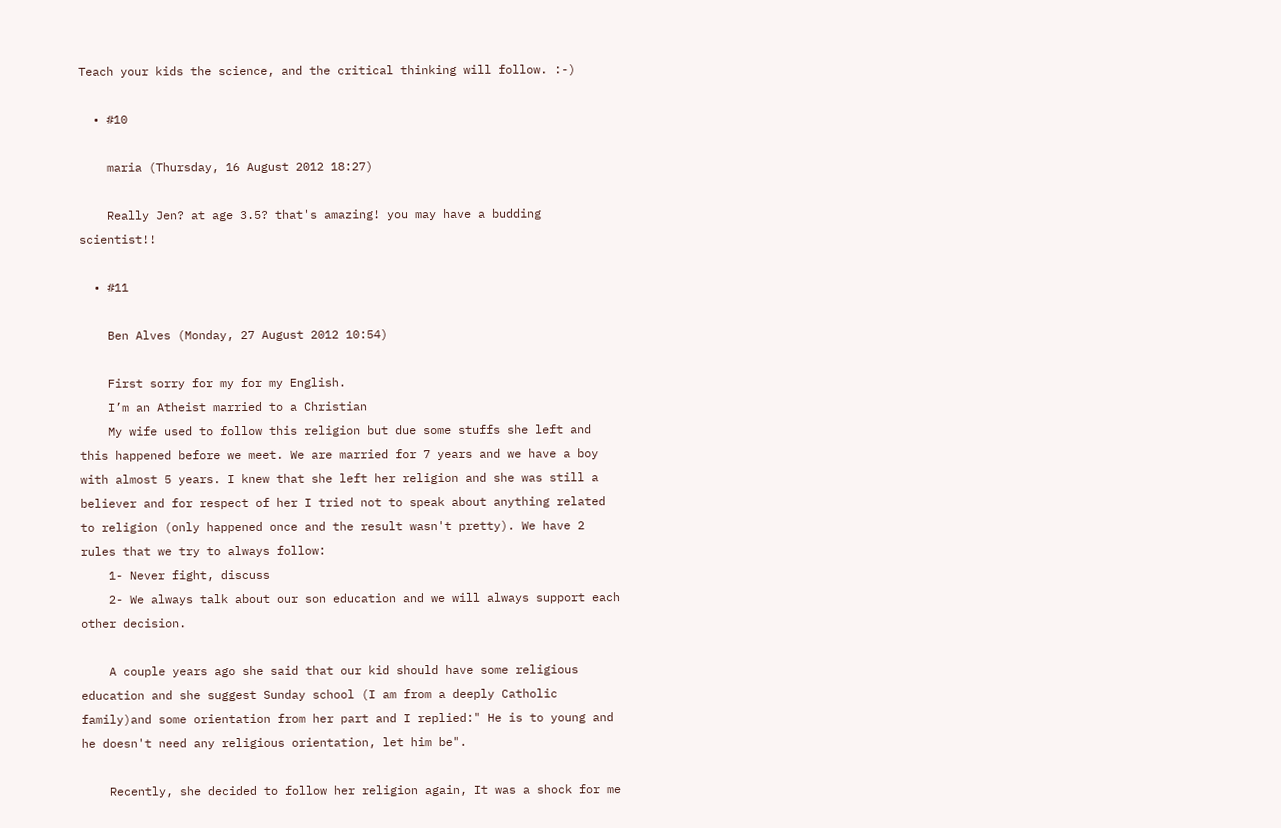Teach your kids the science, and the critical thinking will follow. :-)

  • #10

    maria (Thursday, 16 August 2012 18:27)

    Really Jen? at age 3.5? that's amazing! you may have a budding scientist!!

  • #11

    Ben Alves (Monday, 27 August 2012 10:54)

    First sorry for my for my English.
    I’m an Atheist married to a Christian
    My wife used to follow this religion but due some stuffs she left and this happened before we meet. We are married for 7 years and we have a boy with almost 5 years. I knew that she left her religion and she was still a believer and for respect of her I tried not to speak about anything related to religion (only happened once and the result wasn't pretty). We have 2 rules that we try to always follow:
    1- Never fight, discuss
    2- We always talk about our son education and we will always support each other decision.

    A couple years ago she said that our kid should have some religious education and she suggest Sunday school (I am from a deeply Catholic family)and some orientation from her part and I replied:" He is to young and he doesn't need any religious orientation, let him be".

    Recently, she decided to follow her religion again, It was a shock for me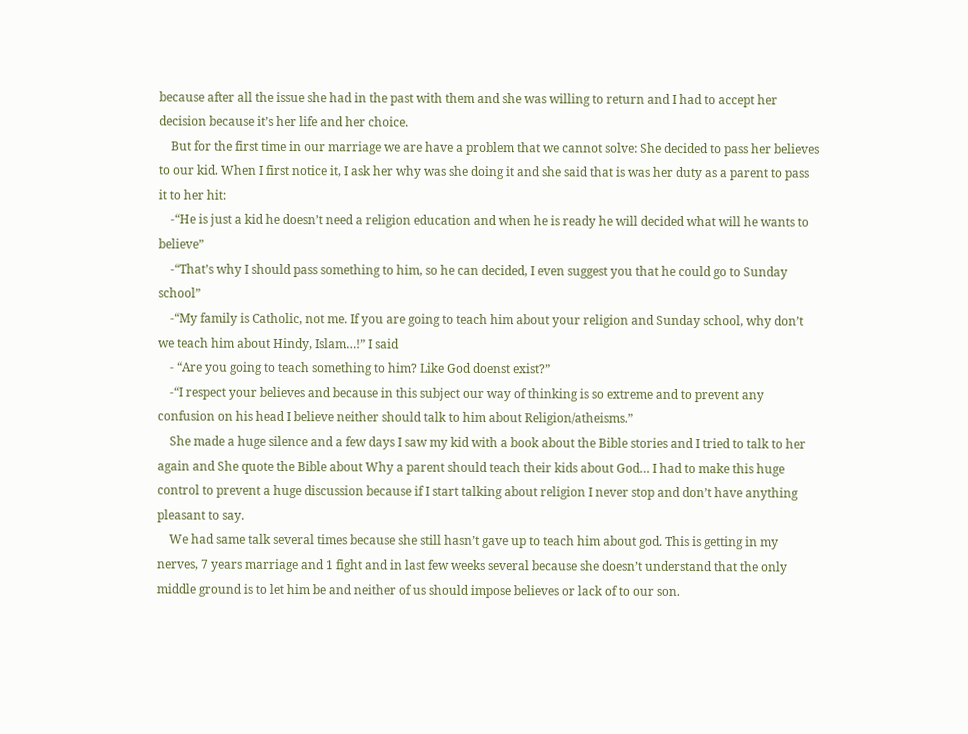because after all the issue she had in the past with them and she was willing to return and I had to accept her decision because it’s her life and her choice.
    But for the first time in our marriage we are have a problem that we cannot solve: She decided to pass her believes to our kid. When I first notice it, I ask her why was she doing it and she said that is was her duty as a parent to pass it to her hit:
    -“He is just a kid he doesn’t need a religion education and when he is ready he will decided what will he wants to believe”
    -“That’s why I should pass something to him, so he can decided, I even suggest you that he could go to Sunday school”
    -“My family is Catholic, not me. If you are going to teach him about your religion and Sunday school, why don’t we teach him about Hindy, Islam…!” I said
    - “Are you going to teach something to him? Like God doenst exist?”
    -“I respect your believes and because in this subject our way of thinking is so extreme and to prevent any confusion on his head I believe neither should talk to him about Religion/atheisms.”
    She made a huge silence and a few days I saw my kid with a book about the Bible stories and I tried to talk to her again and She quote the Bible about Why a parent should teach their kids about God… I had to make this huge control to prevent a huge discussion because if I start talking about religion I never stop and don’t have anything pleasant to say.
    We had same talk several times because she still hasn’t gave up to teach him about god. This is getting in my nerves, 7 years marriage and 1 fight and in last few weeks several because she doesn’t understand that the only middle ground is to let him be and neither of us should impose believes or lack of to our son.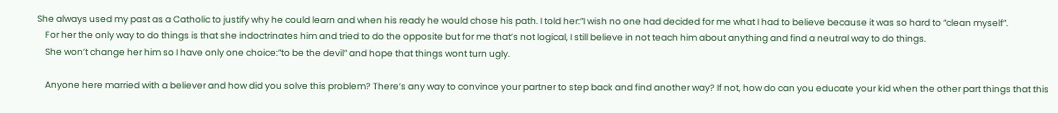She always used my past as a Catholic to justify why he could learn and when his ready he would chose his path. I told her:”I wish no one had decided for me what I had to believe because it was so hard to “clean myself”.
    For her the only way to do things is that she indoctrinates him and tried to do the opposite but for me that’s not logical, I still believe in not teach him about anything and find a neutral way to do things.
    She won’t change her him so I have only one choice:”to be the devil” and hope that things wont turn ugly.

    Anyone here married with a believer and how did you solve this problem? There’s any way to convince your partner to step back and find another way? If not, how do can you educate your kid when the other part things that this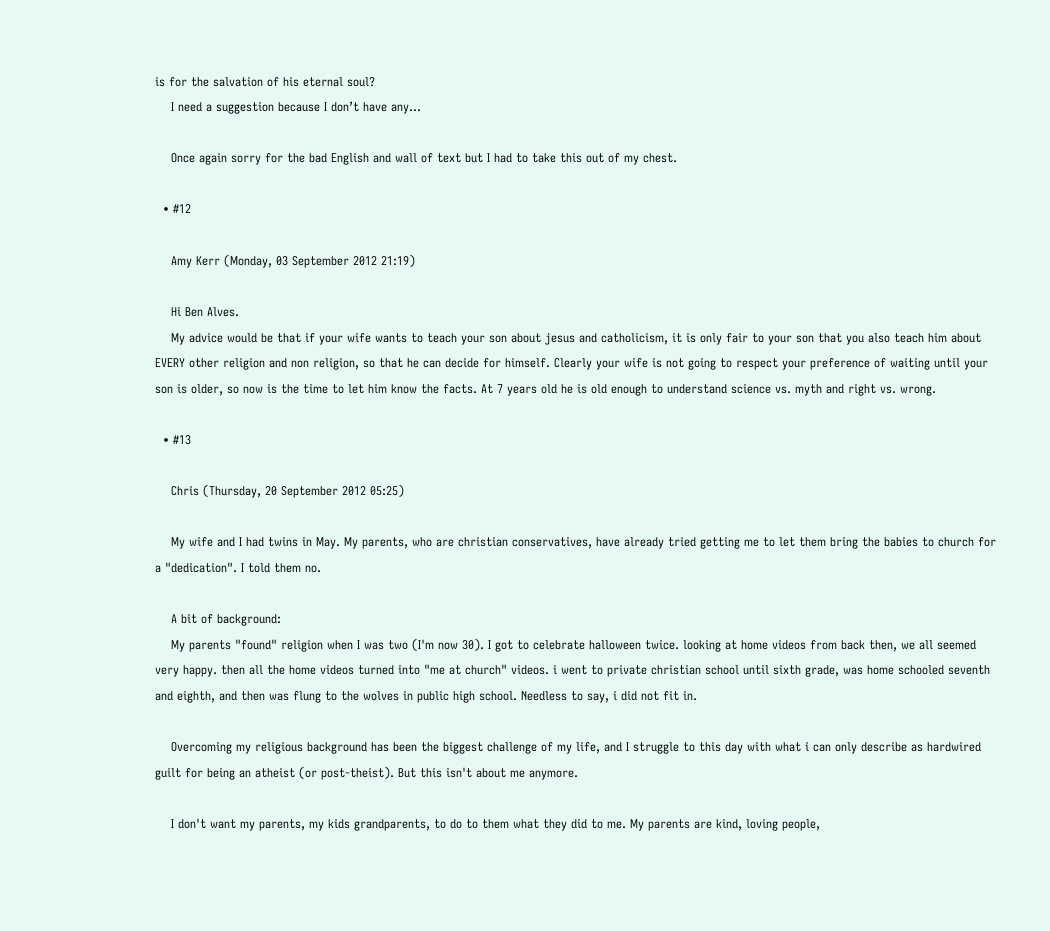is for the salvation of his eternal soul?
    I need a suggestion because I don’t have any…

    Once again sorry for the bad English and wall of text but I had to take this out of my chest.

  • #12

    Amy Kerr (Monday, 03 September 2012 21:19)

    Hi Ben Alves.
    My advice would be that if your wife wants to teach your son about jesus and catholicism, it is only fair to your son that you also teach him about EVERY other religion and non religion, so that he can decide for himself. Clearly your wife is not going to respect your preference of waiting until your son is older, so now is the time to let him know the facts. At 7 years old he is old enough to understand science vs. myth and right vs. wrong.

  • #13

    Chris (Thursday, 20 September 2012 05:25)

    My wife and I had twins in May. My parents, who are christian conservatives, have already tried getting me to let them bring the babies to church for a "dedication". I told them no.

    A bit of background:
    My parents "found" religion when I was two (I'm now 30). I got to celebrate halloween twice. looking at home videos from back then, we all seemed very happy. then all the home videos turned into "me at church" videos. i went to private christian school until sixth grade, was home schooled seventh and eighth, and then was flung to the wolves in public high school. Needless to say, i did not fit in.

    Overcoming my religious background has been the biggest challenge of my life, and I struggle to this day with what i can only describe as hardwired guilt for being an atheist (or post-theist). But this isn't about me anymore.

    I don't want my parents, my kids grandparents, to do to them what they did to me. My parents are kind, loving people,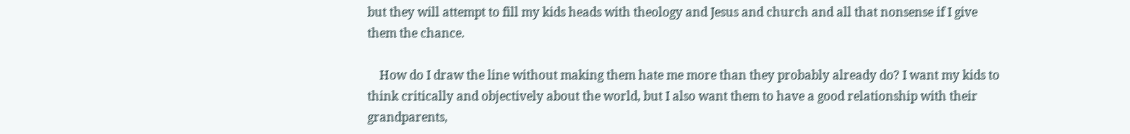but they will attempt to fill my kids heads with theology and Jesus and church and all that nonsense if I give them the chance.

    How do I draw the line without making them hate me more than they probably already do? I want my kids to think critically and objectively about the world, but I also want them to have a good relationship with their grandparents,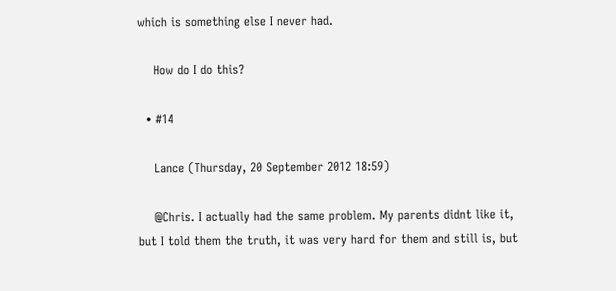which is something else I never had.

    How do I do this?

  • #14

    Lance (Thursday, 20 September 2012 18:59)

    @Chris. I actually had the same problem. My parents didnt like it, but I told them the truth, it was very hard for them and still is, but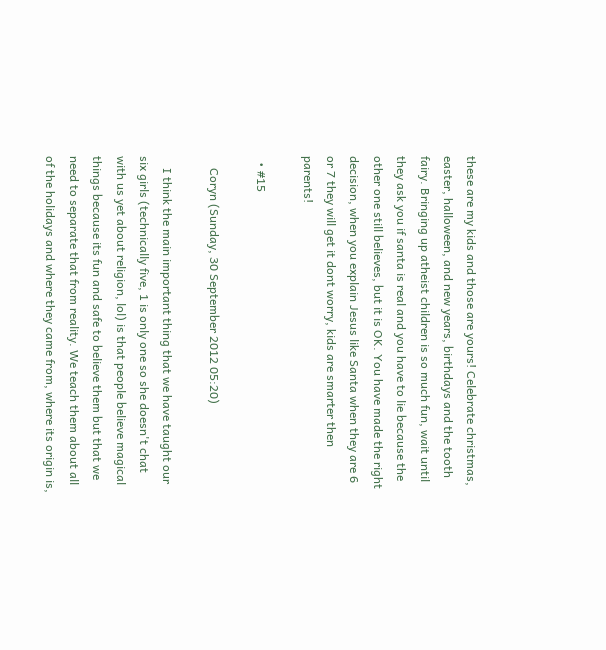these are my kids and those are yours! Celebrate christmas, easter, halloween, and new years, birthdays and the tooth fairy. Bringing up atheist children is so much fun, wait until they ask you if santa is real and you have to lie because the other one still believes, but it is OK. You have made the right decision, when you explain Jesus like Santa when they are 6 or 7 they will get it dont worry, kids are smarter then parents!

  • #15

    Coryn (Sunday, 30 September 2012 05:20)

    I think the main important thing that we have taught our six girls (technically five, 1 is only one so she doesn't chat with us yet about religion, lol) is that people believe magical things because its fun and safe to believe them but that we need to separate that from reality. We teach them about all of the holidays and where they came from, where its origin is,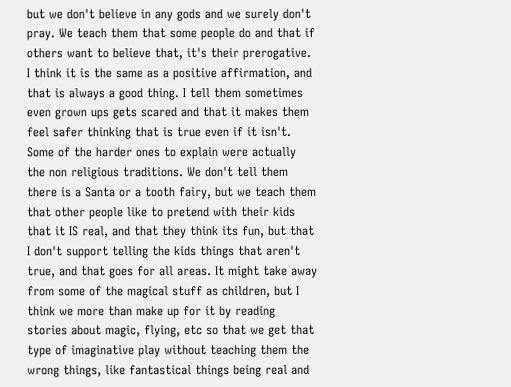but we don't believe in any gods and we surely don't pray. We teach them that some people do and that if others want to believe that, it's their prerogative. I think it is the same as a positive affirmation, and that is always a good thing. I tell them sometimes even grown ups gets scared and that it makes them feel safer thinking that is true even if it isn't. Some of the harder ones to explain were actually the non religious traditions. We don't tell them there is a Santa or a tooth fairy, but we teach them that other people like to pretend with their kids that it IS real, and that they think its fun, but that I don't support telling the kids things that aren't true, and that goes for all areas. It might take away from some of the magical stuff as children, but I think we more than make up for it by reading stories about magic, flying, etc so that we get that type of imaginative play without teaching them the wrong things, like fantastical things being real and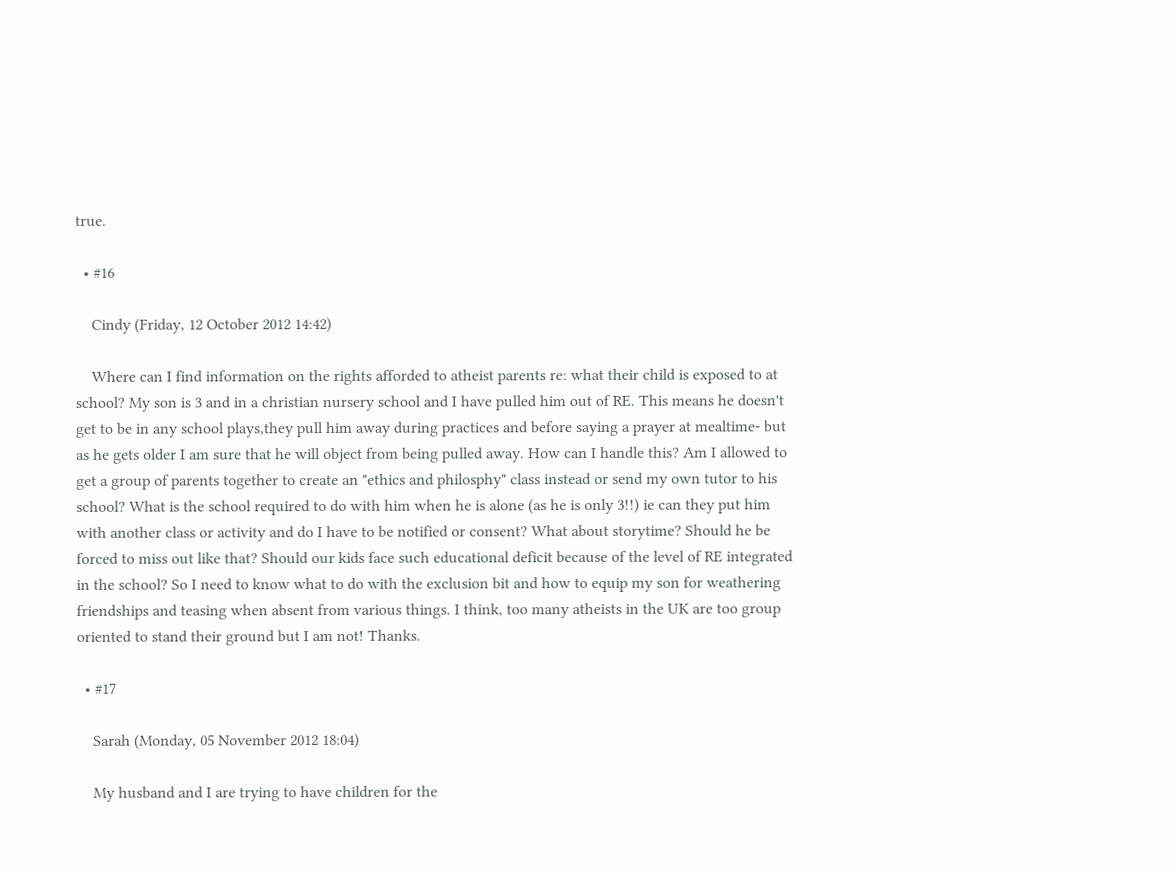true.

  • #16

    Cindy (Friday, 12 October 2012 14:42)

    Where can I find information on the rights afforded to atheist parents re: what their child is exposed to at school? My son is 3 and in a christian nursery school and I have pulled him out of RE. This means he doesn't get to be in any school plays,they pull him away during practices and before saying a prayer at mealtime- but as he gets older I am sure that he will object from being pulled away. How can I handle this? Am I allowed to get a group of parents together to create an "ethics and philosphy" class instead or send my own tutor to his school? What is the school required to do with him when he is alone (as he is only 3!!) ie can they put him with another class or activity and do I have to be notified or consent? What about storytime? Should he be forced to miss out like that? Should our kids face such educational deficit because of the level of RE integrated in the school? So I need to know what to do with the exclusion bit and how to equip my son for weathering friendships and teasing when absent from various things. I think, too many atheists in the UK are too group oriented to stand their ground but I am not! Thanks.

  • #17

    Sarah (Monday, 05 November 2012 18:04)

    My husband and I are trying to have children for the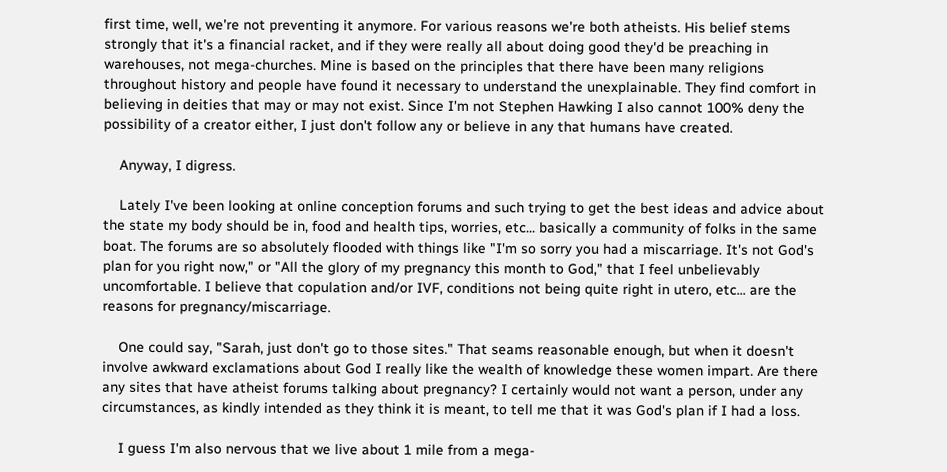first time, well, we're not preventing it anymore. For various reasons we're both atheists. His belief stems strongly that it's a financial racket, and if they were really all about doing good they'd be preaching in warehouses, not mega-churches. Mine is based on the principles that there have been many religions throughout history and people have found it necessary to understand the unexplainable. They find comfort in believing in deities that may or may not exist. Since I'm not Stephen Hawking I also cannot 100% deny the possibility of a creator either, I just don't follow any or believe in any that humans have created.

    Anyway, I digress.

    Lately I've been looking at online conception forums and such trying to get the best ideas and advice about the state my body should be in, food and health tips, worries, etc... basically a community of folks in the same boat. The forums are so absolutely flooded with things like "I'm so sorry you had a miscarriage. It's not God's plan for you right now," or "All the glory of my pregnancy this month to God," that I feel unbelievably uncomfortable. I believe that copulation and/or IVF, conditions not being quite right in utero, etc... are the reasons for pregnancy/miscarriage.

    One could say, "Sarah, just don't go to those sites." That seams reasonable enough, but when it doesn't involve awkward exclamations about God I really like the wealth of knowledge these women impart. Are there any sites that have atheist forums talking about pregnancy? I certainly would not want a person, under any circumstances, as kindly intended as they think it is meant, to tell me that it was God's plan if I had a loss.

    I guess I'm also nervous that we live about 1 mile from a mega-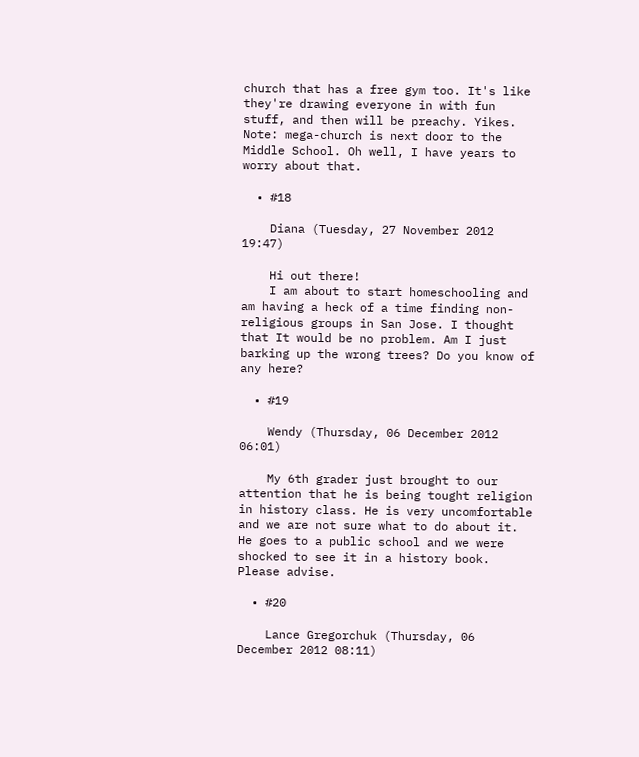church that has a free gym too. It's like they're drawing everyone in with fun stuff, and then will be preachy. Yikes. Note: mega-church is next door to the Middle School. Oh well, I have years to worry about that.

  • #18

    Diana (Tuesday, 27 November 2012 19:47)

    Hi out there!
    I am about to start homeschooling and am having a heck of a time finding non-religious groups in San Jose. I thought that It would be no problem. Am I just barking up the wrong trees? Do you know of any here?

  • #19

    Wendy (Thursday, 06 December 2012 06:01)

    My 6th grader just brought to our attention that he is being tought religion in history class. He is very uncomfortable and we are not sure what to do about it. He goes to a public school and we were shocked to see it in a history book. Please advise.

  • #20

    Lance Gregorchuk (Thursday, 06 December 2012 08:11)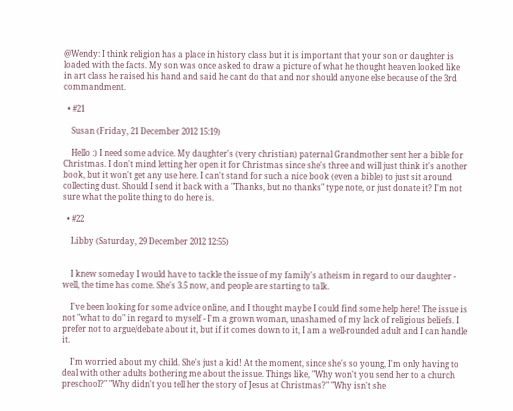@Wendy: I think religion has a place in history class but it is important that your son or daughter is loaded with the facts. My son was once asked to draw a picture of what he thought heaven looked like in art class he raised his hand and said he cant do that and nor should anyone else because of the 3rd commandment.

  • #21

    Susan (Friday, 21 December 2012 15:19)

    Hello :) I need some advice. My daughter's (very christian) paternal Grandmother sent her a bible for Christmas. I don't mind letting her open it for Christmas since she's three and will just think it's another book, but it won't get any use here. I can't stand for such a nice book (even a bible) to just sit around collecting dust. Should I send it back with a "Thanks, but no thanks" type note, or just donate it? I'm not sure what the polite thing to do here is.

  • #22

    Libby (Saturday, 29 December 2012 12:55)


    I knew someday I would have to tackle the issue of my family's atheism in regard to our daughter - well, the time has come. She's 3.5 now, and people are starting to talk.

    I've been looking for some advice online, and I thought maybe I could find some help here! The issue is not "what to do" in regard to myself - I'm a grown woman, unashamed of my lack of religious beliefs. I prefer not to argue/debate about it, but if it comes down to it, I am a well-rounded adult and I can handle it.

    I'm worried about my child. She's just a kid! At the moment, since she's so young, I'm only having to deal with other adults bothering me about the issue. Things like, "Why won't you send her to a church preschool?" "Why didn't you tell her the story of Jesus at Christmas?" "Why isn't she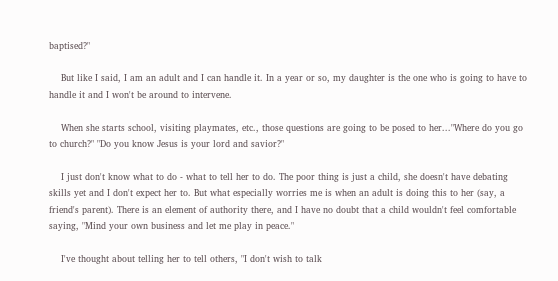baptised?"

    But like I said, I am an adult and I can handle it. In a year or so, my daughter is the one who is going to have to handle it and I won't be around to intervene.

    When she starts school, visiting playmates, etc., those questions are going to be posed to her..."Where do you go to church?" "Do you know Jesus is your lord and savior?"

    I just don't know what to do - what to tell her to do. The poor thing is just a child, she doesn't have debating skills yet and I don't expect her to. But what especially worries me is when an adult is doing this to her (say, a friend's parent). There is an element of authority there, and I have no doubt that a child wouldn't feel comfortable saying, "Mind your own business and let me play in peace."

    I've thought about telling her to tell others, "I don't wish to talk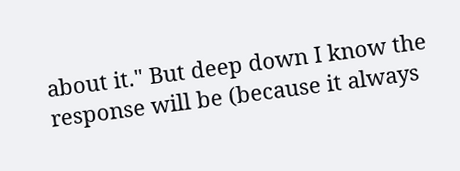about it." But deep down I know the response will be (because it always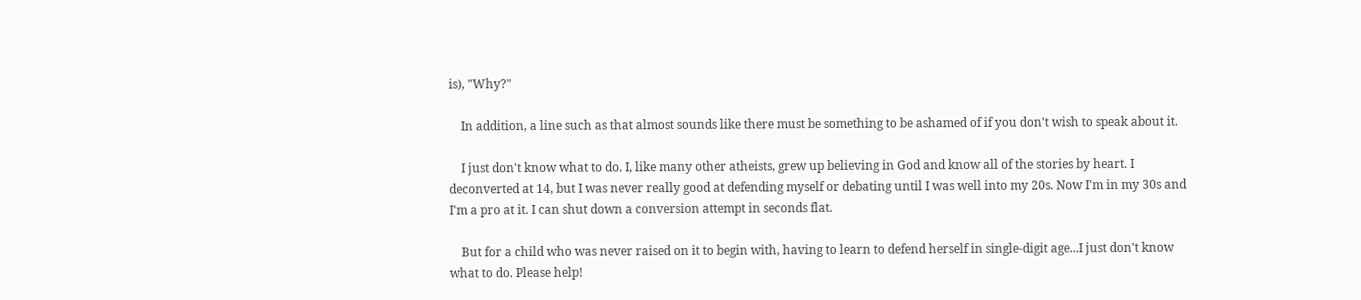is), "Why?"

    In addition, a line such as that almost sounds like there must be something to be ashamed of if you don't wish to speak about it.

    I just don't know what to do. I, like many other atheists, grew up believing in God and know all of the stories by heart. I deconverted at 14, but I was never really good at defending myself or debating until I was well into my 20s. Now I'm in my 30s and I'm a pro at it. I can shut down a conversion attempt in seconds flat.

    But for a child who was never raised on it to begin with, having to learn to defend herself in single-digit age...I just don't know what to do. Please help!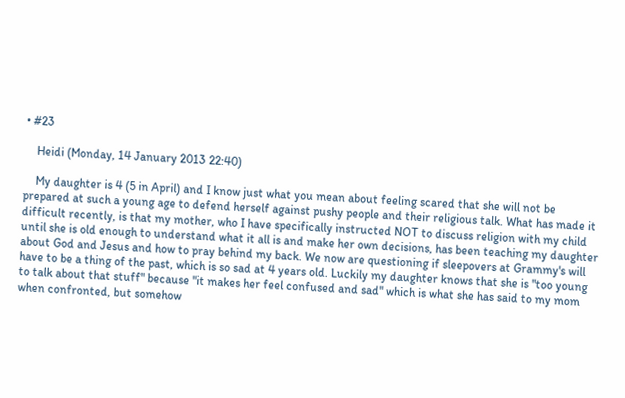• #23

    Heidi (Monday, 14 January 2013 22:40)

    My daughter is 4 (5 in April) and I know just what you mean about feeling scared that she will not be prepared at such a young age to defend herself against pushy people and their religious talk. What has made it difficult recently, is that my mother, who I have specifically instructed NOT to discuss religion with my child until she is old enough to understand what it all is and make her own decisions, has been teaching my daughter about God and Jesus and how to pray behind my back. We now are questioning if sleepovers at Grammy's will have to be a thing of the past, which is so sad at 4 years old. Luckily my daughter knows that she is "too young to talk about that stuff" because "it makes her feel confused and sad" which is what she has said to my mom when confronted, but somehow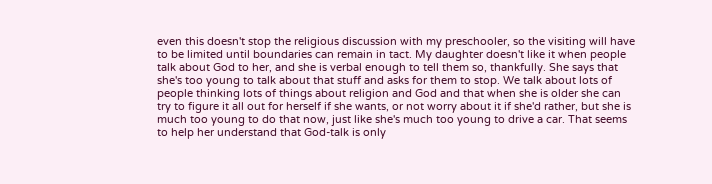even this doesn't stop the religious discussion with my preschooler, so the visiting will have to be limited until boundaries can remain in tact. My daughter doesn't like it when people talk about God to her, and she is verbal enough to tell them so, thankfully. She says that she's too young to talk about that stuff and asks for them to stop. We talk about lots of people thinking lots of things about religion and God and that when she is older she can try to figure it all out for herself if she wants, or not worry about it if she'd rather, but she is much too young to do that now, just like she's much too young to drive a car. That seems to help her understand that God-talk is only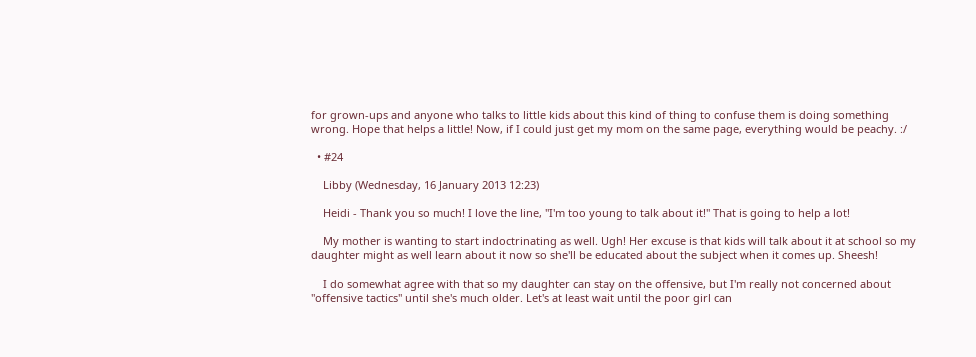for grown-ups and anyone who talks to little kids about this kind of thing to confuse them is doing something wrong. Hope that helps a little! Now, if I could just get my mom on the same page, everything would be peachy. :/

  • #24

    Libby (Wednesday, 16 January 2013 12:23)

    Heidi - Thank you so much! I love the line, "I'm too young to talk about it!" That is going to help a lot!

    My mother is wanting to start indoctrinating as well. Ugh! Her excuse is that kids will talk about it at school so my daughter might as well learn about it now so she'll be educated about the subject when it comes up. Sheesh!

    I do somewhat agree with that so my daughter can stay on the offensive, but I'm really not concerned about "offensive tactics" until she's much older. Let's at least wait until the poor girl can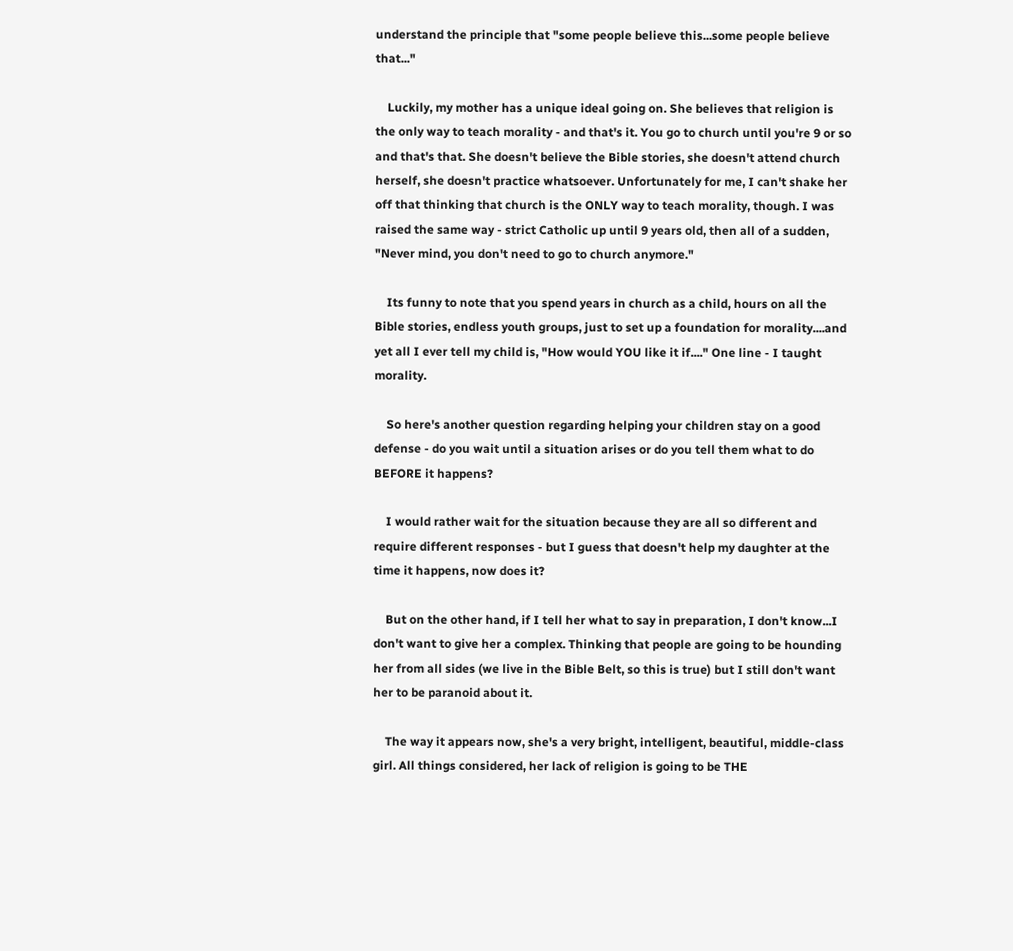understand the principle that "some people believe this...some people believe that..."

    Luckily, my mother has a unique ideal going on. She believes that religion is the only way to teach morality - and that's it. You go to church until you're 9 or so and that's that. She doesn't believe the Bible stories, she doesn't attend church herself, she doesn't practice whatsoever. Unfortunately for me, I can't shake her off that thinking that church is the ONLY way to teach morality, though. I was raised the same way - strict Catholic up until 9 years old, then all of a sudden, "Never mind, you don't need to go to church anymore."

    Its funny to note that you spend years in church as a child, hours on all the Bible stories, endless youth groups, just to set up a foundation for morality....and yet all I ever tell my child is, "How would YOU like it if...." One line - I taught morality.

    So here's another question regarding helping your children stay on a good defense - do you wait until a situation arises or do you tell them what to do BEFORE it happens?

    I would rather wait for the situation because they are all so different and require different responses - but I guess that doesn't help my daughter at the time it happens, now does it?

    But on the other hand, if I tell her what to say in preparation, I don't know...I don't want to give her a complex. Thinking that people are going to be hounding her from all sides (we live in the Bible Belt, so this is true) but I still don't want her to be paranoid about it.

    The way it appears now, she's a very bright, intelligent, beautiful, middle-class girl. All things considered, her lack of religion is going to be THE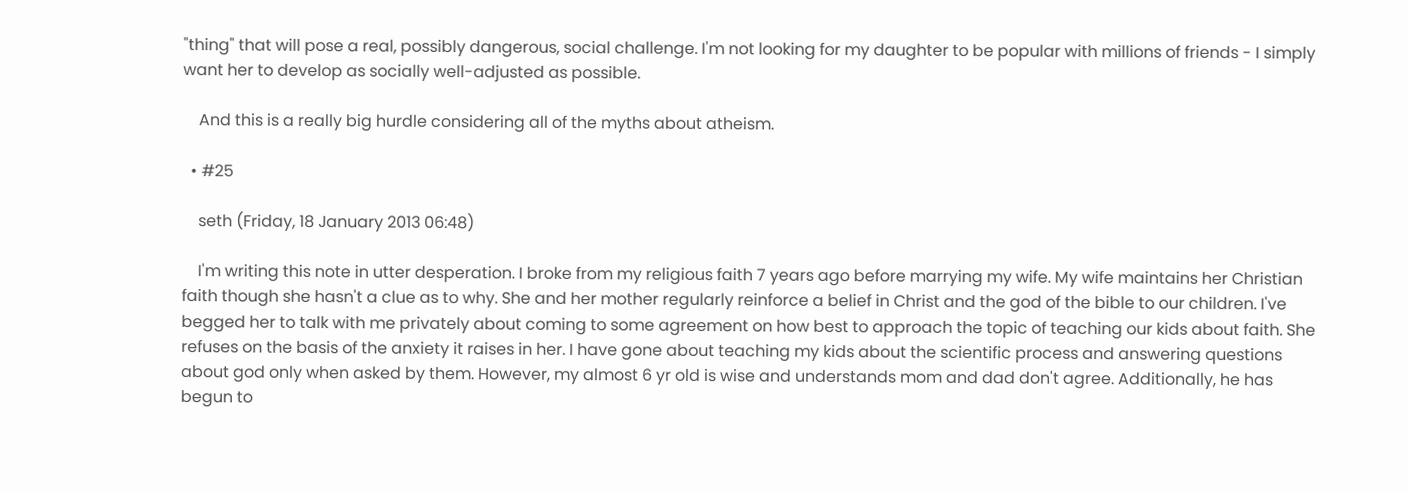"thing" that will pose a real, possibly dangerous, social challenge. I'm not looking for my daughter to be popular with millions of friends - I simply want her to develop as socially well-adjusted as possible.

    And this is a really big hurdle considering all of the myths about atheism.

  • #25

    seth (Friday, 18 January 2013 06:48)

    I'm writing this note in utter desperation. I broke from my religious faith 7 years ago before marrying my wife. My wife maintains her Christian faith though she hasn't a clue as to why. She and her mother regularly reinforce a belief in Christ and the god of the bible to our children. I've begged her to talk with me privately about coming to some agreement on how best to approach the topic of teaching our kids about faith. She refuses on the basis of the anxiety it raises in her. I have gone about teaching my kids about the scientific process and answering questions about god only when asked by them. However, my almost 6 yr old is wise and understands mom and dad don't agree. Additionally, he has begun to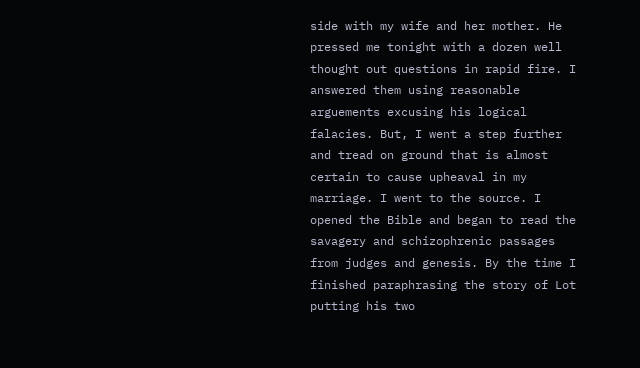side with my wife and her mother. He pressed me tonight with a dozen well thought out questions in rapid fire. I answered them using reasonable arguements excusing his logical falacies. But, I went a step further and tread on ground that is almost certain to cause upheaval in my marriage. I went to the source. I opened the Bible and began to read the savagery and schizophrenic passages from judges and genesis. By the time I finished paraphrasing the story of Lot putting his two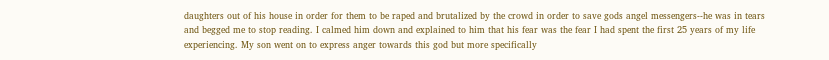daughters out of his house in order for them to be raped and brutalized by the crowd in order to save gods angel messengers--he was in tears and begged me to stop reading. I calmed him down and explained to him that his fear was the fear I had spent the first 25 years of my life experiencing. My son went on to express anger towards this god but more specifically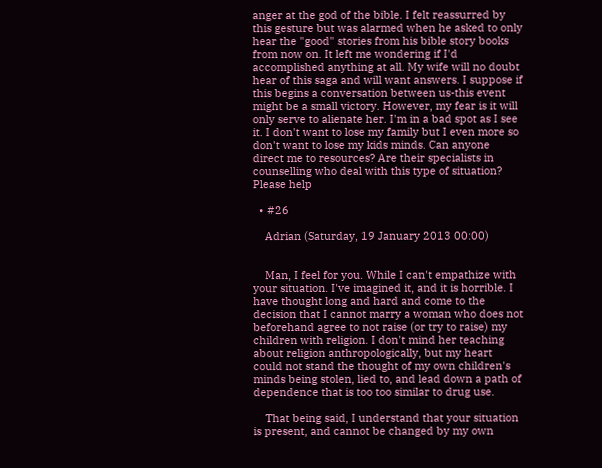anger at the god of the bible. I felt reassurred by this gesture but was alarmed when he asked to only hear the "good" stories from his bible story books from now on. It left me wondering if I'd accomplished anything at all. My wife will no doubt hear of this saga and will want answers. I suppose if this begins a conversation between us-this event might be a small victory. However, my fear is it will only serve to alienate her. I'm in a bad spot as I see it. I don't want to lose my family but I even more so don't want to lose my kids minds. Can anyone direct me to resources? Are their specialists in counselling who deal with this type of situation? Please help

  • #26

    Adrian (Saturday, 19 January 2013 00:00)


    Man, I feel for you. While I can't empathize with your situation. I've imagined it, and it is horrible. I have thought long and hard and come to the decision that I cannot marry a woman who does not beforehand agree to not raise (or try to raise) my children with religion. I don't mind her teaching about religion anthropologically, but my heart could not stand the thought of my own children's minds being stolen, lied to, and lead down a path of dependence that is too too similar to drug use.

    That being said, I understand that your situation is present, and cannot be changed by my own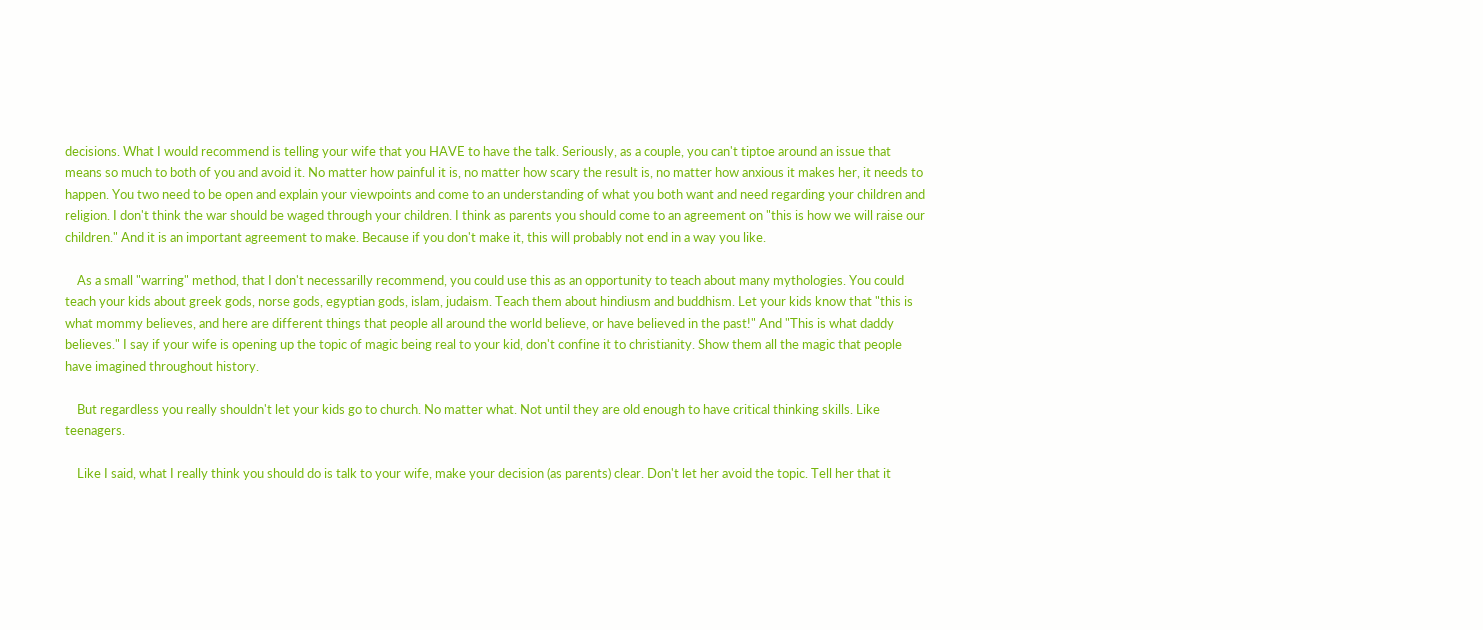decisions. What I would recommend is telling your wife that you HAVE to have the talk. Seriously, as a couple, you can't tiptoe around an issue that means so much to both of you and avoid it. No matter how painful it is, no matter how scary the result is, no matter how anxious it makes her, it needs to happen. You two need to be open and explain your viewpoints and come to an understanding of what you both want and need regarding your children and religion. I don't think the war should be waged through your children. I think as parents you should come to an agreement on "this is how we will raise our children." And it is an important agreement to make. Because if you don't make it, this will probably not end in a way you like.

    As a small "warring" method, that I don't necessarilly recommend, you could use this as an opportunity to teach about many mythologies. You could teach your kids about greek gods, norse gods, egyptian gods, islam, judaism. Teach them about hindiusm and buddhism. Let your kids know that "this is what mommy believes, and here are different things that people all around the world believe, or have believed in the past!" And "This is what daddy believes." I say if your wife is opening up the topic of magic being real to your kid, don't confine it to christianity. Show them all the magic that people have imagined throughout history.

    But regardless you really shouldn't let your kids go to church. No matter what. Not until they are old enough to have critical thinking skills. Like teenagers.

    Like I said, what I really think you should do is talk to your wife, make your decision (as parents) clear. Don't let her avoid the topic. Tell her that it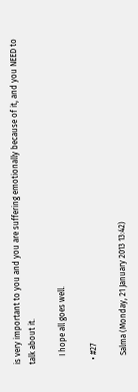is very important to you and you are suffering emotionally because of it, and you NEED to talk about it.

    I hope all goes well.

  • #27

    Salma (Monday, 21 January 2013 13:42)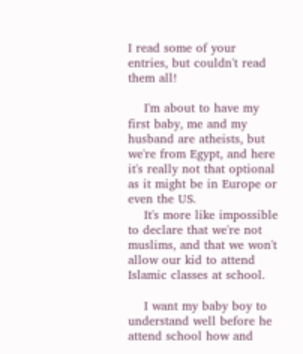I read some of your entries, but couldn't read them all!

    I'm about to have my first baby, me and my husband are atheists, but we're from Egypt, and here it's really not that optional as it might be in Europe or even the US.
    It's more like impossible to declare that we're not muslims, and that we won't allow our kid to attend Islamic classes at school.

    I want my baby boy to understand well before he attend school how and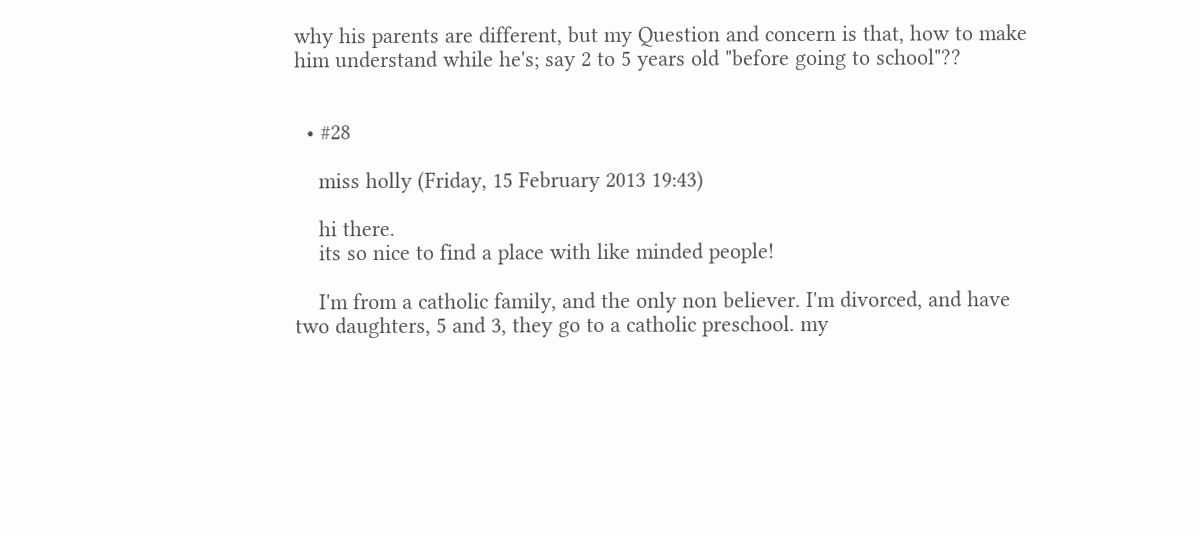why his parents are different, but my Question and concern is that, how to make him understand while he's; say 2 to 5 years old "before going to school"??


  • #28

    miss holly (Friday, 15 February 2013 19:43)

    hi there.
    its so nice to find a place with like minded people!

    I'm from a catholic family, and the only non believer. I'm divorced, and have two daughters, 5 and 3, they go to a catholic preschool. my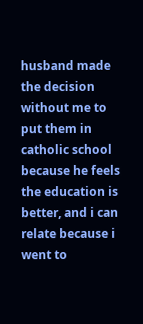husband made the decision without me to put them in catholic school because he feels the education is better, and i can relate because i went to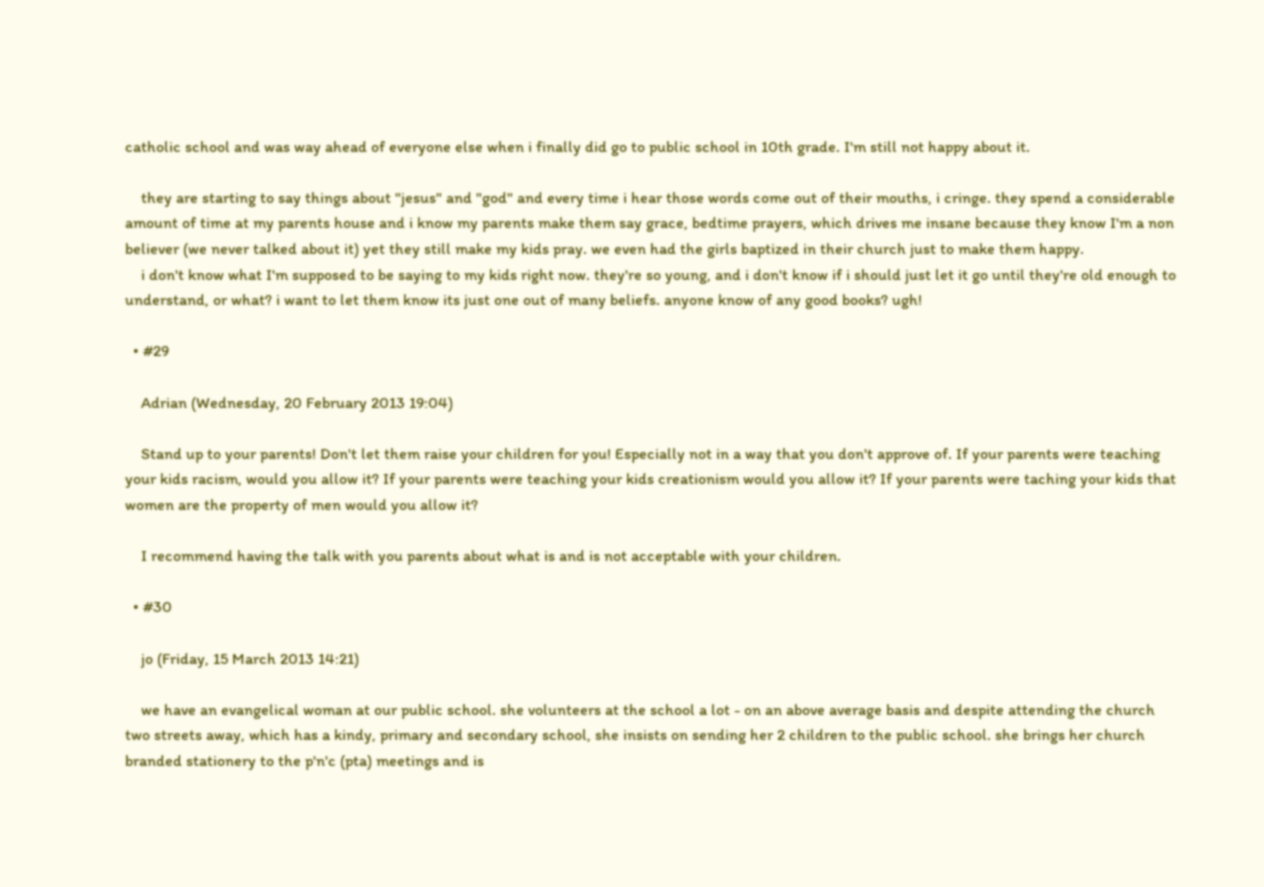catholic school and was way ahead of everyone else when i finally did go to public school in 10th grade. I'm still not happy about it.

    they are starting to say things about "jesus" and "god" and every time i hear those words come out of their mouths, i cringe. they spend a considerable amount of time at my parents house and i know my parents make them say grace, bedtime prayers, which drives me insane because they know I'm a non believer (we never talked about it) yet they still make my kids pray. we even had the girls baptized in their church just to make them happy.
    i don't know what I'm supposed to be saying to my kids right now. they're so young, and i don't know if i should just let it go until they're old enough to understand, or what? i want to let them know its just one out of many beliefs. anyone know of any good books? ugh!

  • #29

    Adrian (Wednesday, 20 February 2013 19:04)

    Stand up to your parents! Don't let them raise your children for you! Especially not in a way that you don't approve of. If your parents were teaching your kids racism, would you allow it? If your parents were teaching your kids creationism would you allow it? If your parents were taching your kids that women are the property of men would you allow it?

    I recommend having the talk with you parents about what is and is not acceptable with your children.

  • #30

    jo (Friday, 15 March 2013 14:21)

    we have an evangelical woman at our public school. she volunteers at the school a lot - on an above average basis and despite attending the church two streets away, which has a kindy, primary and secondary school, she insists on sending her 2 children to the public school. she brings her church branded stationery to the p'n'c (pta) meetings and is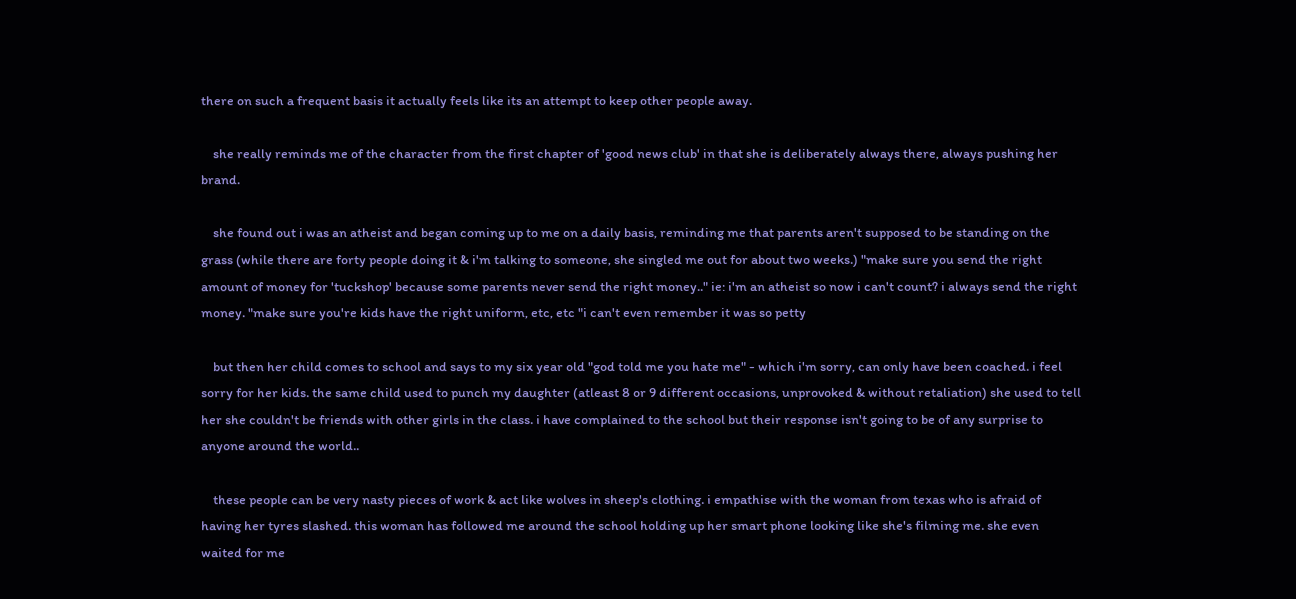there on such a frequent basis it actually feels like its an attempt to keep other people away.

    she really reminds me of the character from the first chapter of 'good news club' in that she is deliberately always there, always pushing her brand.

    she found out i was an atheist and began coming up to me on a daily basis, reminding me that parents aren't supposed to be standing on the grass (while there are forty people doing it & i'm talking to someone, she singled me out for about two weeks.) "make sure you send the right amount of money for 'tuckshop' because some parents never send the right money.." ie: i'm an atheist so now i can't count? i always send the right money. "make sure you're kids have the right uniform, etc, etc "i can't even remember it was so petty

    but then her child comes to school and says to my six year old "god told me you hate me" - which i'm sorry, can only have been coached. i feel sorry for her kids. the same child used to punch my daughter (atleast 8 or 9 different occasions, unprovoked & without retaliation) she used to tell her she couldn't be friends with other girls in the class. i have complained to the school but their response isn't going to be of any surprise to anyone around the world..

    these people can be very nasty pieces of work & act like wolves in sheep's clothing. i empathise with the woman from texas who is afraid of having her tyres slashed. this woman has followed me around the school holding up her smart phone looking like she's filming me. she even waited for me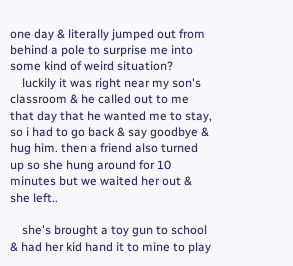one day & literally jumped out from behind a pole to surprise me into some kind of weird situation?
    luckily it was right near my son's classroom & he called out to me that day that he wanted me to stay, so i had to go back & say goodbye & hug him. then a friend also turned up so she hung around for 10 minutes but we waited her out & she left..

    she's brought a toy gun to school & had her kid hand it to mine to play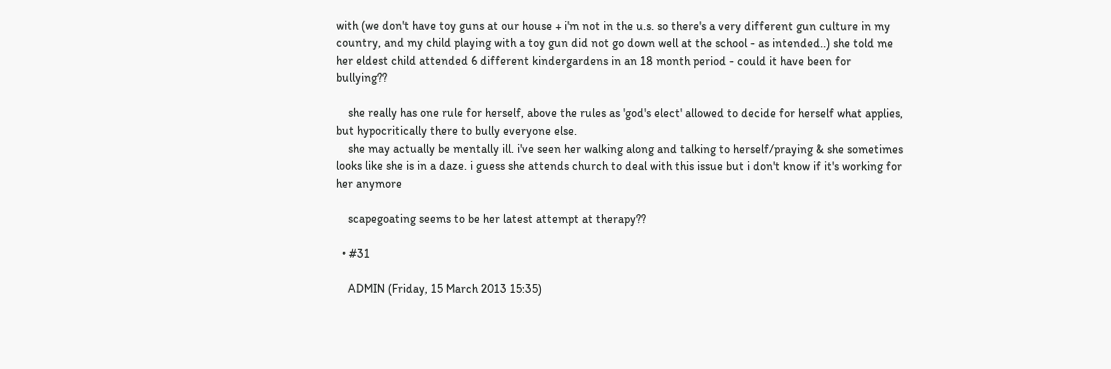with (we don't have toy guns at our house + i'm not in the u.s. so there's a very different gun culture in my country, and my child playing with a toy gun did not go down well at the school - as intended..) she told me her eldest child attended 6 different kindergardens in an 18 month period - could it have been for bullying??

    she really has one rule for herself, above the rules as 'god's elect' allowed to decide for herself what applies, but hypocritically there to bully everyone else.
    she may actually be mentally ill. i've seen her walking along and talking to herself/praying & she sometimes looks like she is in a daze. i guess she attends church to deal with this issue but i don't know if it's working for her anymore

    scapegoating seems to be her latest attempt at therapy??

  • #31

    ADMIN (Friday, 15 March 2013 15:35)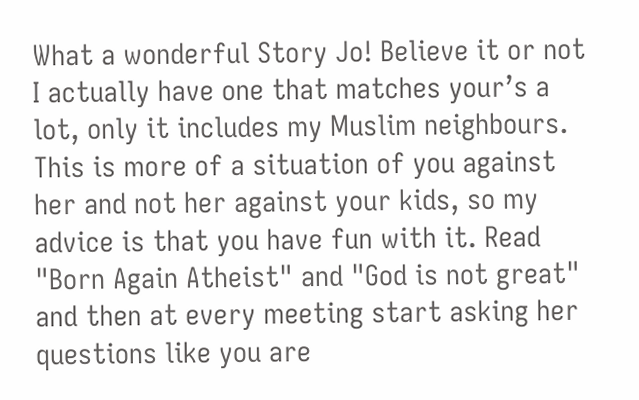What a wonderful Story Jo! Believe it or not I actually have one that matches your’s a lot, only it includes my Muslim neighbours. This is more of a situation of you against her and not her against your kids, so my advice is that you have fun with it. Read "Born Again Atheist" and "God is not great" and then at every meeting start asking her questions like you are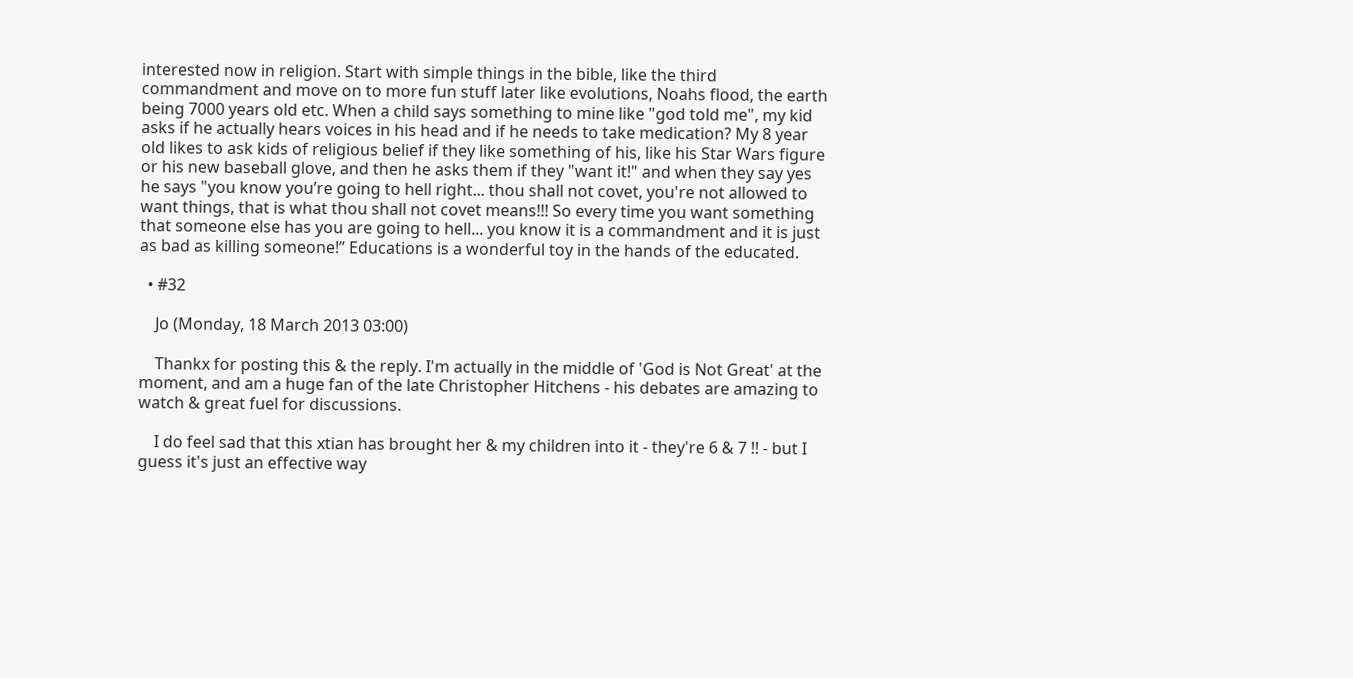interested now in religion. Start with simple things in the bible, like the third commandment and move on to more fun stuff later like evolutions, Noahs flood, the earth being 7000 years old etc. When a child says something to mine like "god told me", my kid asks if he actually hears voices in his head and if he needs to take medication? My 8 year old likes to ask kids of religious belief if they like something of his, like his Star Wars figure or his new baseball glove, and then he asks them if they "want it!" and when they say yes he says "you know you’re going to hell right... thou shall not covet, you're not allowed to want things, that is what thou shall not covet means!!! So every time you want something that someone else has you are going to hell... you know it is a commandment and it is just as bad as killing someone!” Educations is a wonderful toy in the hands of the educated.

  • #32

    Jo (Monday, 18 March 2013 03:00)

    Thankx for posting this & the reply. I'm actually in the middle of 'God is Not Great' at the moment, and am a huge fan of the late Christopher Hitchens - his debates are amazing to watch & great fuel for discussions.

    I do feel sad that this xtian has brought her & my children into it - they're 6 & 7 !! - but I guess it's just an effective way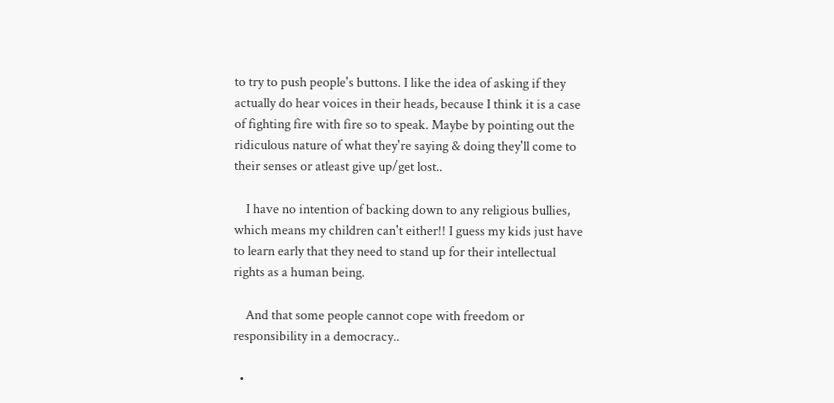to try to push people's buttons. I like the idea of asking if they actually do hear voices in their heads, because I think it is a case of fighting fire with fire so to speak. Maybe by pointing out the ridiculous nature of what they're saying & doing they'll come to their senses or atleast give up/get lost..

    I have no intention of backing down to any religious bullies, which means my children can't either!! I guess my kids just have to learn early that they need to stand up for their intellectual rights as a human being.

    And that some people cannot cope with freedom or responsibility in a democracy..

  •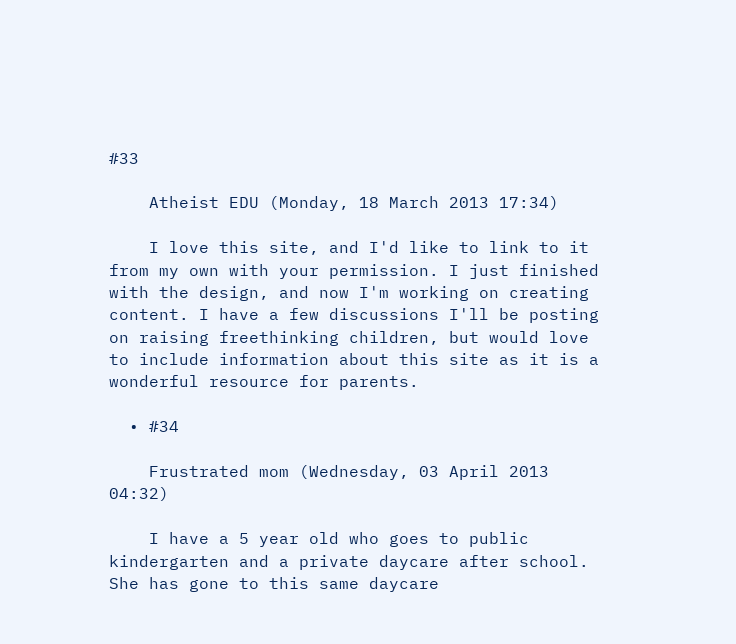#33

    Atheist EDU (Monday, 18 March 2013 17:34)

    I love this site, and I'd like to link to it from my own with your permission. I just finished with the design, and now I'm working on creating content. I have a few discussions I'll be posting on raising freethinking children, but would love to include information about this site as it is a wonderful resource for parents.

  • #34

    Frustrated mom (Wednesday, 03 April 2013 04:32)

    I have a 5 year old who goes to public kindergarten and a private daycare after school. She has gone to this same daycare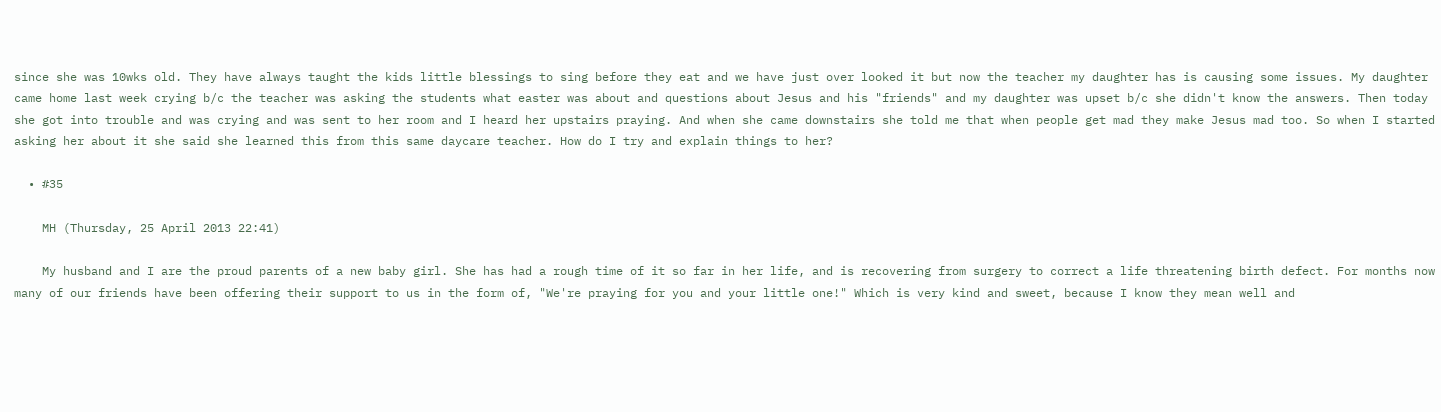since she was 10wks old. They have always taught the kids little blessings to sing before they eat and we have just over looked it but now the teacher my daughter has is causing some issues. My daughter came home last week crying b/c the teacher was asking the students what easter was about and questions about Jesus and his "friends" and my daughter was upset b/c she didn't know the answers. Then today she got into trouble and was crying and was sent to her room and I heard her upstairs praying. And when she came downstairs she told me that when people get mad they make Jesus mad too. So when I started asking her about it she said she learned this from this same daycare teacher. How do I try and explain things to her?

  • #35

    MH (Thursday, 25 April 2013 22:41)

    My husband and I are the proud parents of a new baby girl. She has had a rough time of it so far in her life, and is recovering from surgery to correct a life threatening birth defect. For months now many of our friends have been offering their support to us in the form of, "We're praying for you and your little one!" Which is very kind and sweet, because I know they mean well and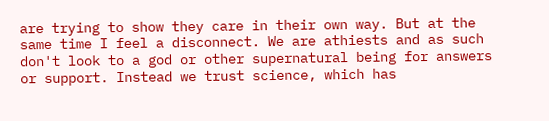are trying to show they care in their own way. But at the same time I feel a disconnect. We are athiests and as such don't look to a god or other supernatural being for answers or support. Instead we trust science, which has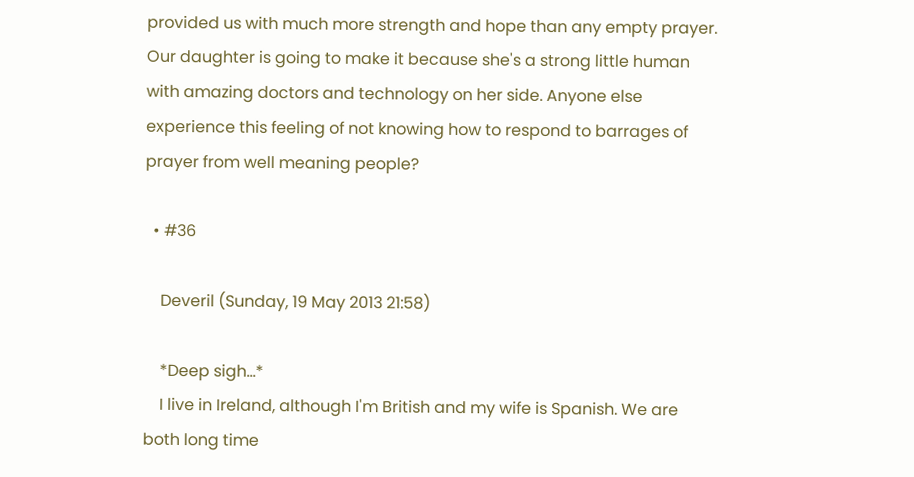provided us with much more strength and hope than any empty prayer. Our daughter is going to make it because she's a strong little human with amazing doctors and technology on her side. Anyone else experience this feeling of not knowing how to respond to barrages of prayer from well meaning people?

  • #36

    Deveril (Sunday, 19 May 2013 21:58)

    *Deep sigh...*
    I live in Ireland, although I'm British and my wife is Spanish. We are both long time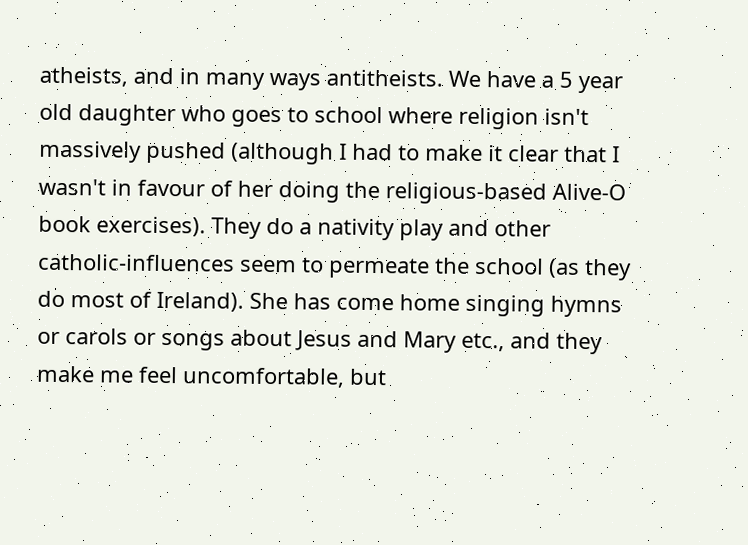atheists, and in many ways antitheists. We have a 5 year old daughter who goes to school where religion isn't massively pushed (although I had to make it clear that I wasn't in favour of her doing the religious-based Alive-O book exercises). They do a nativity play and other catholic-influences seem to permeate the school (as they do most of Ireland). She has come home singing hymns or carols or songs about Jesus and Mary etc., and they make me feel uncomfortable, but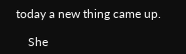today a new thing came up.

    She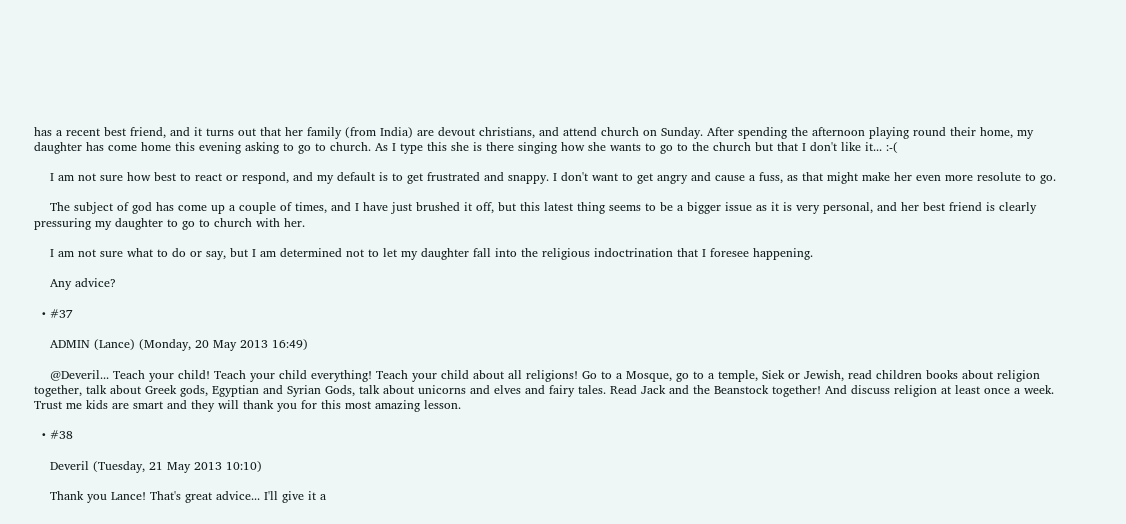has a recent best friend, and it turns out that her family (from India) are devout christians, and attend church on Sunday. After spending the afternoon playing round their home, my daughter has come home this evening asking to go to church. As I type this she is there singing how she wants to go to the church but that I don't like it... :-(

    I am not sure how best to react or respond, and my default is to get frustrated and snappy. I don't want to get angry and cause a fuss, as that might make her even more resolute to go.

    The subject of god has come up a couple of times, and I have just brushed it off, but this latest thing seems to be a bigger issue as it is very personal, and her best friend is clearly pressuring my daughter to go to church with her.

    I am not sure what to do or say, but I am determined not to let my daughter fall into the religious indoctrination that I foresee happening.

    Any advice?

  • #37

    ADMIN (Lance) (Monday, 20 May 2013 16:49)

    @Deveril... Teach your child! Teach your child everything! Teach your child about all religions! Go to a Mosque, go to a temple, Siek or Jewish, read children books about religion together, talk about Greek gods, Egyptian and Syrian Gods, talk about unicorns and elves and fairy tales. Read Jack and the Beanstock together! And discuss religion at least once a week. Trust me kids are smart and they will thank you for this most amazing lesson.

  • #38

    Deveril (Tuesday, 21 May 2013 10:10)

    Thank you Lance! That's great advice... I'll give it a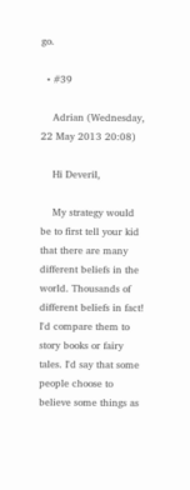go.

  • #39

    Adrian (Wednesday, 22 May 2013 20:08)

    Hi Deveril,

    My strategy would be to first tell your kid that there are many different beliefs in the world. Thousands of different beliefs in fact! I'd compare them to story books or fairy tales. I'd say that some people choose to believe some things as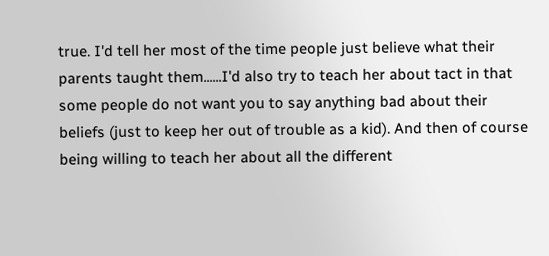true. I'd tell her most of the time people just believe what their parents taught them......I'd also try to teach her about tact in that some people do not want you to say anything bad about their beliefs (just to keep her out of trouble as a kid). And then of course being willing to teach her about all the different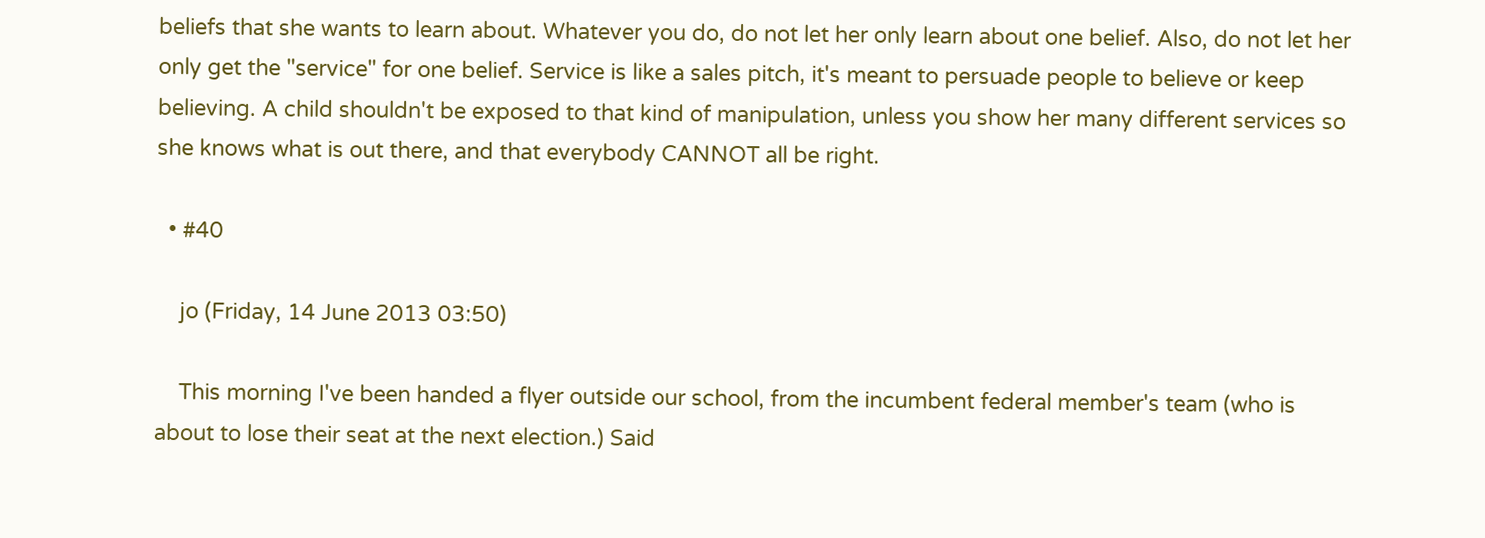beliefs that she wants to learn about. Whatever you do, do not let her only learn about one belief. Also, do not let her only get the "service" for one belief. Service is like a sales pitch, it's meant to persuade people to believe or keep believing. A child shouldn't be exposed to that kind of manipulation, unless you show her many different services so she knows what is out there, and that everybody CANNOT all be right.

  • #40

    jo (Friday, 14 June 2013 03:50)

    This morning I've been handed a flyer outside our school, from the incumbent federal member's team (who is about to lose their seat at the next election.) Said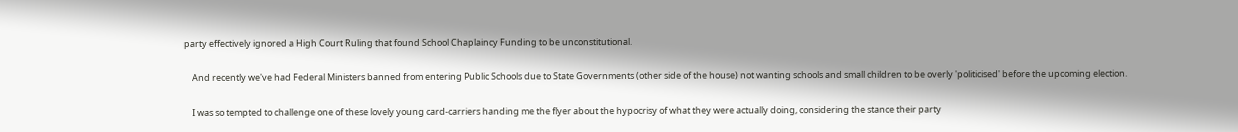party effectively ignored a High Court Ruling that found School Chaplaincy Funding to be unconstitutional.

    And recently we've had Federal Ministers banned from entering Public Schools due to State Governments (other side of the house) not wanting schools and small children to be overly 'politicised' before the upcoming election.

    I was so tempted to challenge one of these lovely young card-carriers handing me the flyer about the hypocrisy of what they were actually doing, considering the stance their party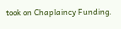took on Chaplaincy Funding.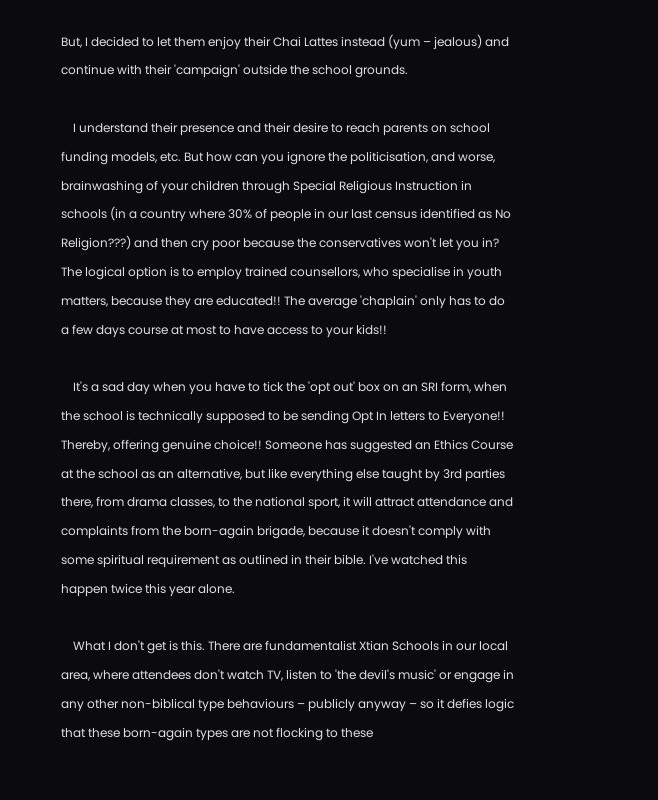But, I decided to let them enjoy their Chai Lattes instead (yum – jealous) and continue with their 'campaign' outside the school grounds.

    I understand their presence and their desire to reach parents on school funding models, etc. But how can you ignore the politicisation, and worse, brainwashing of your children through Special Religious Instruction in schools (in a country where 30% of people in our last census identified as No Religion???) and then cry poor because the conservatives won't let you in? The logical option is to employ trained counsellors, who specialise in youth matters, because they are educated!! The average 'chaplain' only has to do a few days course at most to have access to your kids!!

    It's a sad day when you have to tick the 'opt out' box on an SRI form, when the school is technically supposed to be sending Opt In letters to Everyone!! Thereby, offering genuine choice!! Someone has suggested an Ethics Course at the school as an alternative, but like everything else taught by 3rd parties there, from drama classes, to the national sport, it will attract attendance and complaints from the born-again brigade, because it doesn't comply with some spiritual requirement as outlined in their bible. I've watched this happen twice this year alone.

    What I don't get is this. There are fundamentalist Xtian Schools in our local area, where attendees don't watch TV, listen to 'the devil's music' or engage in any other non-biblical type behaviours – publicly anyway – so it defies logic that these born-again types are not flocking to these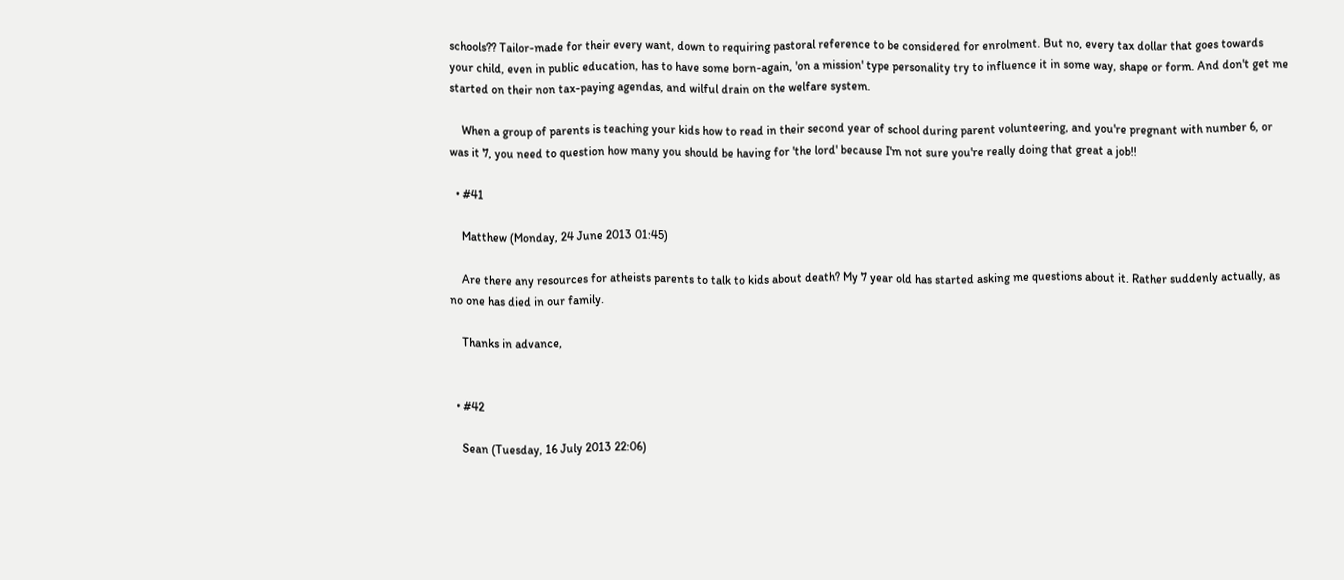schools?? Tailor-made for their every want, down to requiring pastoral reference to be considered for enrolment. But no, every tax dollar that goes towards your child, even in public education, has to have some born-again, 'on a mission' type personality try to influence it in some way, shape or form. And don't get me started on their non tax-paying agendas, and wilful drain on the welfare system.

    When a group of parents is teaching your kids how to read in their second year of school during parent volunteering, and you're pregnant with number 6, or was it 7, you need to question how many you should be having for 'the lord' because I'm not sure you're really doing that great a job!!

  • #41

    Matthew (Monday, 24 June 2013 01:45)

    Are there any resources for atheists parents to talk to kids about death? My 7 year old has started asking me questions about it. Rather suddenly actually, as no one has died in our family.

    Thanks in advance,


  • #42

    Sean (Tuesday, 16 July 2013 22:06)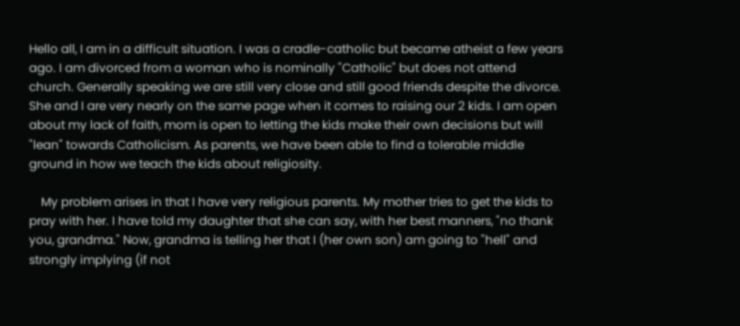Hello all, I am in a difficult situation. I was a cradle-catholic but became atheist a few years ago. I am divorced from a woman who is nominally "Catholic" but does not attend church. Generally speaking we are still very close and still good friends despite the divorce. She and I are very nearly on the same page when it comes to raising our 2 kids. I am open about my lack of faith, mom is open to letting the kids make their own decisions but will "lean" towards Catholicism. As parents, we have been able to find a tolerable middle ground in how we teach the kids about religiosity.

    My problem arises in that I have very religious parents. My mother tries to get the kids to pray with her. I have told my daughter that she can say, with her best manners, "no thank you, grandma." Now, grandma is telling her that I (her own son) am going to "hell" and strongly implying (if not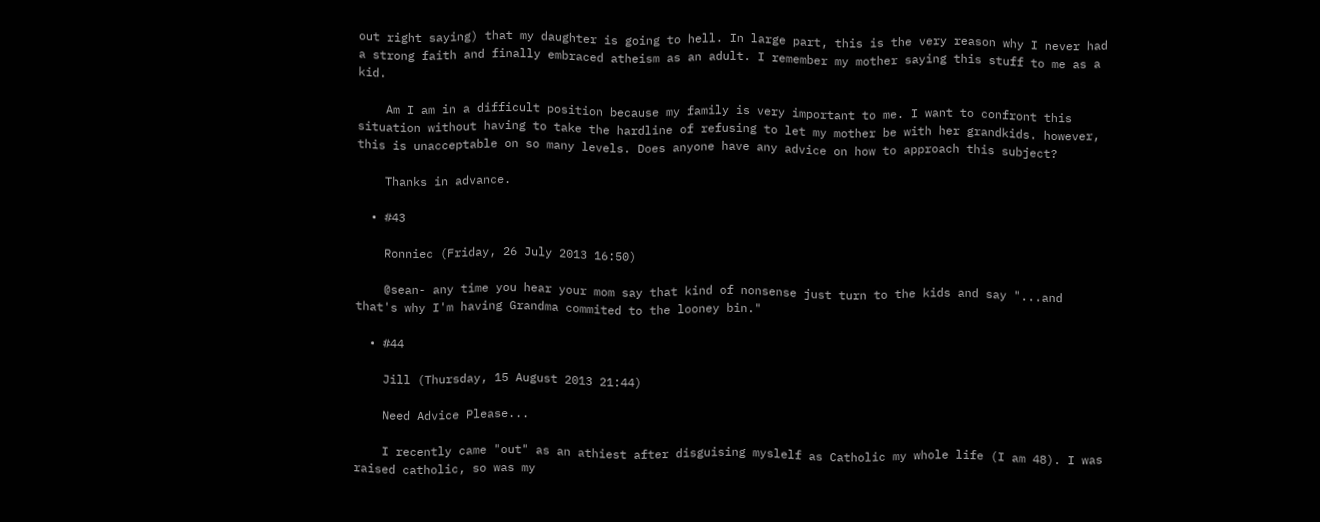out right saying) that my daughter is going to hell. In large part, this is the very reason why I never had a strong faith and finally embraced atheism as an adult. I remember my mother saying this stuff to me as a kid.

    Am I am in a difficult position because my family is very important to me. I want to confront this situation without having to take the hardline of refusing to let my mother be with her grandkids. however, this is unacceptable on so many levels. Does anyone have any advice on how to approach this subject?

    Thanks in advance.

  • #43

    Ronniec (Friday, 26 July 2013 16:50)

    @sean- any time you hear your mom say that kind of nonsense just turn to the kids and say "...and that's why I'm having Grandma commited to the looney bin."

  • #44

    Jill (Thursday, 15 August 2013 21:44)

    Need Advice Please...

    I recently came "out" as an athiest after disguising myslelf as Catholic my whole life (I am 48). I was raised catholic, so was my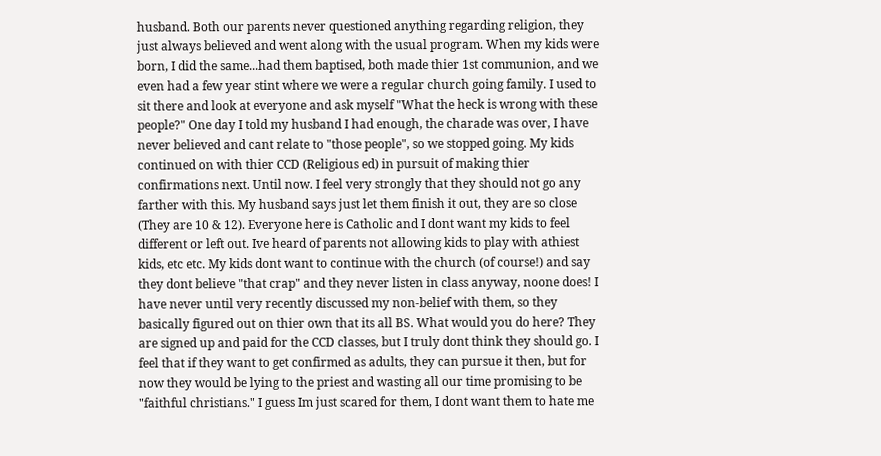husband. Both our parents never questioned anything regarding religion, they just always believed and went along with the usual program. When my kids were born, I did the same...had them baptised, both made thier 1st communion, and we even had a few year stint where we were a regular church going family. I used to sit there and look at everyone and ask myself "What the heck is wrong with these people?" One day I told my husband I had enough, the charade was over, I have never believed and cant relate to "those people", so we stopped going. My kids continued on with thier CCD (Religious ed) in pursuit of making thier confirmations next. Until now. I feel very strongly that they should not go any farther with this. My husband says just let them finish it out, they are so close (They are 10 & 12). Everyone here is Catholic and I dont want my kids to feel different or left out. Ive heard of parents not allowing kids to play with athiest kids, etc etc. My kids dont want to continue with the church (of course!) and say they dont believe "that crap" and they never listen in class anyway, noone does! I have never until very recently discussed my non-belief with them, so they basically figured out on thier own that its all BS. What would you do here? They are signed up and paid for the CCD classes, but I truly dont think they should go. I feel that if they want to get confirmed as adults, they can pursue it then, but for now they would be lying to the priest and wasting all our time promising to be "faithful christians." I guess Im just scared for them, I dont want them to hate me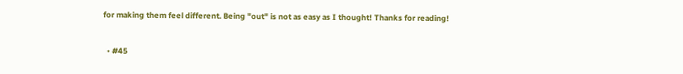for making them feel different. Being "out" is not as easy as I thought! Thanks for reading!

  • #45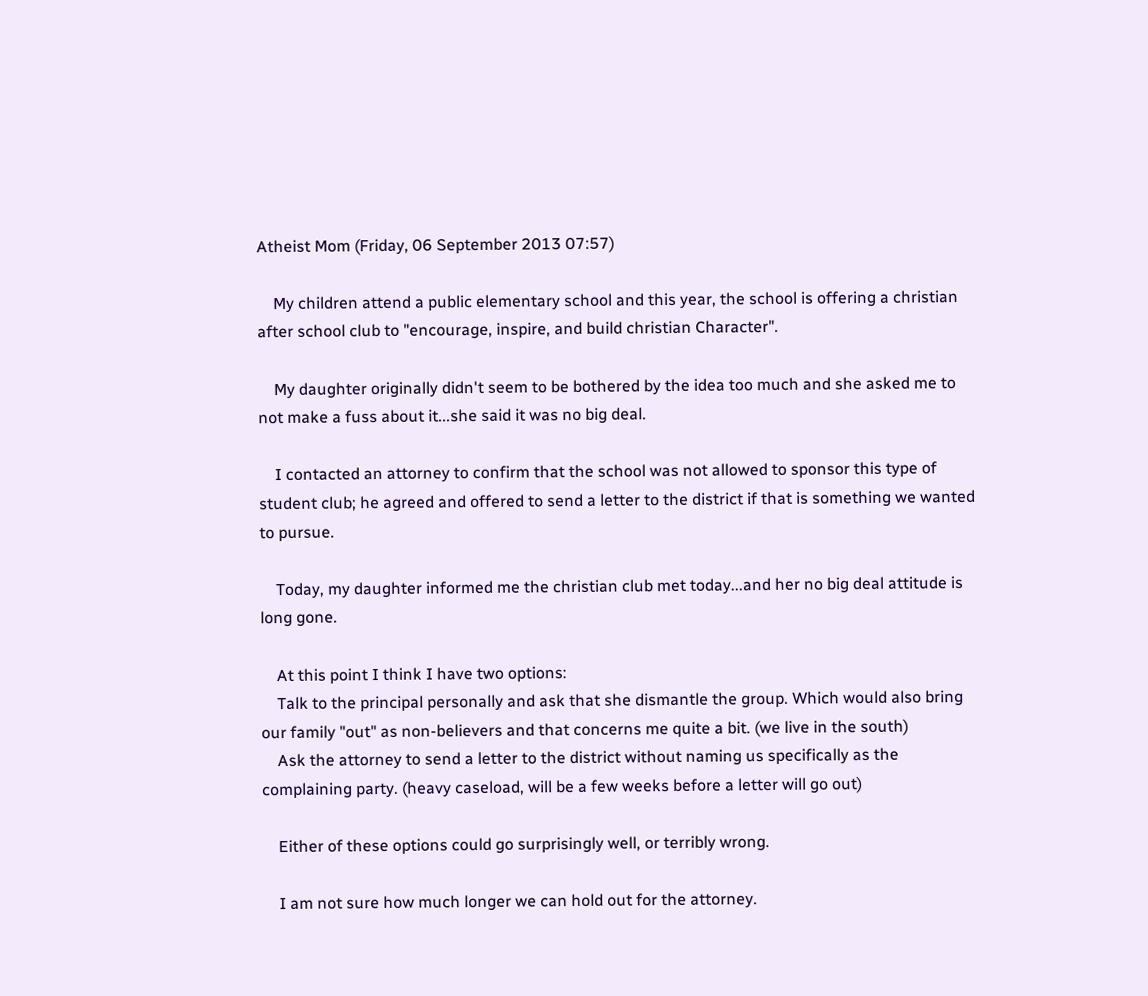Atheist Mom (Friday, 06 September 2013 07:57)

    My children attend a public elementary school and this year, the school is offering a christian after school club to "encourage, inspire, and build christian Character".

    My daughter originally didn't seem to be bothered by the idea too much and she asked me to not make a fuss about it...she said it was no big deal.

    I contacted an attorney to confirm that the school was not allowed to sponsor this type of student club; he agreed and offered to send a letter to the district if that is something we wanted to pursue.

    Today, my daughter informed me the christian club met today...and her no big deal attitude is long gone.

    At this point I think I have two options:
    Talk to the principal personally and ask that she dismantle the group. Which would also bring our family "out" as non-believers and that concerns me quite a bit. (we live in the south)
    Ask the attorney to send a letter to the district without naming us specifically as the complaining party. (heavy caseload, will be a few weeks before a letter will go out)

    Either of these options could go surprisingly well, or terribly wrong.

    I am not sure how much longer we can hold out for the attorney.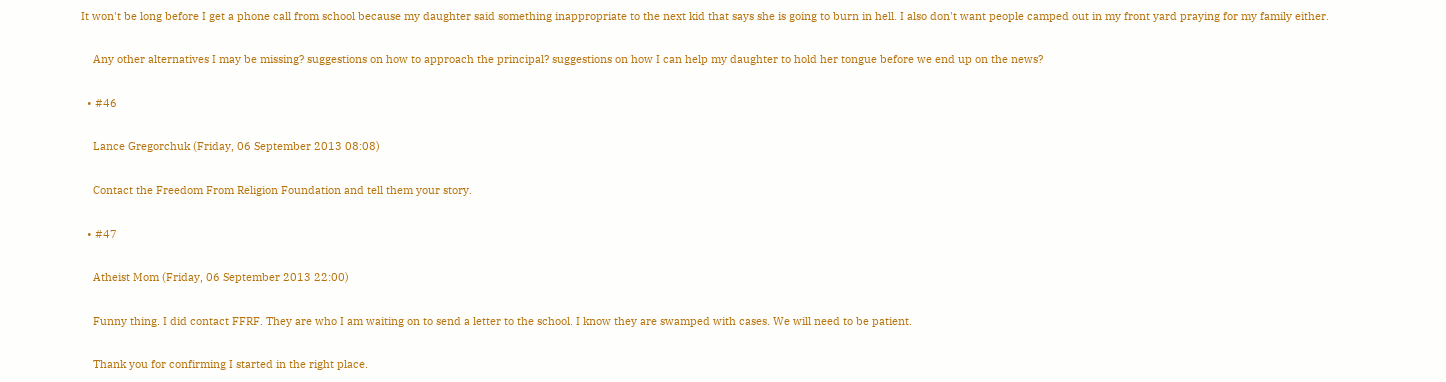It won't be long before I get a phone call from school because my daughter said something inappropriate to the next kid that says she is going to burn in hell. I also don't want people camped out in my front yard praying for my family either.

    Any other alternatives I may be missing? suggestions on how to approach the principal? suggestions on how I can help my daughter to hold her tongue before we end up on the news?

  • #46

    Lance Gregorchuk (Friday, 06 September 2013 08:08)

    Contact the Freedom From Religion Foundation and tell them your story.

  • #47

    Atheist Mom (Friday, 06 September 2013 22:00)

    Funny thing. I did contact FFRF. They are who I am waiting on to send a letter to the school. I know they are swamped with cases. We will need to be patient.

    Thank you for confirming I started in the right place.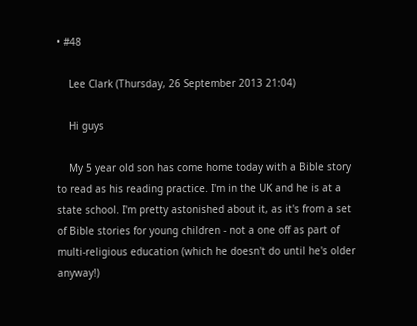• #48

    Lee Clark (Thursday, 26 September 2013 21:04)

    Hi guys

    My 5 year old son has come home today with a Bible story to read as his reading practice. I'm in the UK and he is at a state school. I'm pretty astonished about it, as it's from a set of Bible stories for young children - not a one off as part of multi-religious education (which he doesn't do until he's older anyway!)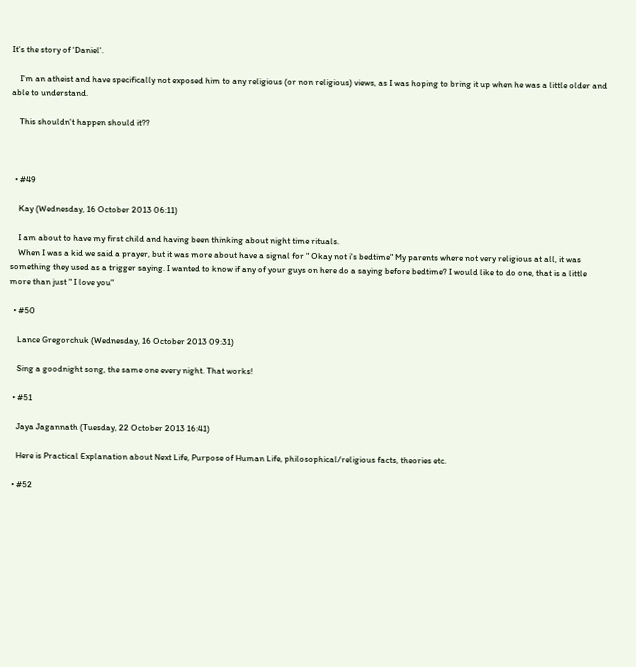It's the story of 'Daniel'.

    I'm an atheist and have specifically not exposed him to any religious (or non religious) views, as I was hoping to bring it up when he was a little older and able to understand.

    This shouldn't happen should it??



  • #49

    Kay (Wednesday, 16 October 2013 06:11)

    I am about to have my first child and having been thinking about night time rituals.
    When I was a kid we said a prayer, but it was more about have a signal for " Okay not i's bedtime" My parents where not very religious at all, it was something they used as a trigger saying. I wanted to know if any of your guys on here do a saying before bedtime? I would like to do one, that is a little more than just " I love you"

  • #50

    Lance Gregorchuk (Wednesday, 16 October 2013 09:31)

    Sing a goodnight song, the same one every night. That works!

  • #51

    Jaya Jagannath (Tuesday, 22 October 2013 16:41)

    Here is Practical Explanation about Next Life, Purpose of Human Life, philosophical/religious facts, theories etc.

  • #52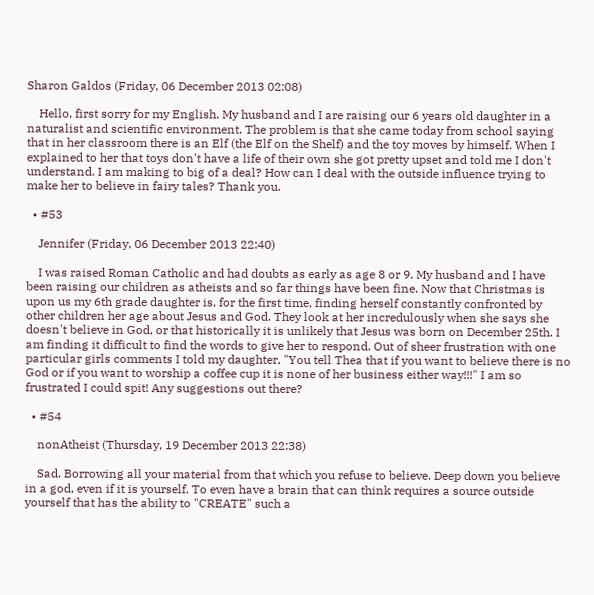Sharon Galdos (Friday, 06 December 2013 02:08)

    Hello, first sorry for my English. My husband and I are raising our 6 years old daughter in a naturalist and scientific environment. The problem is that she came today from school saying that in her classroom there is an Elf (the Elf on the Shelf) and the toy moves by himself. When I explained to her that toys don't have a life of their own she got pretty upset and told me I don't understand. I am making to big of a deal? How can I deal with the outside influence trying to make her to believe in fairy tales? Thank you.

  • #53

    Jennifer (Friday, 06 December 2013 22:40)

    I was raised Roman Catholic and had doubts as early as age 8 or 9. My husband and I have been raising our children as atheists and so far things have been fine. Now that Christmas is upon us my 6th grade daughter is, for the first time, finding herself constantly confronted by other children her age about Jesus and God. They look at her incredulously when she says she doesn't believe in God, or that historically it is unlikely that Jesus was born on December 25th. I am finding it difficult to find the words to give her to respond. Out of sheer frustration with one particular girls comments I told my daughter, "You tell Thea that if you want to believe there is no God or if you want to worship a coffee cup it is none of her business either way!!!" I am so frustrated I could spit! Any suggestions out there?

  • #54

    nonAtheist (Thursday, 19 December 2013 22:38)

    Sad. Borrowing all your material from that which you refuse to believe. Deep down you believe in a god, even if it is yourself. To even have a brain that can think requires a source outside yourself that has the ability to "CREATE" such a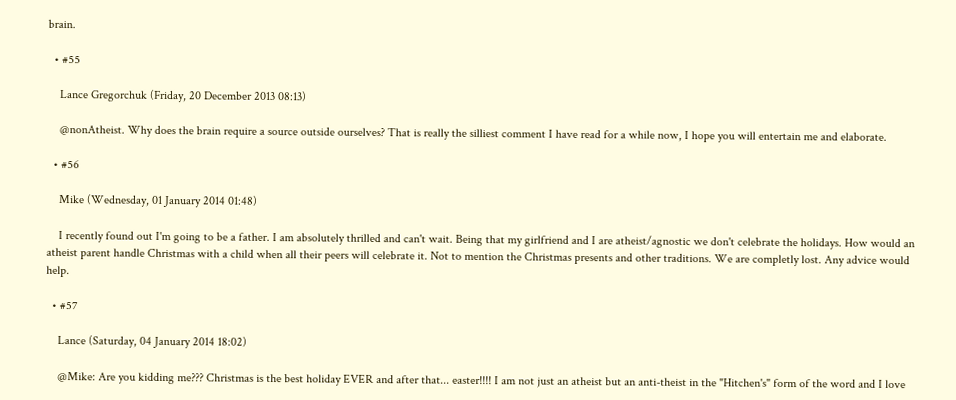brain.

  • #55

    Lance Gregorchuk (Friday, 20 December 2013 08:13)

    @nonAtheist. Why does the brain require a source outside ourselves? That is really the silliest comment I have read for a while now, I hope you will entertain me and elaborate.

  • #56

    Mike (Wednesday, 01 January 2014 01:48)

    I recently found out I'm going to be a father. I am absolutely thrilled and can't wait. Being that my girlfriend and I are atheist/agnostic we don't celebrate the holidays. How would an atheist parent handle Christmas with a child when all their peers will celebrate it. Not to mention the Christmas presents and other traditions. We are completly lost. Any advice would help.

  • #57

    Lance (Saturday, 04 January 2014 18:02)

    @Mike: Are you kidding me??? Christmas is the best holiday EVER and after that... easter!!!! I am not just an atheist but an anti-theist in the "Hitchen's" form of the word and I love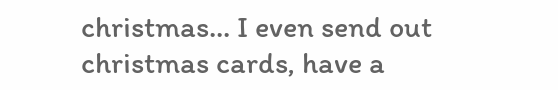christmas... I even send out christmas cards, have a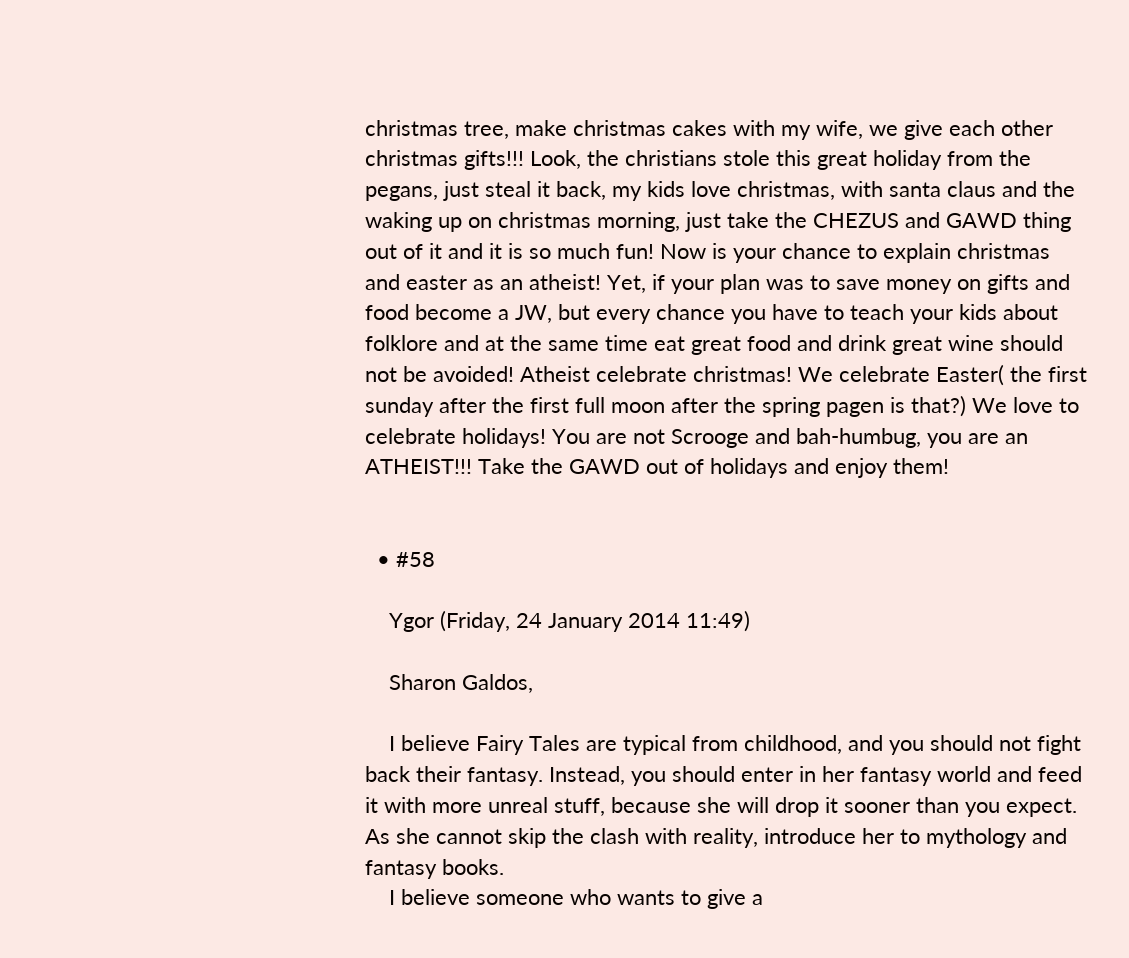christmas tree, make christmas cakes with my wife, we give each other christmas gifts!!! Look, the christians stole this great holiday from the pegans, just steal it back, my kids love christmas, with santa claus and the waking up on christmas morning, just take the CHEZUS and GAWD thing out of it and it is so much fun! Now is your chance to explain christmas and easter as an atheist! Yet, if your plan was to save money on gifts and food become a JW, but every chance you have to teach your kids about folklore and at the same time eat great food and drink great wine should not be avoided! Atheist celebrate christmas! We celebrate Easter( the first sunday after the first full moon after the spring pagen is that?) We love to celebrate holidays! You are not Scrooge and bah-humbug, you are an ATHEIST!!! Take the GAWD out of holidays and enjoy them!


  • #58

    Ygor (Friday, 24 January 2014 11:49)

    Sharon Galdos,

    I believe Fairy Tales are typical from childhood, and you should not fight back their fantasy. Instead, you should enter in her fantasy world and feed it with more unreal stuff, because she will drop it sooner than you expect. As she cannot skip the clash with reality, introduce her to mythology and fantasy books.
    I believe someone who wants to give a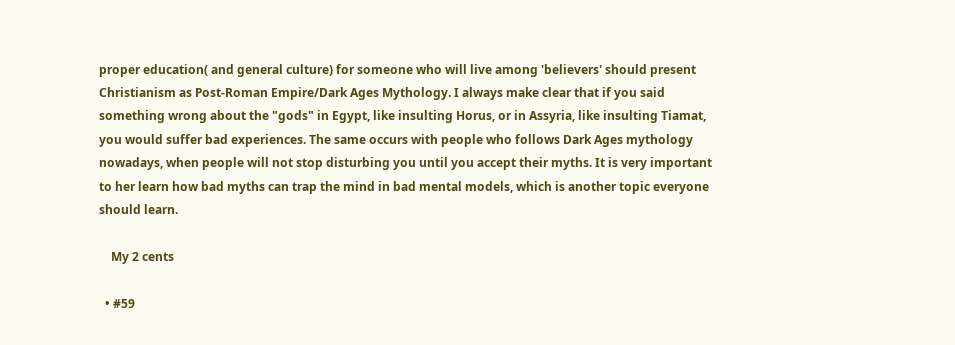proper education( and general culture) for someone who will live among 'believers' should present Christianism as Post-Roman Empire/Dark Ages Mythology. I always make clear that if you said something wrong about the "gods" in Egypt, like insulting Horus, or in Assyria, like insulting Tiamat, you would suffer bad experiences. The same occurs with people who follows Dark Ages mythology nowadays, when people will not stop disturbing you until you accept their myths. It is very important to her learn how bad myths can trap the mind in bad mental models, which is another topic everyone should learn.

    My 2 cents

  • #59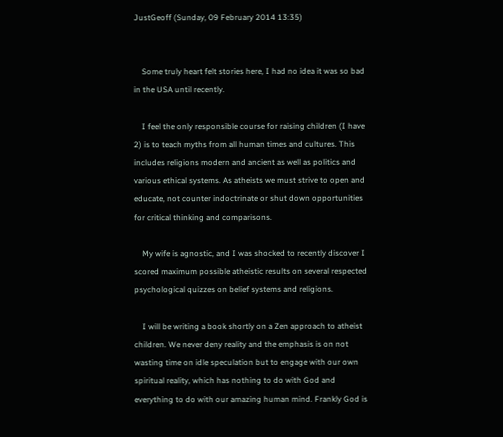JustGeoff (Sunday, 09 February 2014 13:35)


    Some truly heart felt stories here, I had no idea it was so bad in the USA until recently.

    I feel the only responsible course for raising children (I have 2) is to teach myths from all human times and cultures. This includes religions modern and ancient as well as politics and various ethical systems. As atheists we must strive to open and educate, not counter indoctrinate or shut down opportunities for critical thinking and comparisons.

    My wife is agnostic, and I was shocked to recently discover I scored maximum possible atheistic results on several respected psychological quizzes on belief systems and religions.

    I will be writing a book shortly on a Zen approach to atheist children. We never deny reality and the emphasis is on not wasting time on idle speculation but to engage with our own spiritual reality, which has nothing to do with God and everything to do with our amazing human mind. Frankly God is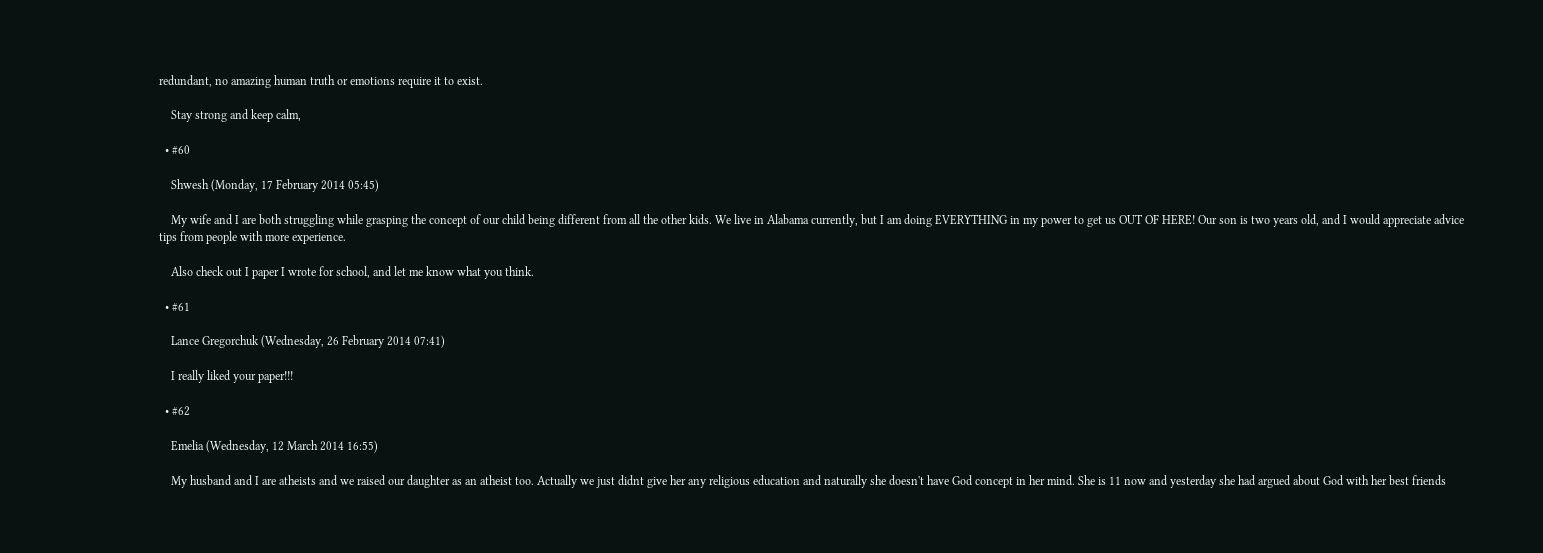redundant, no amazing human truth or emotions require it to exist.

    Stay strong and keep calm,

  • #60

    Shwesh (Monday, 17 February 2014 05:45)

    My wife and I are both struggling while grasping the concept of our child being different from all the other kids. We live in Alabama currently, but I am doing EVERYTHING in my power to get us OUT OF HERE! Our son is two years old, and I would appreciate advice tips from people with more experience.

    Also check out I paper I wrote for school, and let me know what you think.

  • #61

    Lance Gregorchuk (Wednesday, 26 February 2014 07:41)

    I really liked your paper!!!

  • #62

    Emelia (Wednesday, 12 March 2014 16:55)

    My husband and I are atheists and we raised our daughter as an atheist too. Actually we just didnt give her any religious education and naturally she doesn't have God concept in her mind. She is 11 now and yesterday she had argued about God with her best friends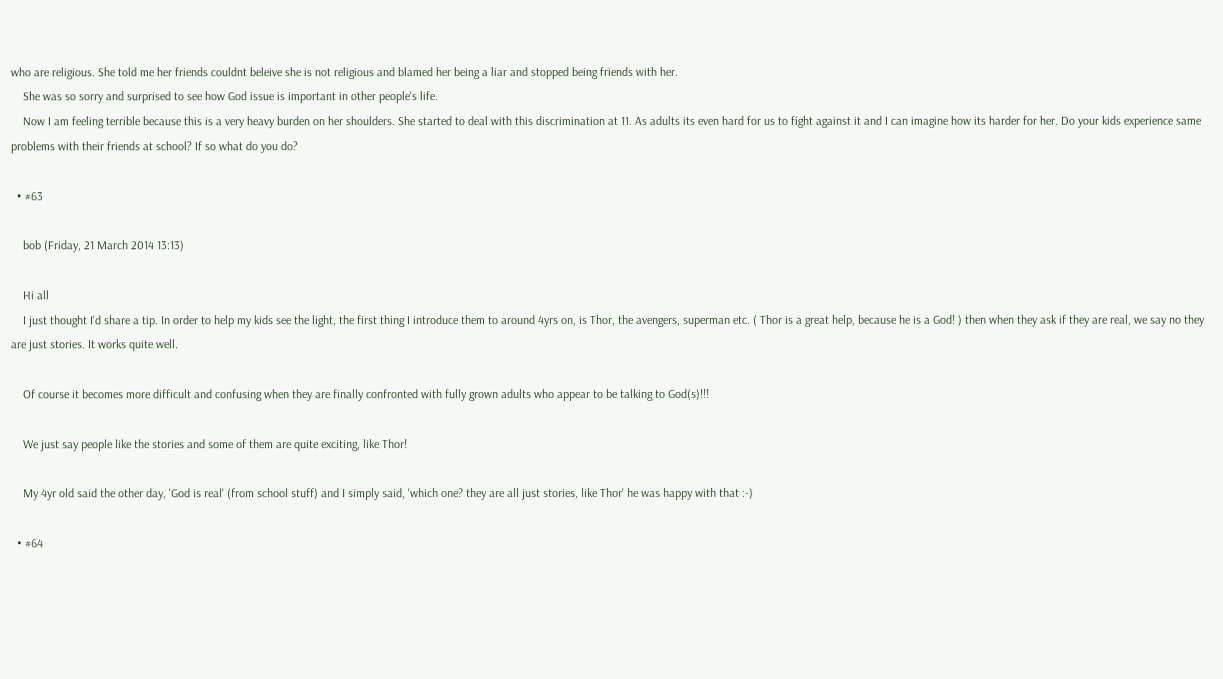who are religious. She told me her friends couldnt beleive she is not religious and blamed her being a liar and stopped being friends with her.
    She was so sorry and surprised to see how God issue is important in other people's life.
    Now I am feeling terrible because this is a very heavy burden on her shoulders. She started to deal with this discrimination at 11. As adults its even hard for us to fight against it and I can imagine how its harder for her. Do your kids experience same problems with their friends at school? If so what do you do?

  • #63

    bob (Friday, 21 March 2014 13:13)

    Hi all
    I just thought I'd share a tip. In order to help my kids see the light, the first thing I introduce them to around 4yrs on, is Thor, the avengers, superman etc. ( Thor is a great help, because he is a God! ) then when they ask if they are real, we say no they are just stories. It works quite well.

    Of course it becomes more difficult and confusing when they are finally confronted with fully grown adults who appear to be talking to God(s)!!!

    We just say people like the stories and some of them are quite exciting, like Thor!

    My 4yr old said the other day, 'God is real' (from school stuff) and I simply said, 'which one? they are all just stories, like Thor' he was happy with that :-)

  • #64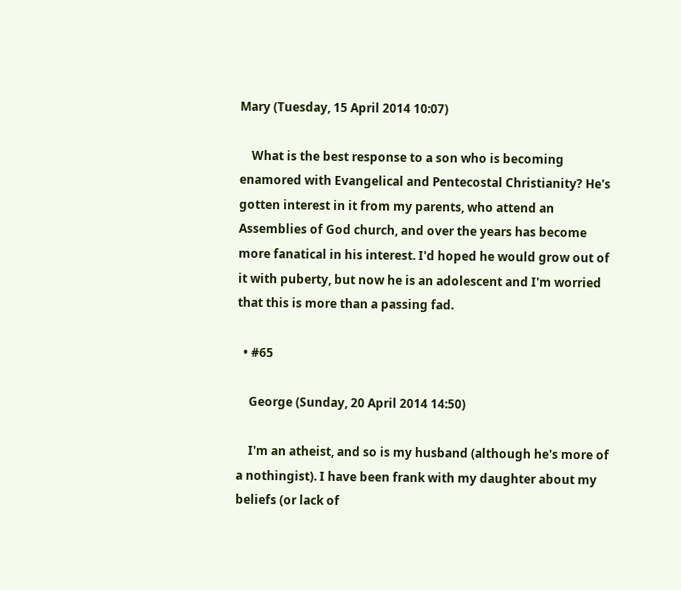Mary (Tuesday, 15 April 2014 10:07)

    What is the best response to a son who is becoming enamored with Evangelical and Pentecostal Christianity? He's gotten interest in it from my parents, who attend an Assemblies of God church, and over the years has become more fanatical in his interest. I'd hoped he would grow out of it with puberty, but now he is an adolescent and I'm worried that this is more than a passing fad.

  • #65

    George (Sunday, 20 April 2014 14:50)

    I'm an atheist, and so is my husband (although he's more of a nothingist). I have been frank with my daughter about my beliefs (or lack of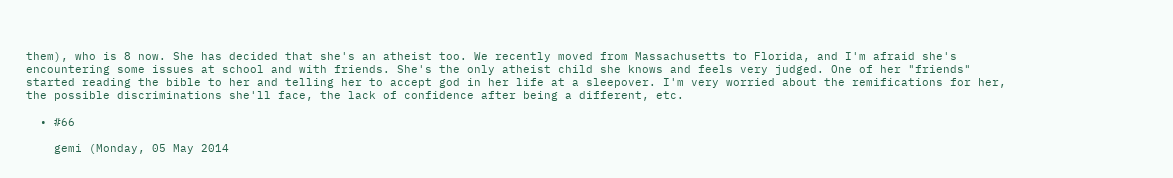them), who is 8 now. She has decided that she's an atheist too. We recently moved from Massachusetts to Florida, and I'm afraid she's encountering some issues at school and with friends. She's the only atheist child she knows and feels very judged. One of her "friends" started reading the bible to her and telling her to accept god in her life at a sleepover. I'm very worried about the remifications for her, the possible discriminations she'll face, the lack of confidence after being a different, etc.

  • #66

    gemi (Monday, 05 May 2014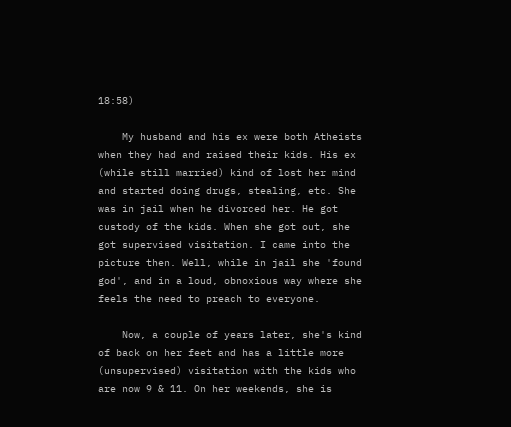18:58)

    My husband and his ex were both Atheists when they had and raised their kids. His ex (while still married) kind of lost her mind and started doing drugs, stealing, etc. She was in jail when he divorced her. He got custody of the kids. When she got out, she got supervised visitation. I came into the picture then. Well, while in jail she 'found god', and in a loud, obnoxious way where she feels the need to preach to everyone.

    Now, a couple of years later, she's kind of back on her feet and has a little more (unsupervised) visitation with the kids who are now 9 & 11. On her weekends, she is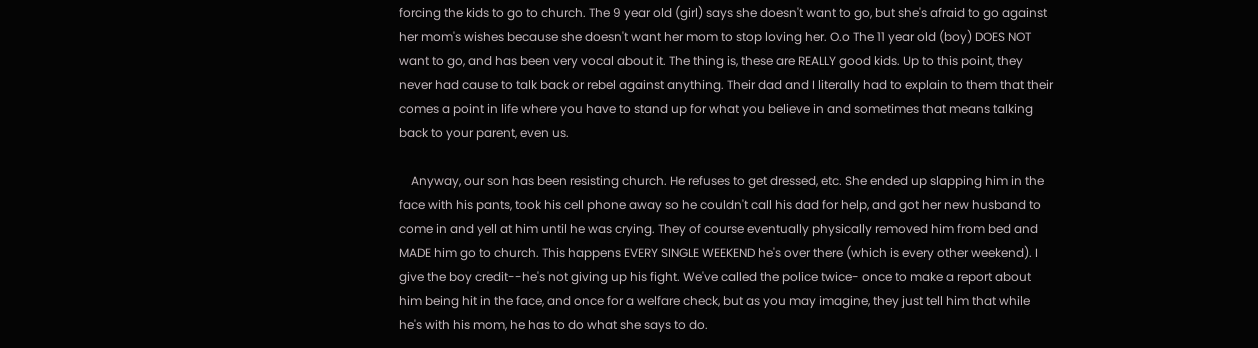forcing the kids to go to church. The 9 year old (girl) says she doesn't want to go, but she's afraid to go against her mom's wishes because she doesn't want her mom to stop loving her. O.o The 11 year old (boy) DOES NOT want to go, and has been very vocal about it. The thing is, these are REALLY good kids. Up to this point, they never had cause to talk back or rebel against anything. Their dad and I literally had to explain to them that their comes a point in life where you have to stand up for what you believe in and sometimes that means talking back to your parent, even us.

    Anyway, our son has been resisting church. He refuses to get dressed, etc. She ended up slapping him in the face with his pants, took his cell phone away so he couldn't call his dad for help, and got her new husband to come in and yell at him until he was crying. They of course eventually physically removed him from bed and MADE him go to church. This happens EVERY SINGLE WEEKEND he's over there (which is every other weekend). I give the boy credit--he's not giving up his fight. We've called the police twice- once to make a report about him being hit in the face, and once for a welfare check, but as you may imagine, they just tell him that while he's with his mom, he has to do what she says to do.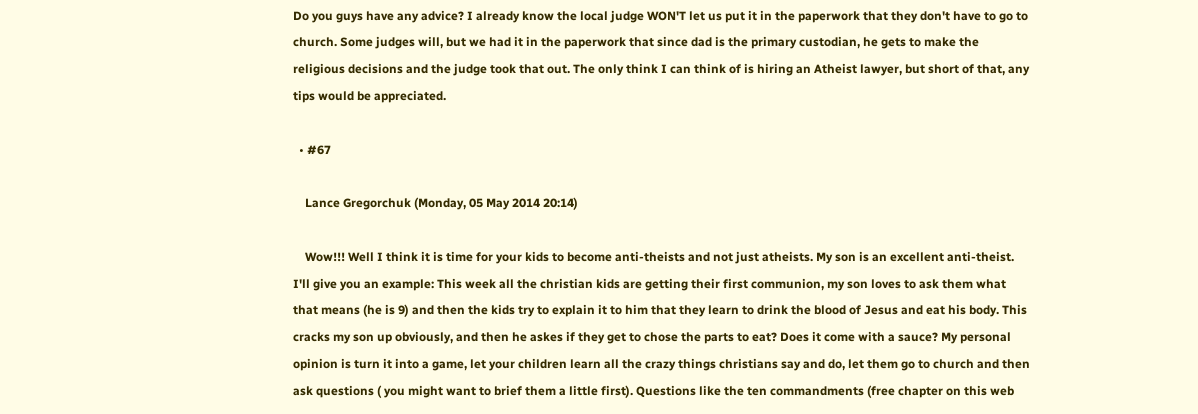Do you guys have any advice? I already know the local judge WON'T let us put it in the paperwork that they don't have to go to church. Some judges will, but we had it in the paperwork that since dad is the primary custodian, he gets to make the religious decisions and the judge took that out. The only think I can think of is hiring an Atheist lawyer, but short of that, any tips would be appreciated.

  • #67

    Lance Gregorchuk (Monday, 05 May 2014 20:14)

    Wow!!! Well I think it is time for your kids to become anti-theists and not just atheists. My son is an excellent anti-theist. I'll give you an example: This week all the christian kids are getting their first communion, my son loves to ask them what that means (he is 9) and then the kids try to explain it to him that they learn to drink the blood of Jesus and eat his body. This cracks my son up obviously, and then he askes if they get to chose the parts to eat? Does it come with a sauce? My personal opinion is turn it into a game, let your children learn all the crazy things christians say and do, let them go to church and then ask questions ( you might want to brief them a little first). Questions like the ten commandments (free chapter on this web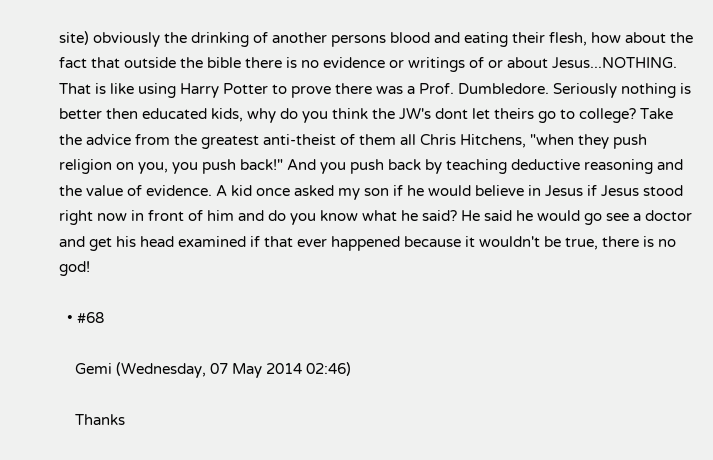site) obviously the drinking of another persons blood and eating their flesh, how about the fact that outside the bible there is no evidence or writings of or about Jesus...NOTHING. That is like using Harry Potter to prove there was a Prof. Dumbledore. Seriously nothing is better then educated kids, why do you think the JW's dont let theirs go to college? Take the advice from the greatest anti-theist of them all Chris Hitchens, "when they push religion on you, you push back!" And you push back by teaching deductive reasoning and the value of evidence. A kid once asked my son if he would believe in Jesus if Jesus stood right now in front of him and do you know what he said? He said he would go see a doctor and get his head examined if that ever happened because it wouldn't be true, there is no god!

  • #68

    Gemi (Wednesday, 07 May 2014 02:46)

    Thanks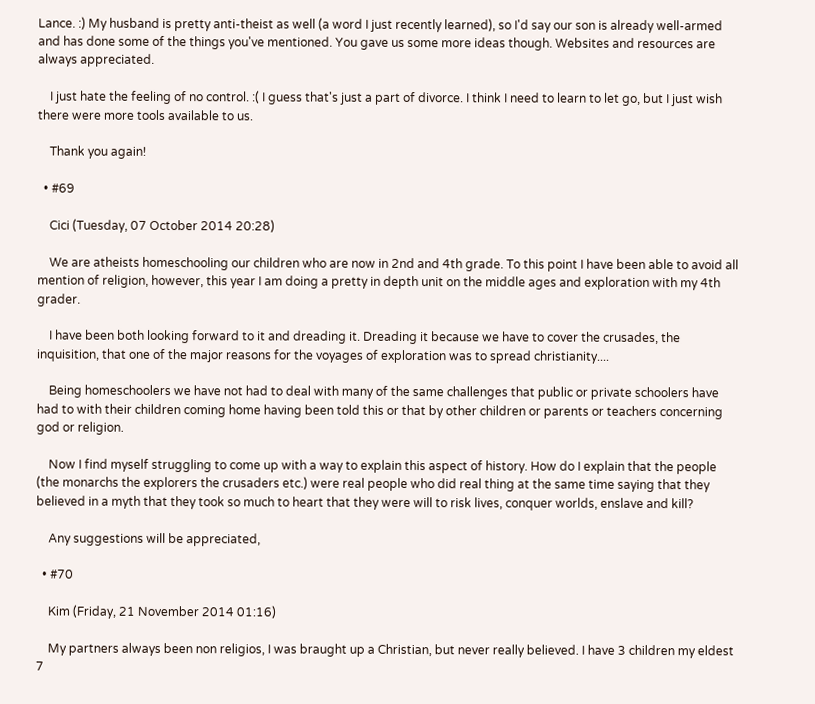Lance. :) My husband is pretty anti-theist as well (a word I just recently learned), so I'd say our son is already well-armed and has done some of the things you've mentioned. You gave us some more ideas though. Websites and resources are always appreciated.

    I just hate the feeling of no control. :( I guess that's just a part of divorce. I think I need to learn to let go, but I just wish there were more tools available to us.

    Thank you again!

  • #69

    Cici (Tuesday, 07 October 2014 20:28)

    We are atheists homeschooling our children who are now in 2nd and 4th grade. To this point I have been able to avoid all mention of religion, however, this year I am doing a pretty in depth unit on the middle ages and exploration with my 4th grader.

    I have been both looking forward to it and dreading it. Dreading it because we have to cover the crusades, the inquisition, that one of the major reasons for the voyages of exploration was to spread christianity....

    Being homeschoolers we have not had to deal with many of the same challenges that public or private schoolers have had to with their children coming home having been told this or that by other children or parents or teachers concerning god or religion.

    Now I find myself struggling to come up with a way to explain this aspect of history. How do I explain that the people (the monarchs the explorers the crusaders etc.) were real people who did real thing at the same time saying that they believed in a myth that they took so much to heart that they were will to risk lives, conquer worlds, enslave and kill?

    Any suggestions will be appreciated,

  • #70

    Kim (Friday, 21 November 2014 01:16)

    My partners always been non religios, I was braught up a Christian, but never really believed. I have 3 children my eldest 7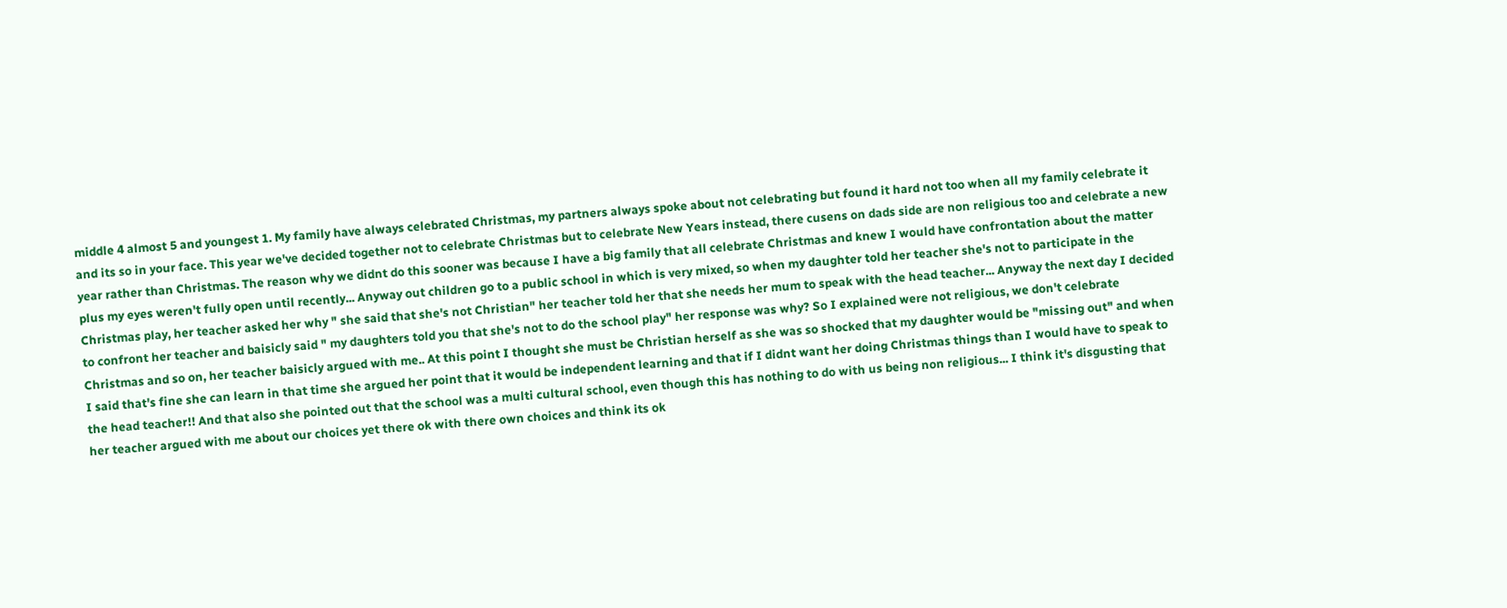middle 4 almost 5 and youngest 1. My family have always celebrated Christmas, my partners always spoke about not celebrating but found it hard not too when all my family celebrate it and its so in your face. This year we've decided together not to celebrate Christmas but to celebrate New Years instead, there cusens on dads side are non religious too and celebrate a new year rather than Christmas. The reason why we didnt do this sooner was because I have a big family that all celebrate Christmas and knew I would have confrontation about the matter plus my eyes weren't fully open until recently... Anyway out children go to a public school in which is very mixed, so when my daughter told her teacher she's not to participate in the Christmas play, her teacher asked her why " she said that she's not Christian" her teacher told her that she needs her mum to speak with the head teacher... Anyway the next day I decided to confront her teacher and baisicly said " my daughters told you that she's not to do the school play" her response was why? So I explained were not religious, we don't celebrate Christmas and so on, her teacher baisicly argued with me.. At this point I thought she must be Christian herself as she was so shocked that my daughter would be "missing out" and when I said that's fine she can learn in that time she argued her point that it would be independent learning and that if I didnt want her doing Christmas things than I would have to speak to the head teacher!! And that also she pointed out that the school was a multi cultural school, even though this has nothing to do with us being non religious... I think it's disgusting that her teacher argued with me about our choices yet there ok with there own choices and think its ok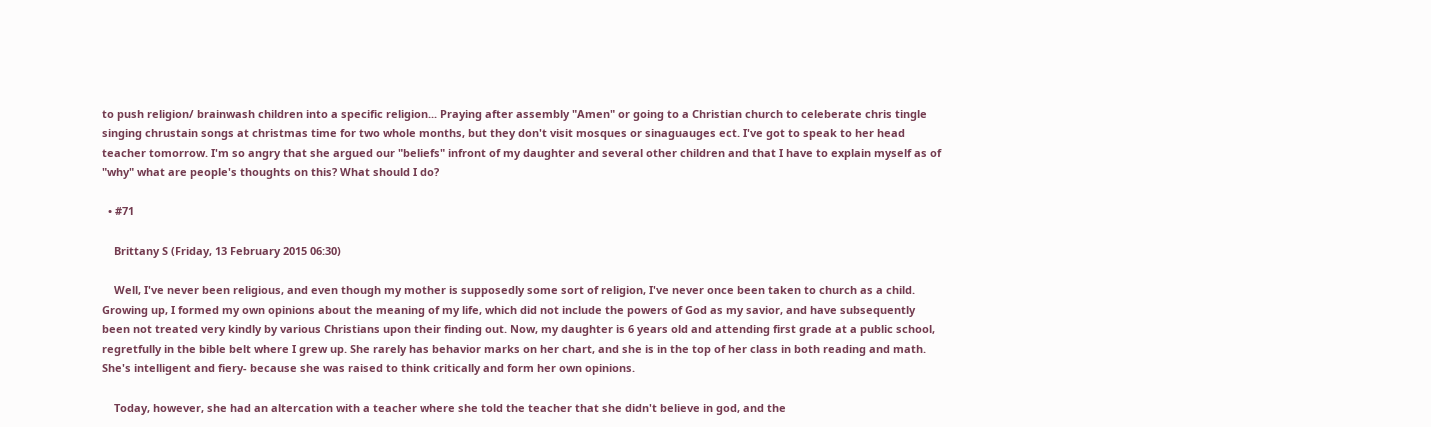to push religion/ brainwash children into a specific religion... Praying after assembly "Amen" or going to a Christian church to celeberate chris tingle singing chrustain songs at christmas time for two whole months, but they don't visit mosques or sinaguauges ect. I've got to speak to her head teacher tomorrow. I'm so angry that she argued our "beliefs" infront of my daughter and several other children and that I have to explain myself as of "why" what are people's thoughts on this? What should I do?

  • #71

    Brittany S (Friday, 13 February 2015 06:30)

    Well, I've never been religious, and even though my mother is supposedly some sort of religion, I've never once been taken to church as a child. Growing up, I formed my own opinions about the meaning of my life, which did not include the powers of God as my savior, and have subsequently been not treated very kindly by various Christians upon their finding out. Now, my daughter is 6 years old and attending first grade at a public school, regretfully in the bible belt where I grew up. She rarely has behavior marks on her chart, and she is in the top of her class in both reading and math. She's intelligent and fiery- because she was raised to think critically and form her own opinions.

    Today, however, she had an altercation with a teacher where she told the teacher that she didn't believe in god, and the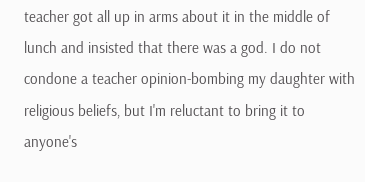teacher got all up in arms about it in the middle of lunch and insisted that there was a god. I do not condone a teacher opinion-bombing my daughter with religious beliefs, but I'm reluctant to bring it to anyone's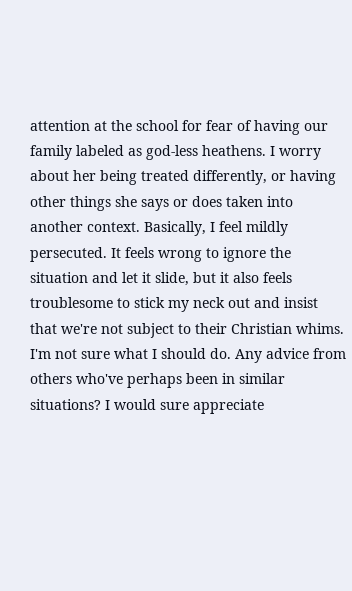attention at the school for fear of having our family labeled as god-less heathens. I worry about her being treated differently, or having other things she says or does taken into another context. Basically, I feel mildly persecuted. It feels wrong to ignore the situation and let it slide, but it also feels troublesome to stick my neck out and insist that we're not subject to their Christian whims. I'm not sure what I should do. Any advice from others who've perhaps been in similar situations? I would sure appreciate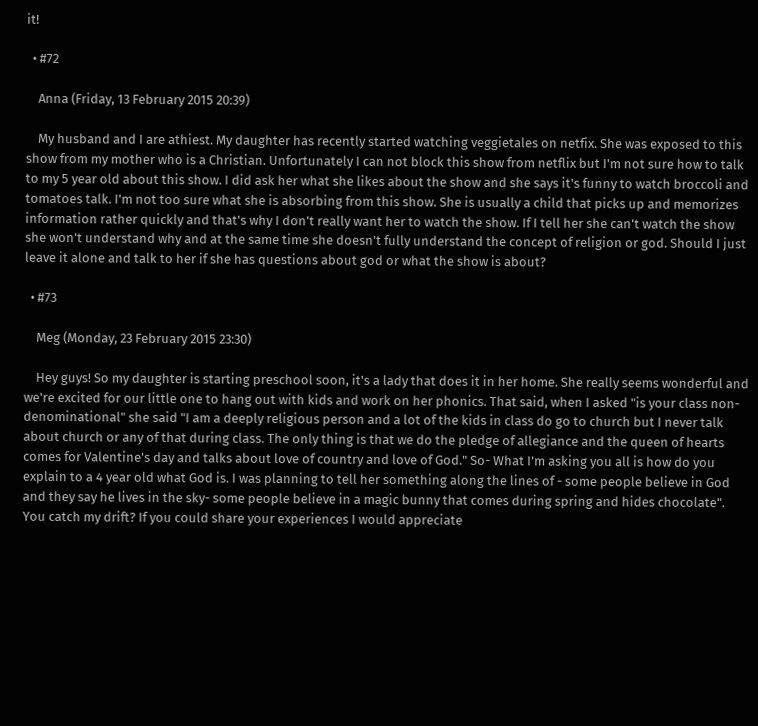it!

  • #72

    Anna (Friday, 13 February 2015 20:39)

    My husband and I are athiest. My daughter has recently started watching veggietales on netfix. She was exposed to this show from my mother who is a Christian. Unfortunately I can not block this show from netflix but I'm not sure how to talk to my 5 year old about this show. I did ask her what she likes about the show and she says it's funny to watch broccoli and tomatoes talk. I'm not too sure what she is absorbing from this show. She is usually a child that picks up and memorizes information rather quickly and that's why I don't really want her to watch the show. If I tell her she can't watch the show she won't understand why and at the same time she doesn't fully understand the concept of religion or god. Should I just leave it alone and talk to her if she has questions about god or what the show is about?

  • #73

    Meg (Monday, 23 February 2015 23:30)

    Hey guys! So my daughter is starting preschool soon, it's a lady that does it in her home. She really seems wonderful and we're excited for our little one to hang out with kids and work on her phonics. That said, when I asked "is your class non-denominational" she said "I am a deeply religious person and a lot of the kids in class do go to church but I never talk about church or any of that during class. The only thing is that we do the pledge of allegiance and the queen of hearts comes for Valentine's day and talks about love of country and love of God." So- What I'm asking you all is how do you explain to a 4 year old what God is. I was planning to tell her something along the lines of - some people believe in God and they say he lives in the sky- some people believe in a magic bunny that comes during spring and hides chocolate". You catch my drift? If you could share your experiences I would appreciate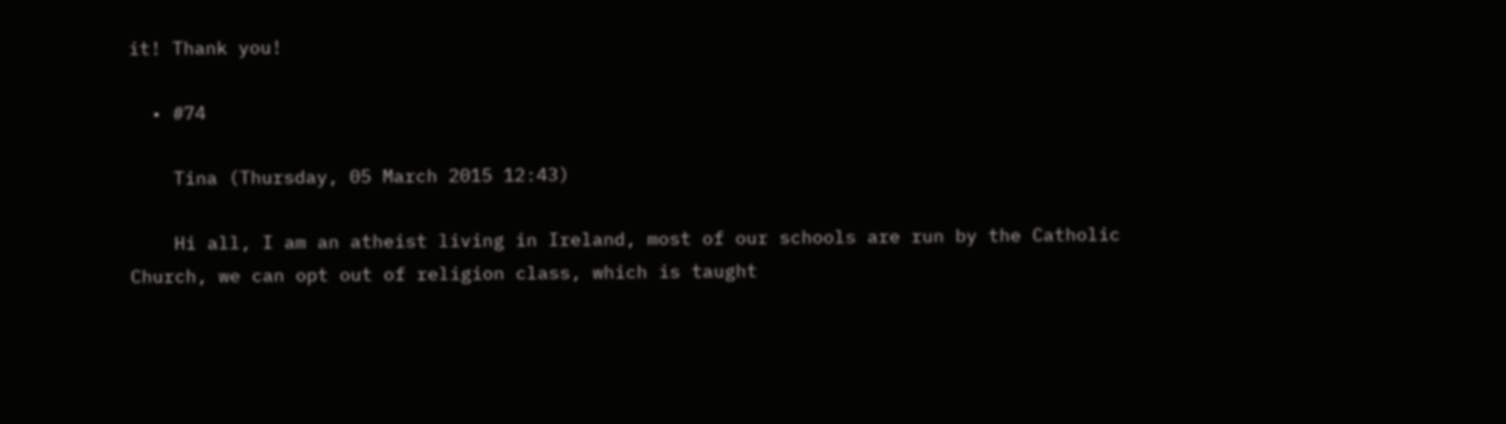it! Thank you!

  • #74

    Tina (Thursday, 05 March 2015 12:43)

    Hi all, I am an atheist living in Ireland, most of our schools are run by the Catholic Church, we can opt out of religion class, which is taught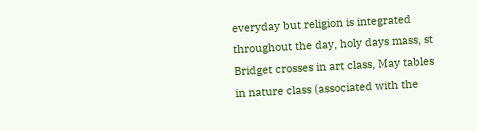everyday but religion is integrated throughout the day, holy days mass, st Bridget crosses in art class, May tables in nature class (associated with the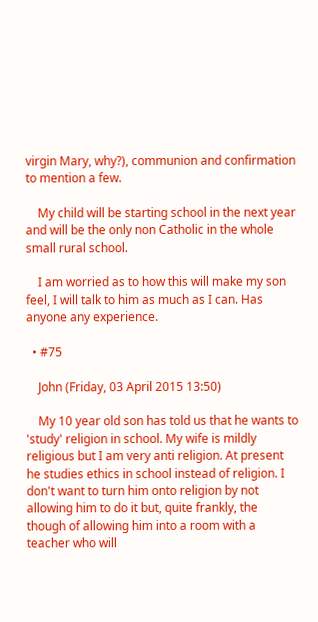virgin Mary, why?), communion and confirmation to mention a few.

    My child will be starting school in the next year and will be the only non Catholic in the whole small rural school.

    I am worried as to how this will make my son feel, I will talk to him as much as I can. Has anyone any experience.

  • #75

    John (Friday, 03 April 2015 13:50)

    My 10 year old son has told us that he wants to 'study' religion in school. My wife is mildly religious but I am very anti religion. At present he studies ethics in school instead of religion. I don't want to turn him onto religion by not allowing him to do it but, quite frankly, the though of allowing him into a room with a teacher who will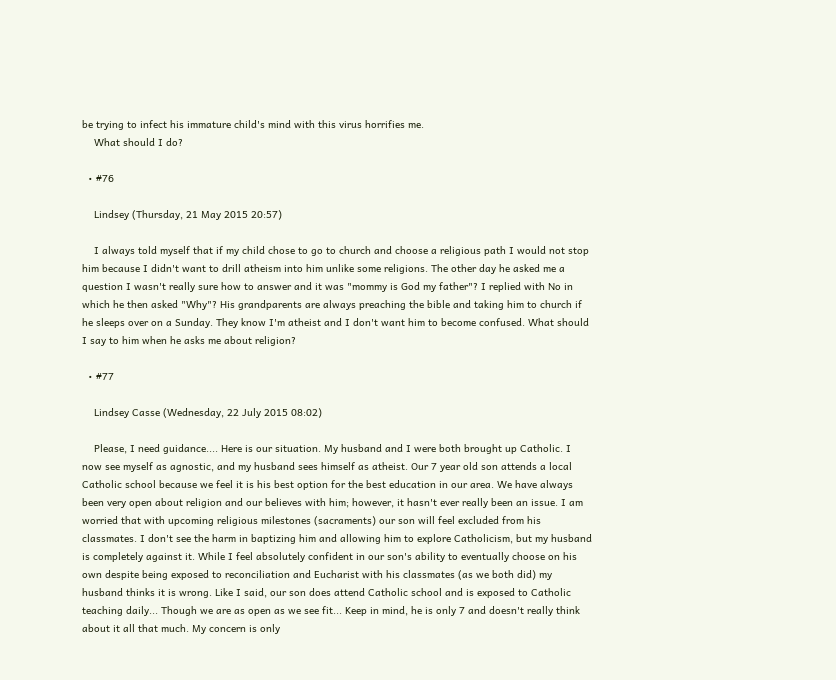be trying to infect his immature child's mind with this virus horrifies me.
    What should I do?

  • #76

    Lindsey (Thursday, 21 May 2015 20:57)

    I always told myself that if my child chose to go to church and choose a religious path I would not stop him because I didn't want to drill atheism into him unlike some religions. The other day he asked me a question I wasn't really sure how to answer and it was "mommy is God my father"? I replied with No in which he then asked "Why"? His grandparents are always preaching the bible and taking him to church if he sleeps over on a Sunday. They know I'm atheist and I don't want him to become confused. What should I say to him when he asks me about religion?

  • #77

    Lindsey Casse (Wednesday, 22 July 2015 08:02)

    Please, I need guidance.... Here is our situation. My husband and I were both brought up Catholic. I now see myself as agnostic, and my husband sees himself as atheist. Our 7 year old son attends a local Catholic school because we feel it is his best option for the best education in our area. We have always been very open about religion and our believes with him; however, it hasn't ever really been an issue. I am worried that with upcoming religious milestones (sacraments) our son will feel excluded from his classmates. I don't see the harm in baptizing him and allowing him to explore Catholicism, but my husband is completely against it. While I feel absolutely confident in our son's ability to eventually choose on his own despite being exposed to reconciliation and Eucharist with his classmates (as we both did) my husband thinks it is wrong. Like I said, our son does attend Catholic school and is exposed to Catholic teaching daily... Though we are as open as we see fit... Keep in mind, he is only 7 and doesn't really think about it all that much. My concern is only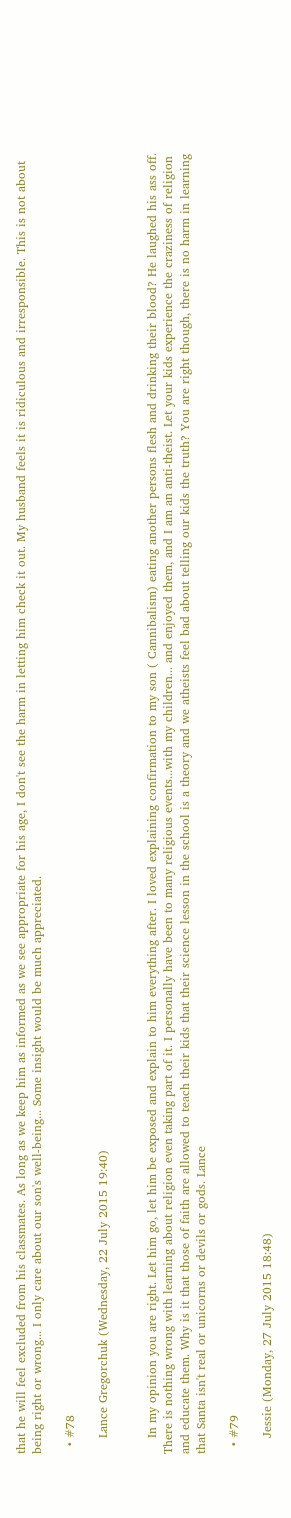that he will feel excluded from his classmates. As long as we keep him as informed as we see appropriate for his age, I don't see the harm in letting him check it out. My husband feels it is ridiculous and irresponsible. This is not about being right or wrong... I only care about our son's well-being... Some insight would be much appreciated.

  • #78

    Lance Gregorchuk (Wednesday, 22 July 2015 19:40)


    In my opinion you are right. Let him go, let him be exposed and explain to him everything after. I loved explaining confirmation to my son ( Cannibalism) eating another persons flesh and drinking their blood? He laughed his ass off. There is nothing wrong with learning about religion even taking part of it. I personally have been to many religious events...with my children... and enjoyed them, and I am an anti-theist. Let your kids experience the craziness of religion and educate them. Why is it that those of faith are allowed to teach their kids that their science lesson in the school is a theory and we atheists feel bad about telling our kids the truth? You are right though, there is no harm in learning that Santa isn't real or unicorns or devils or gods. Lance

  • #79

    Jessie (Monday, 27 July 2015 18:48)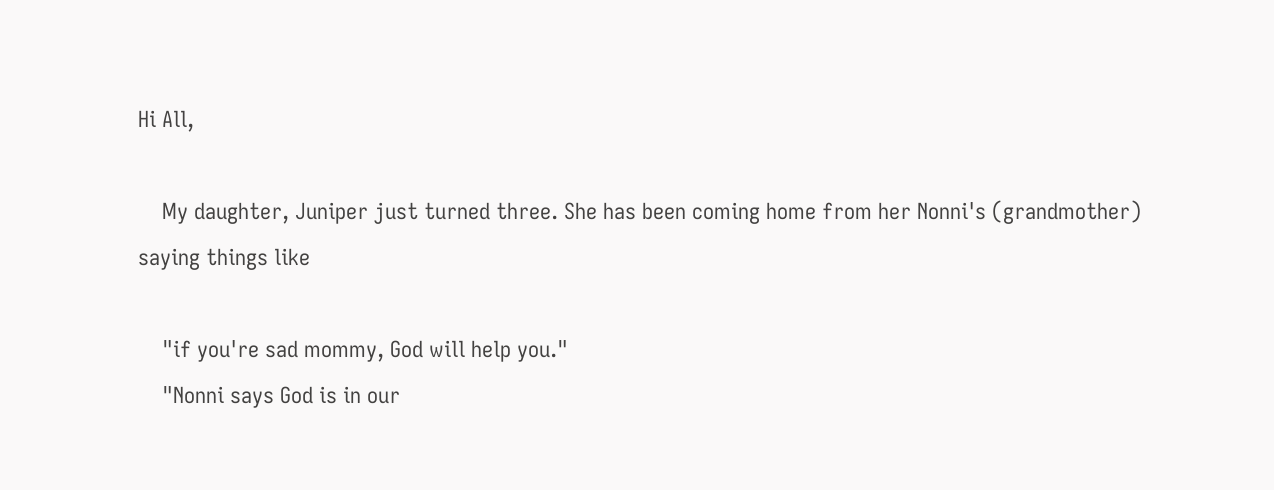Hi All,

    My daughter, Juniper just turned three. She has been coming home from her Nonni's (grandmother) saying things like

    "if you're sad mommy, God will help you."
    "Nonni says God is in our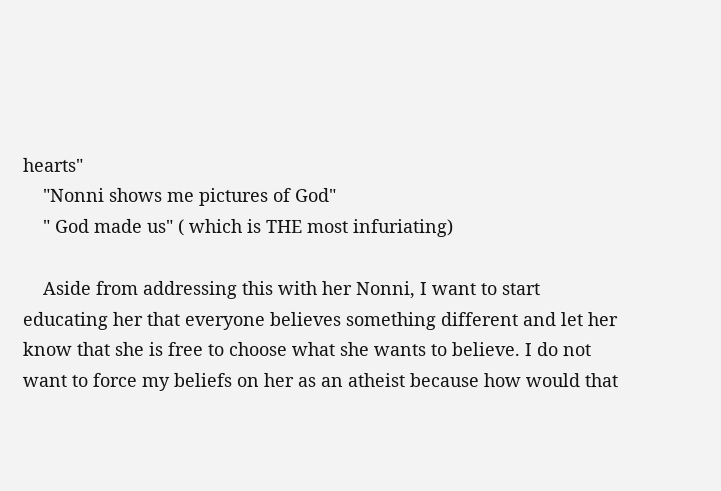hearts"
    "Nonni shows me pictures of God"
    " God made us" ( which is THE most infuriating)

    Aside from addressing this with her Nonni, I want to start educating her that everyone believes something different and let her know that she is free to choose what she wants to believe. I do not want to force my beliefs on her as an atheist because how would that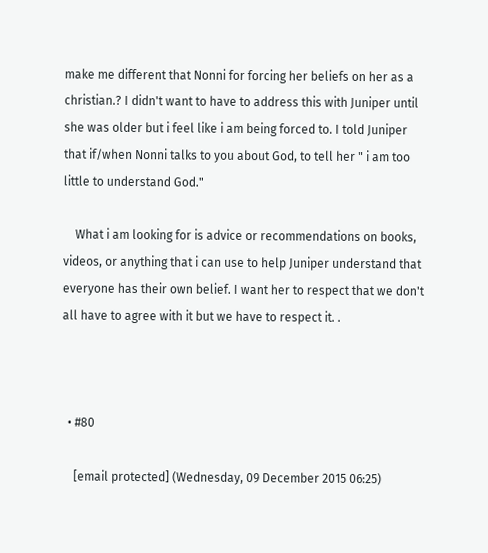make me different that Nonni for forcing her beliefs on her as a christian.? I didn't want to have to address this with Juniper until she was older but i feel like i am being forced to. I told Juniper that if/when Nonni talks to you about God, to tell her " i am too little to understand God."

    What i am looking for is advice or recommendations on books, videos, or anything that i can use to help Juniper understand that everyone has their own belief. I want her to respect that we don't all have to agree with it but we have to respect it. .



  • #80

    [email protected] (Wednesday, 09 December 2015 06:25)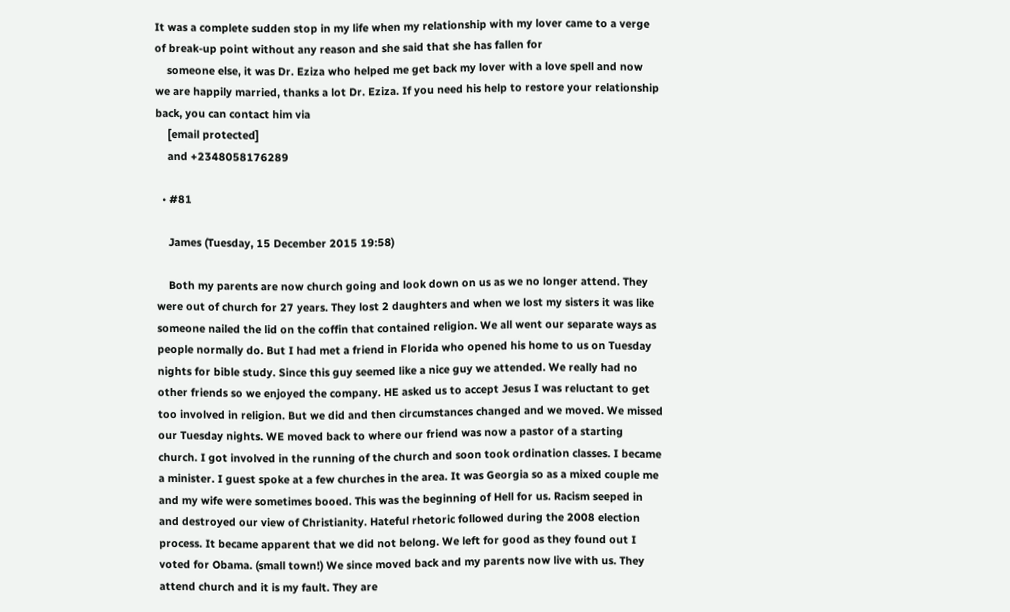It was a complete sudden stop in my life when my relationship with my lover came to a verge of break-up point without any reason and she said that she has fallen for
    someone else, it was Dr. Eziza who helped me get back my lover with a love spell and now we are happily married, thanks a lot Dr. Eziza. If you need his help to restore your relationship back, you can contact him via
    [email protected]
    and +2348058176289

  • #81

    James (Tuesday, 15 December 2015 19:58)

    Both my parents are now church going and look down on us as we no longer attend. They were out of church for 27 years. They lost 2 daughters and when we lost my sisters it was like someone nailed the lid on the coffin that contained religion. We all went our separate ways as people normally do. But I had met a friend in Florida who opened his home to us on Tuesday nights for bible study. Since this guy seemed like a nice guy we attended. We really had no other friends so we enjoyed the company. HE asked us to accept Jesus I was reluctant to get too involved in religion. But we did and then circumstances changed and we moved. We missed our Tuesday nights. WE moved back to where our friend was now a pastor of a starting church. I got involved in the running of the church and soon took ordination classes. I became a minister. I guest spoke at a few churches in the area. It was Georgia so as a mixed couple me and my wife were sometimes booed. This was the beginning of Hell for us. Racism seeped in and destroyed our view of Christianity. Hateful rhetoric followed during the 2008 election process. It became apparent that we did not belong. We left for good as they found out I voted for Obama. (small town!) We since moved back and my parents now live with us. They attend church and it is my fault. They are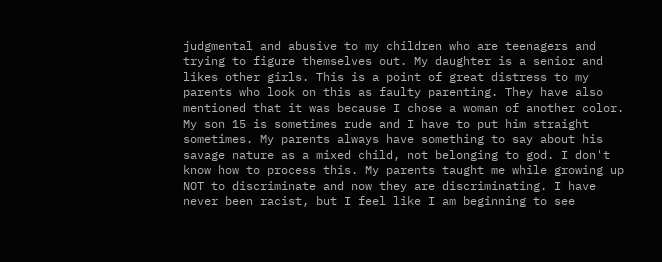judgmental and abusive to my children who are teenagers and trying to figure themselves out. My daughter is a senior and likes other girls. This is a point of great distress to my parents who look on this as faulty parenting. They have also mentioned that it was because I chose a woman of another color. My son 15 is sometimes rude and I have to put him straight sometimes. My parents always have something to say about his savage nature as a mixed child, not belonging to god. I don't know how to process this. My parents taught me while growing up NOT to discriminate and now they are discriminating. I have never been racist, but I feel like I am beginning to see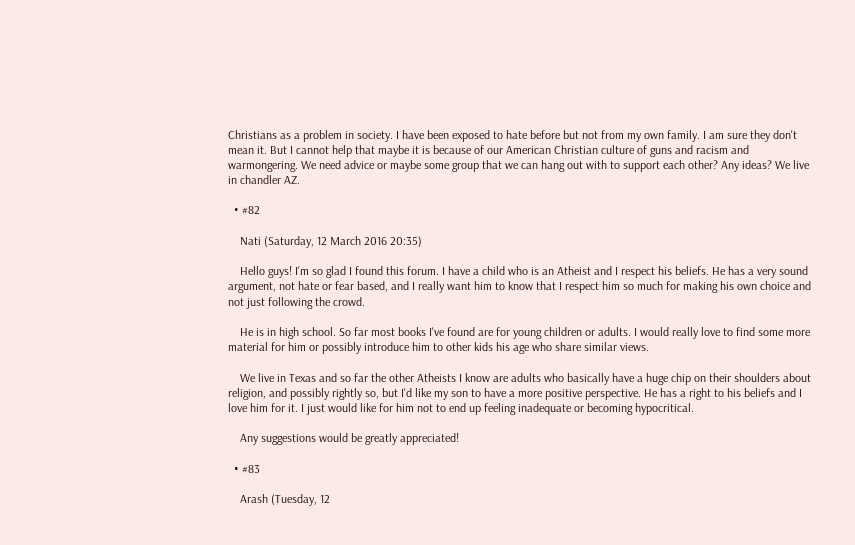Christians as a problem in society. I have been exposed to hate before but not from my own family. I am sure they don't mean it. But I cannot help that maybe it is because of our American Christian culture of guns and racism and warmongering. We need advice or maybe some group that we can hang out with to support each other? Any ideas? We live in chandler AZ.

  • #82

    Nati (Saturday, 12 March 2016 20:35)

    Hello guys! I'm so glad I found this forum. I have a child who is an Atheist and I respect his beliefs. He has a very sound argument, not hate or fear based, and I really want him to know that I respect him so much for making his own choice and not just following the crowd.

    He is in high school. So far most books I've found are for young children or adults. I would really love to find some more material for him or possibly introduce him to other kids his age who share similar views.

    We live in Texas and so far the other Atheists I know are adults who basically have a huge chip on their shoulders about religion, and possibly rightly so, but I'd like my son to have a more positive perspective. He has a right to his beliefs and I love him for it. I just would like for him not to end up feeling inadequate or becoming hypocritical.

    Any suggestions would be greatly appreciated!

  • #83

    Arash (Tuesday, 12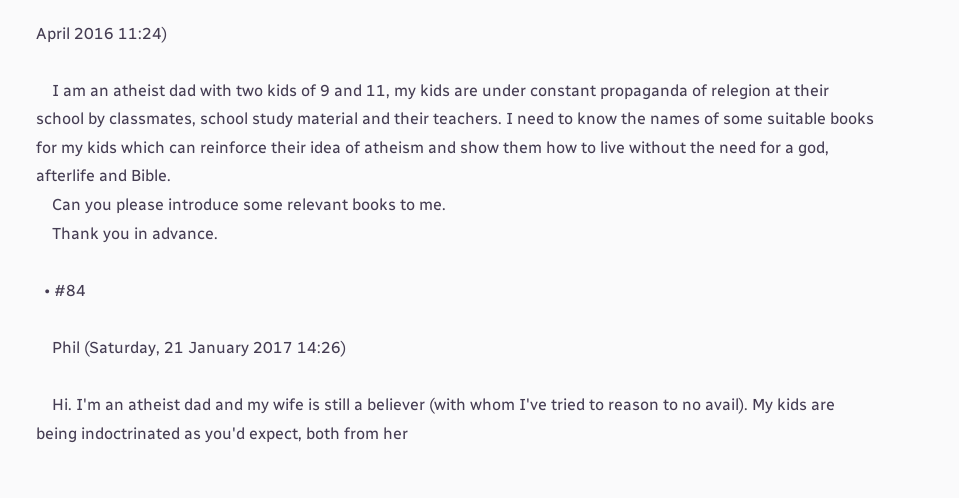April 2016 11:24)

    I am an atheist dad with two kids of 9 and 11, my kids are under constant propaganda of relegion at their school by classmates, school study material and their teachers. I need to know the names of some suitable books for my kids which can reinforce their idea of atheism and show them how to live without the need for a god, afterlife and Bible.
    Can you please introduce some relevant books to me.
    Thank you in advance.

  • #84

    Phil (Saturday, 21 January 2017 14:26)

    Hi. I'm an atheist dad and my wife is still a believer (with whom I've tried to reason to no avail). My kids are being indoctrinated as you'd expect, both from her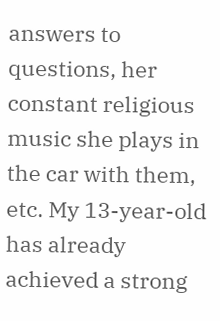answers to questions, her constant religious music she plays in the car with them, etc. My 13-year-old has already achieved a strong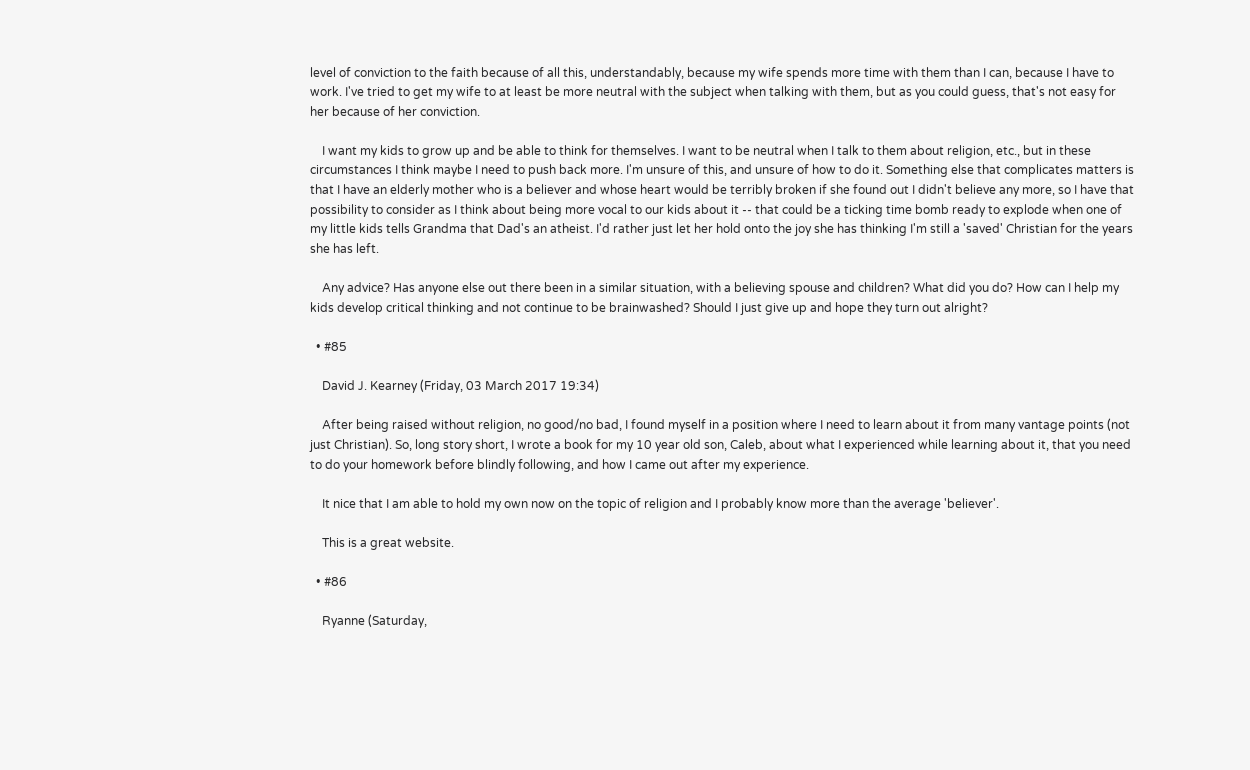level of conviction to the faith because of all this, understandably, because my wife spends more time with them than I can, because I have to work. I've tried to get my wife to at least be more neutral with the subject when talking with them, but as you could guess, that's not easy for her because of her conviction.

    I want my kids to grow up and be able to think for themselves. I want to be neutral when I talk to them about religion, etc., but in these circumstances I think maybe I need to push back more. I'm unsure of this, and unsure of how to do it. Something else that complicates matters is that I have an elderly mother who is a believer and whose heart would be terribly broken if she found out I didn't believe any more, so I have that possibility to consider as I think about being more vocal to our kids about it -- that could be a ticking time bomb ready to explode when one of my little kids tells Grandma that Dad's an atheist. I'd rather just let her hold onto the joy she has thinking I'm still a 'saved' Christian for the years she has left.

    Any advice? Has anyone else out there been in a similar situation, with a believing spouse and children? What did you do? How can I help my kids develop critical thinking and not continue to be brainwashed? Should I just give up and hope they turn out alright?

  • #85

    David J. Kearney (Friday, 03 March 2017 19:34)

    After being raised without religion, no good/no bad, I found myself in a position where I need to learn about it from many vantage points (not just Christian). So, long story short, I wrote a book for my 10 year old son, Caleb, about what I experienced while learning about it, that you need to do your homework before blindly following, and how I came out after my experience.

    It nice that I am able to hold my own now on the topic of religion and I probably know more than the average 'believer'.

    This is a great website.

  • #86

    Ryanne (Saturday,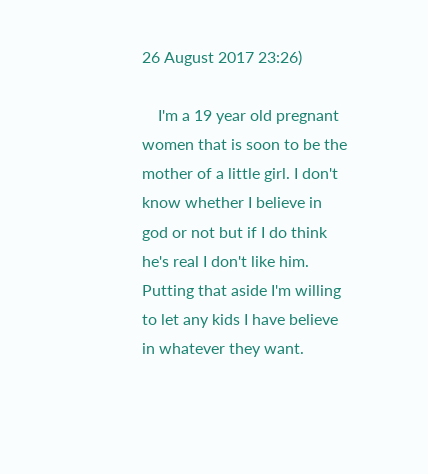26 August 2017 23:26)

    I'm a 19 year old pregnant women that is soon to be the mother of a little girl. I don't know whether I believe in god or not but if I do think he's real I don't like him. Putting that aside I'm willing to let any kids I have believe in whatever they want.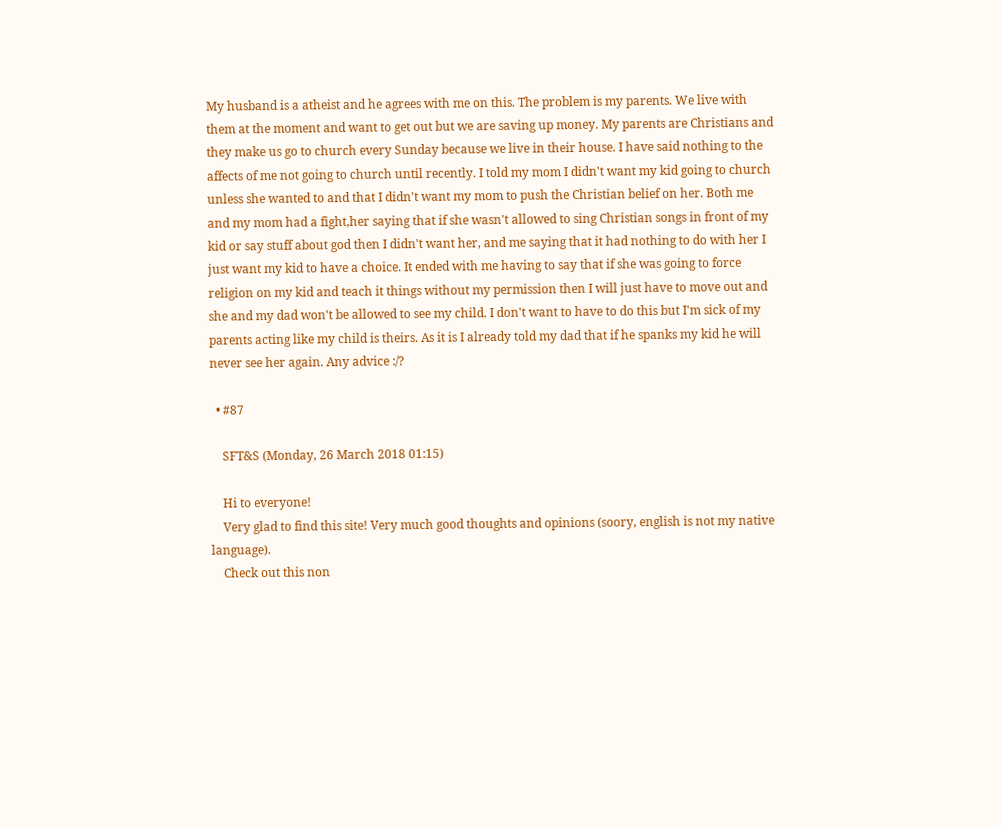My husband is a atheist and he agrees with me on this. The problem is my parents. We live with them at the moment and want to get out but we are saving up money. My parents are Christians and they make us go to church every Sunday because we live in their house. I have said nothing to the affects of me not going to church until recently. I told my mom I didn't want my kid going to church unless she wanted to and that I didn't want my mom to push the Christian belief on her. Both me and my mom had a fight,her saying that if she wasn't allowed to sing Christian songs in front of my kid or say stuff about god then I didn't want her, and me saying that it had nothing to do with her I just want my kid to have a choice. It ended with me having to say that if she was going to force religion on my kid and teach it things without my permission then I will just have to move out and she and my dad won't be allowed to see my child. I don't want to have to do this but I'm sick of my parents acting like my child is theirs. As it is I already told my dad that if he spanks my kid he will never see her again. Any advice :/?

  • #87

    SFT&S (Monday, 26 March 2018 01:15)

    Hi to everyone!
    Very glad to find this site! Very much good thoughts and opinions (soory, english is not my native language).
    Check out this non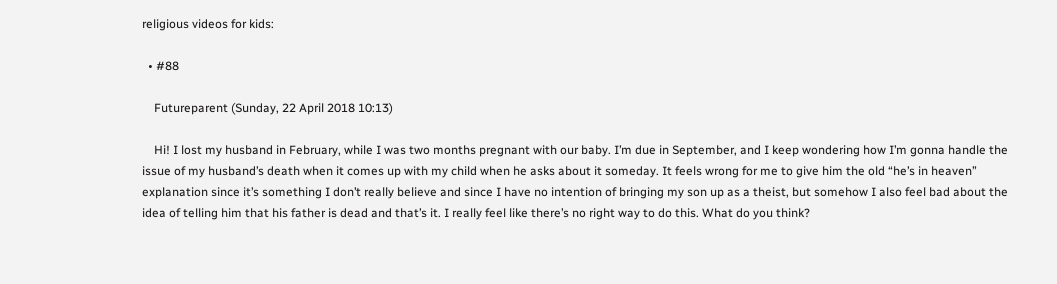religious videos for kids:

  • #88

    Futureparent (Sunday, 22 April 2018 10:13)

    Hi! I lost my husband in February, while I was two months pregnant with our baby. I’m due in September, and I keep wondering how I’m gonna handle the issue of my husband’s death when it comes up with my child when he asks about it someday. It feels wrong for me to give him the old “he’s in heaven” explanation since it’s something I don’t really believe and since I have no intention of bringing my son up as a theist, but somehow I also feel bad about the idea of telling him that his father is dead and that’s it. I really feel like there’s no right way to do this. What do you think?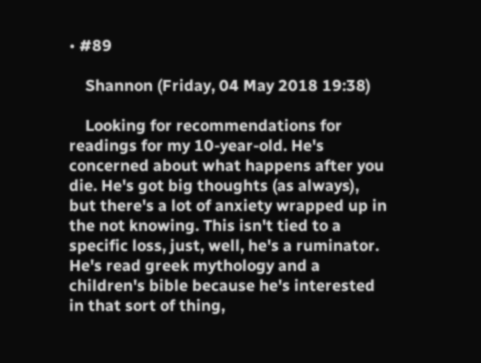• #89

    Shannon (Friday, 04 May 2018 19:38)

    Looking for recommendations for readings for my 10-year-old. He's concerned about what happens after you die. He's got big thoughts (as always), but there's a lot of anxiety wrapped up in the not knowing. This isn't tied to a specific loss, just, well, he's a ruminator. He's read greek mythology and a children's bible because he's interested in that sort of thing,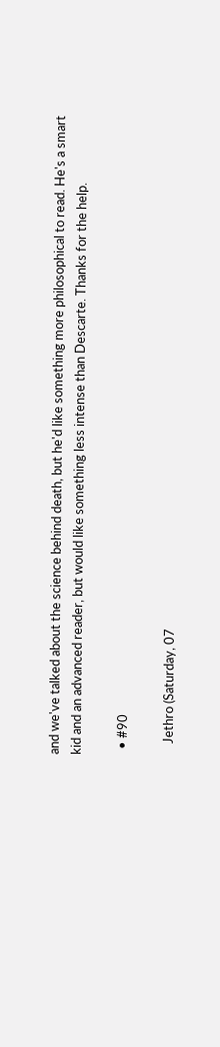and we've talked about the science behind death, but he'd like something more philosophical to read. He's a smart kid and an advanced reader, but would like something less intense than Descarte. Thanks for the help.

  • #90

    Jethro (Saturday, 07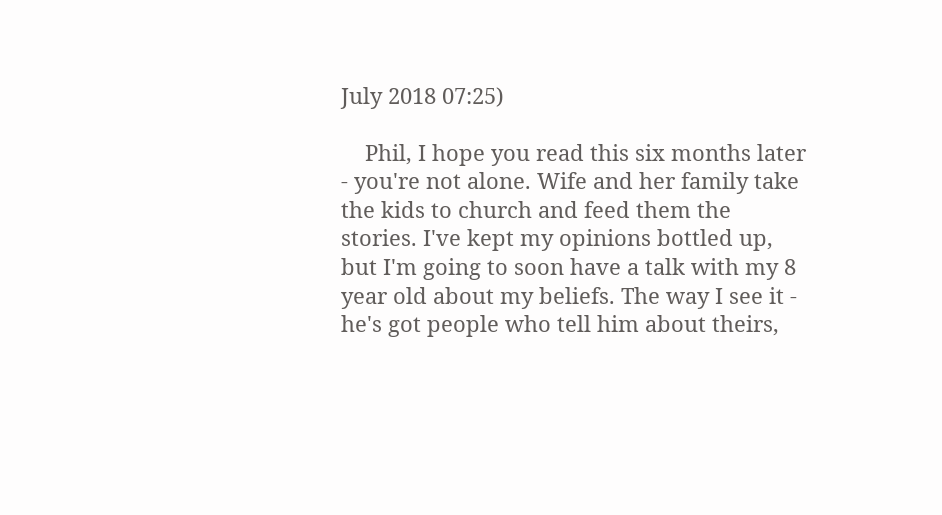July 2018 07:25)

    Phil, I hope you read this six months later - you're not alone. Wife and her family take the kids to church and feed them the stories. I've kept my opinions bottled up, but I'm going to soon have a talk with my 8 year old about my beliefs. The way I see it - he's got people who tell him about theirs,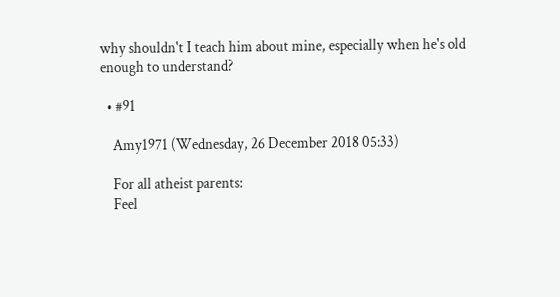why shouldn't I teach him about mine, especially when he's old enough to understand?

  • #91

    Amy1971 (Wednesday, 26 December 2018 05:33)

    For all atheist parents:
    Feel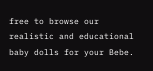free to browse our realistic and educational baby dolls for your Bebe.